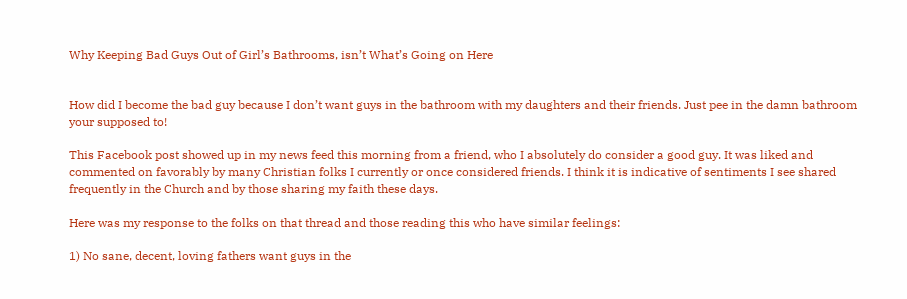Why Keeping Bad Guys Out of Girl’s Bathrooms, isn’t What’s Going on Here


How did I become the bad guy because I don’t want guys in the bathroom with my daughters and their friends. Just pee in the damn bathroom your supposed to!

This Facebook post showed up in my news feed this morning from a friend, who I absolutely do consider a good guy. It was liked and commented on favorably by many Christian folks I currently or once considered friends. I think it is indicative of sentiments I see shared frequently in the Church and by those sharing my faith these days.

Here was my response to the folks on that thread and those reading this who have similar feelings:

1) No sane, decent, loving fathers want guys in the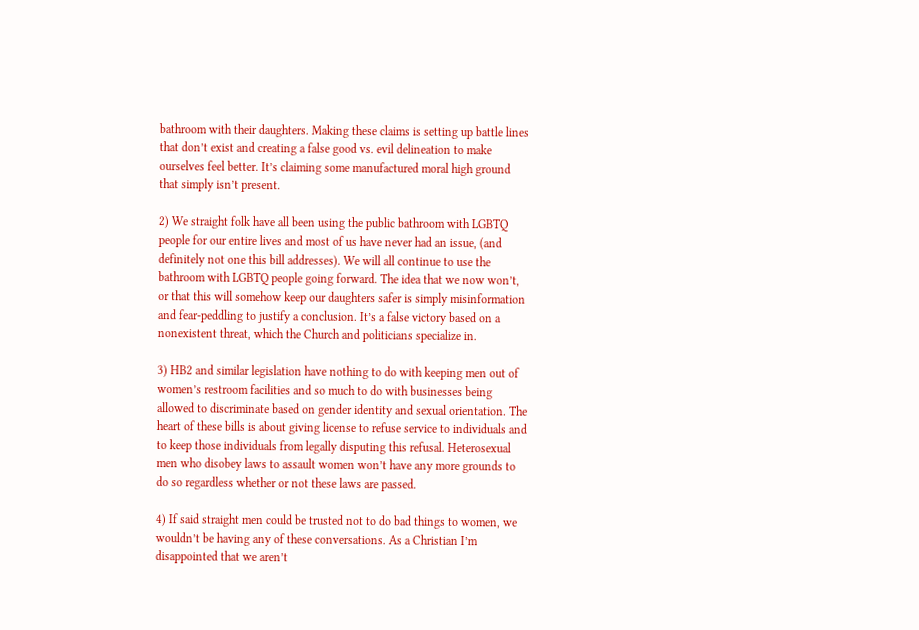bathroom with their daughters. Making these claims is setting up battle lines that don’t exist and creating a false good vs. evil delineation to make ourselves feel better. It’s claiming some manufactured moral high ground that simply isn’t present.

2) We straight folk have all been using the public bathroom with LGBTQ people for our entire lives and most of us have never had an issue, (and definitely not one this bill addresses). We will all continue to use the bathroom with LGBTQ people going forward. The idea that we now won’t, or that this will somehow keep our daughters safer is simply misinformation and fear-peddling to justify a conclusion. It’s a false victory based on a nonexistent threat, which the Church and politicians specialize in.

3) HB2 and similar legislation have nothing to do with keeping men out of women’s restroom facilities and so much to do with businesses being allowed to discriminate based on gender identity and sexual orientation. The heart of these bills is about giving license to refuse service to individuals and to keep those individuals from legally disputing this refusal. Heterosexual men who disobey laws to assault women won’t have any more grounds to do so regardless whether or not these laws are passed.

4) If said straight men could be trusted not to do bad things to women, we wouldn’t be having any of these conversations. As a Christian I’m disappointed that we aren’t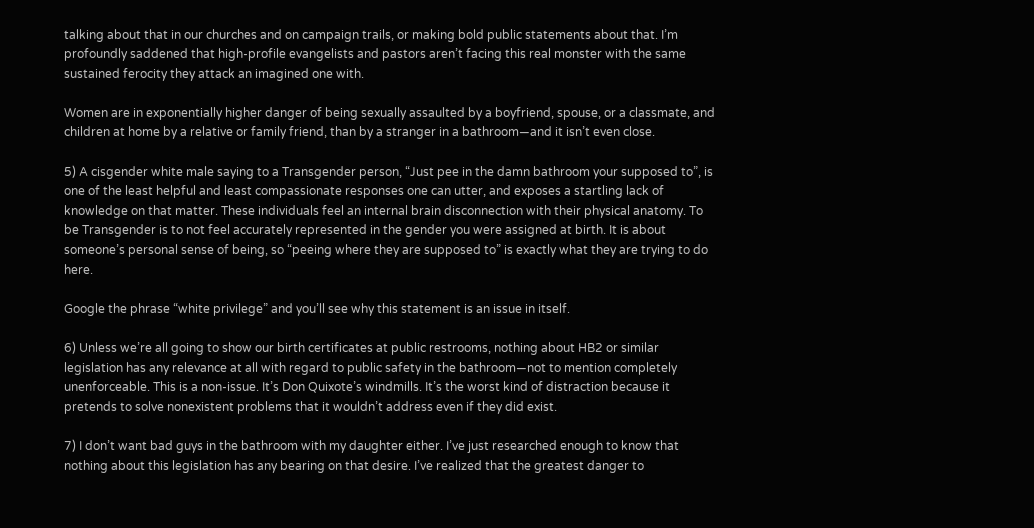talking about that in our churches and on campaign trails, or making bold public statements about that. I’m profoundly saddened that high-profile evangelists and pastors aren’t facing this real monster with the same sustained ferocity they attack an imagined one with.

Women are in exponentially higher danger of being sexually assaulted by a boyfriend, spouse, or a classmate, and children at home by a relative or family friend, than by a stranger in a bathroom—and it isn’t even close.

5) A cisgender white male saying to a Transgender person, “Just pee in the damn bathroom your supposed to”, is one of the least helpful and least compassionate responses one can utter, and exposes a startling lack of knowledge on that matter. These individuals feel an internal brain disconnection with their physical anatomy. To be Transgender is to not feel accurately represented in the gender you were assigned at birth. It is about someone’s personal sense of being, so “peeing where they are supposed to” is exactly what they are trying to do here.

Google the phrase “white privilege” and you’ll see why this statement is an issue in itself.

6) Unless we’re all going to show our birth certificates at public restrooms, nothing about HB2 or similar legislation has any relevance at all with regard to public safety in the bathroom—not to mention completely unenforceable. This is a non-issue. It’s Don Quixote’s windmills. It’s the worst kind of distraction because it pretends to solve nonexistent problems that it wouldn’t address even if they did exist.

7) I don’t want bad guys in the bathroom with my daughter either. I’ve just researched enough to know that nothing about this legislation has any bearing on that desire. I’ve realized that the greatest danger to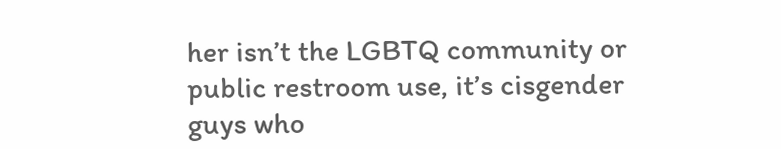her isn’t the LGBTQ community or public restroom use, it’s cisgender guys who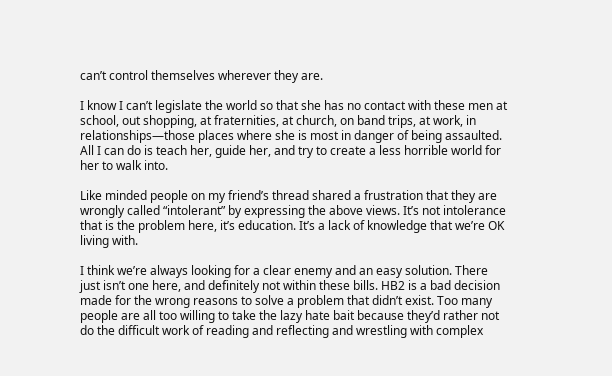can’t control themselves wherever they are.

I know I can’t legislate the world so that she has no contact with these men at school, out shopping, at fraternities, at church, on band trips, at work, in relationships—those places where she is most in danger of being assaulted. All I can do is teach her, guide her, and try to create a less horrible world for her to walk into.

Like minded people on my friend’s thread shared a frustration that they are wrongly called “intolerant” by expressing the above views. It’s not intolerance that is the problem here, it’s education. It’s a lack of knowledge that we’re OK living with.

I think we’re always looking for a clear enemy and an easy solution. There just isn’t one here, and definitely not within these bills. HB2 is a bad decision made for the wrong reasons to solve a problem that didn’t exist. Too many people are all too willing to take the lazy hate bait because they’d rather not do the difficult work of reading and reflecting and wrestling with complex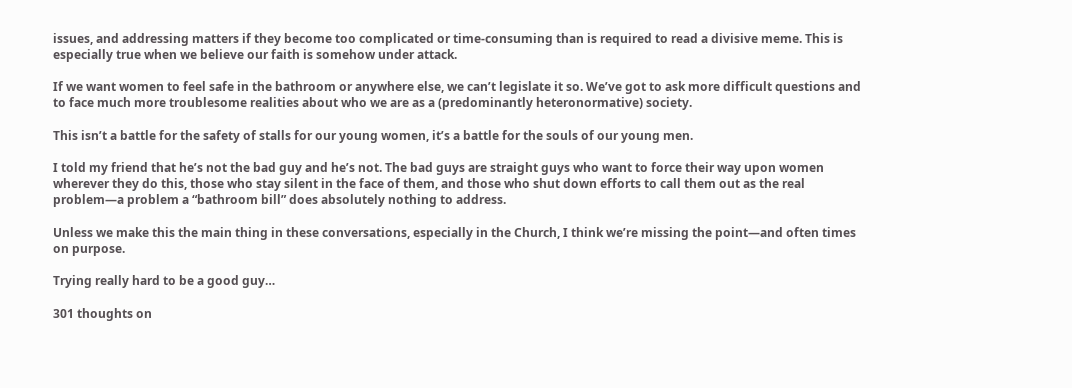issues, and addressing matters if they become too complicated or time-consuming than is required to read a divisive meme. This is especially true when we believe our faith is somehow under attack.

If we want women to feel safe in the bathroom or anywhere else, we can’t legislate it so. We’ve got to ask more difficult questions and to face much more troublesome realities about who we are as a (predominantly heteronormative) society.

This isn’t a battle for the safety of stalls for our young women, it’s a battle for the souls of our young men.

I told my friend that he’s not the bad guy and he’s not. The bad guys are straight guys who want to force their way upon women wherever they do this, those who stay silent in the face of them, and those who shut down efforts to call them out as the real problem—a problem a “bathroom bill” does absolutely nothing to address.

Unless we make this the main thing in these conversations, especially in the Church, I think we’re missing the point—and often times on purpose.

Trying really hard to be a good guy…

301 thoughts on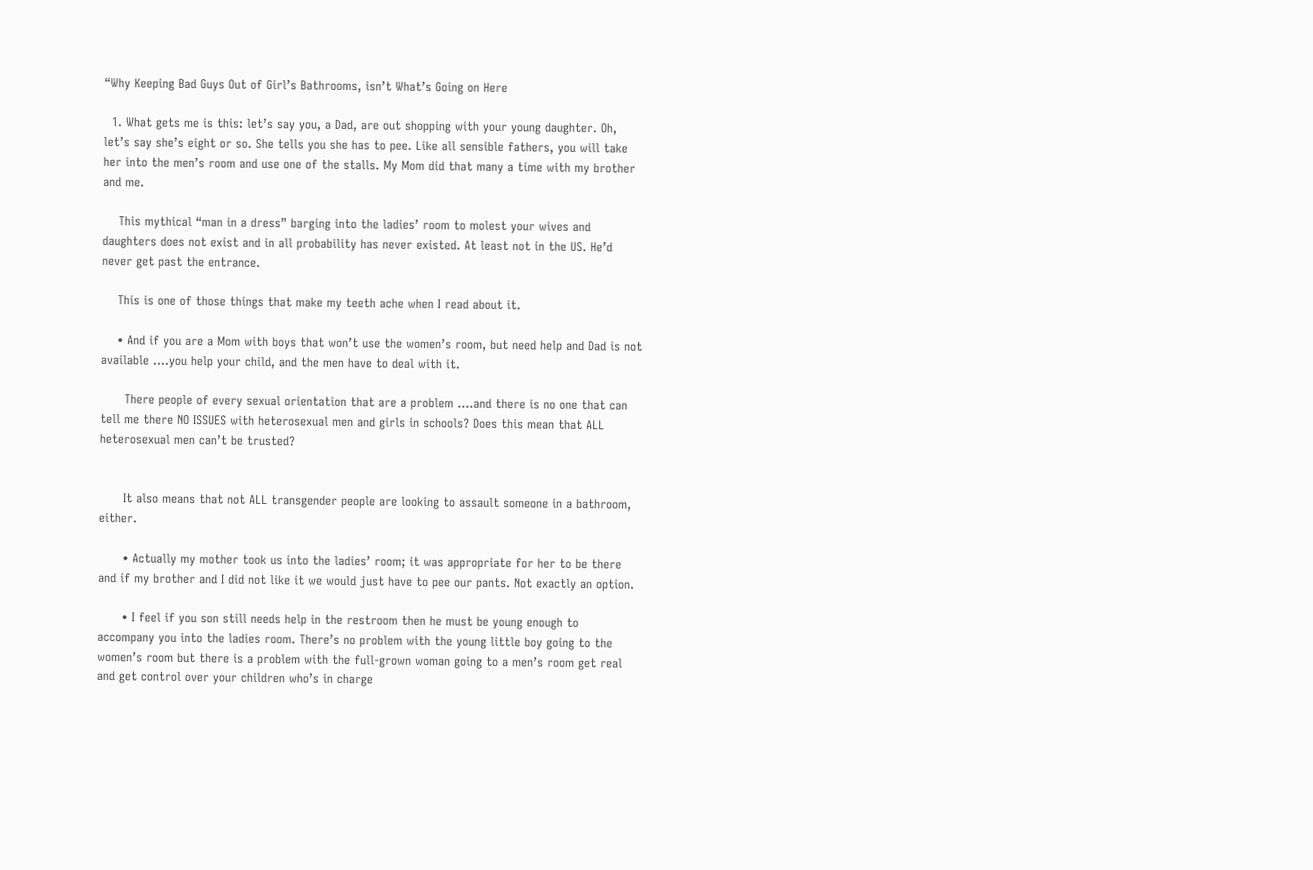“Why Keeping Bad Guys Out of Girl’s Bathrooms, isn’t What’s Going on Here

  1. What gets me is this: let’s say you, a Dad, are out shopping with your young daughter. Oh, let’s say she’s eight or so. She tells you she has to pee. Like all sensible fathers, you will take her into the men’s room and use one of the stalls. My Mom did that many a time with my brother and me.

    This mythical “man in a dress” barging into the ladies’ room to molest your wives and daughters does not exist and in all probability has never existed. At least not in the US. He’d never get past the entrance.

    This is one of those things that make my teeth ache when I read about it.

    • And if you are a Mom with boys that won’t use the women’s room, but need help and Dad is not available ….you help your child, and the men have to deal with it.

      There people of every sexual orientation that are a problem ….and there is no one that can tell me there NO ISSUES with heterosexual men and girls in schools? Does this mean that ALL heterosexual men can’t be trusted?


      It also means that not ALL transgender people are looking to assault someone in a bathroom, either.

      • Actually my mother took us into the ladies’ room; it was appropriate for her to be there and if my brother and I did not like it we would just have to pee our pants. Not exactly an option.

      • I feel if you son still needs help in the restroom then he must be young enough to accompany you into the ladies room. There’s no problem with the young little boy going to the women’s room but there is a problem with the full-grown woman going to a men’s room get real and get control over your children who’s in charge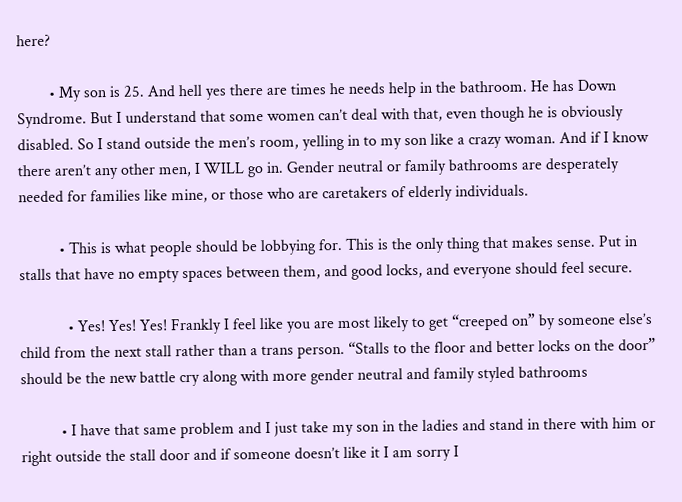here?

        • My son is 25. And hell yes there are times he needs help in the bathroom. He has Down Syndrome. But I understand that some women can’t deal with that, even though he is obviously disabled. So I stand outside the men’s room, yelling in to my son like a crazy woman. And if I know there aren’t any other men, I WILL go in. Gender neutral or family bathrooms are desperately needed for families like mine, or those who are caretakers of elderly individuals.

          • This is what people should be lobbying for. This is the only thing that makes sense. Put in stalls that have no empty spaces between them, and good locks, and everyone should feel secure.

            • Yes! Yes! Yes! Frankly I feel like you are most likely to get “creeped on” by someone else’s child from the next stall rather than a trans person. “Stalls to the floor and better locks on the door” should be the new battle cry along with more gender neutral and family styled bathrooms

          • I have that same problem and I just take my son in the ladies and stand in there with him or right outside the stall door and if someone doesn’t like it I am sorry I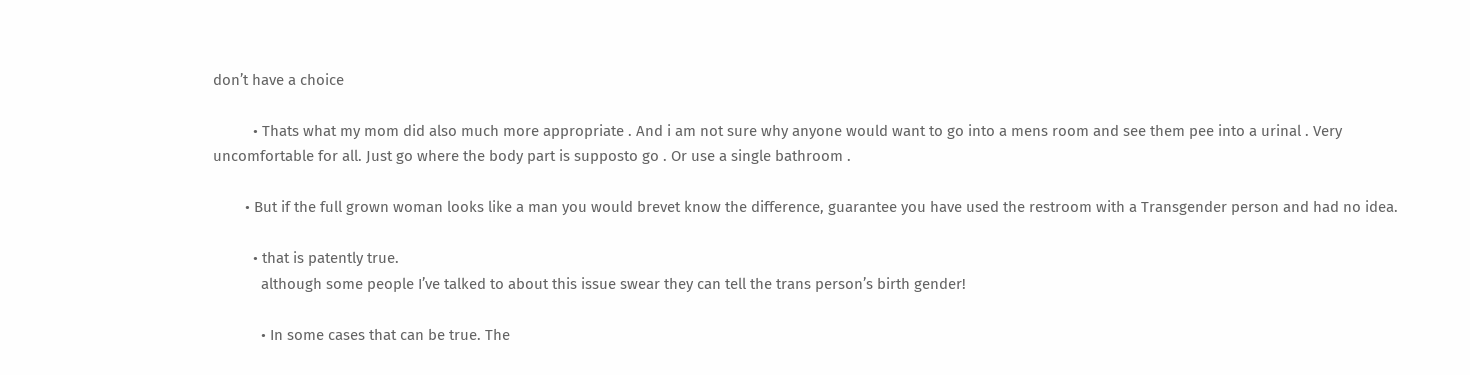don’t have a choice

          • Thats what my mom did also much more appropriate . And i am not sure why anyone would want to go into a mens room and see them pee into a urinal . Very uncomfortable for all. Just go where the body part is supposto go . Or use a single bathroom .

        • But if the full grown woman looks like a man you would brevet know the difference, guarantee you have used the restroom with a Transgender person and had no idea.

          • that is patently true.
            although some people I’ve talked to about this issue swear they can tell the trans person’s birth gender!

            • In some cases that can be true. The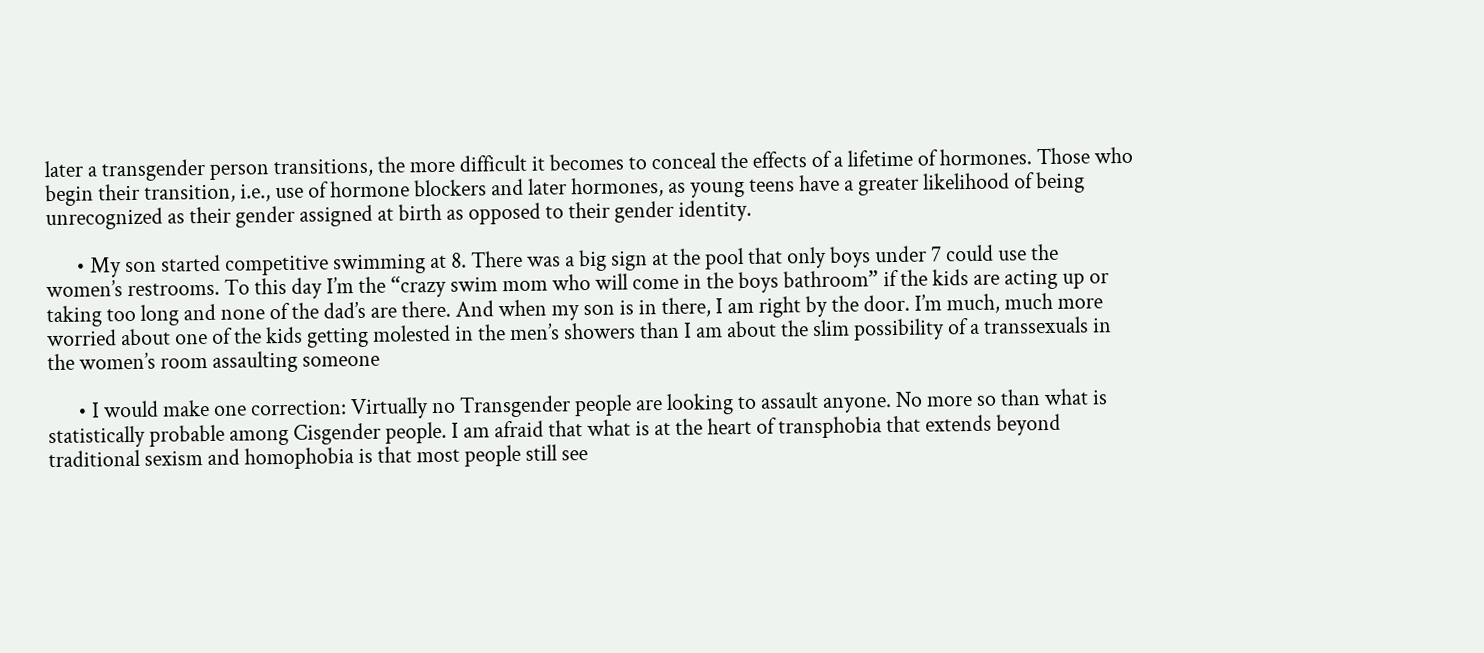later a transgender person transitions, the more difficult it becomes to conceal the effects of a lifetime of hormones. Those who begin their transition, i.e., use of hormone blockers and later hormones, as young teens have a greater likelihood of being unrecognized as their gender assigned at birth as opposed to their gender identity.

      • My son started competitive swimming at 8. There was a big sign at the pool that only boys under 7 could use the women’s restrooms. To this day I’m the “crazy swim mom who will come in the boys bathroom” if the kids are acting up or taking too long and none of the dad’s are there. And when my son is in there, I am right by the door. I’m much, much more worried about one of the kids getting molested in the men’s showers than I am about the slim possibility of a transsexuals in the women’s room assaulting someone

      • I would make one correction: Virtually no Transgender people are looking to assault anyone. No more so than what is statistically probable among Cisgender people. I am afraid that what is at the heart of transphobia that extends beyond traditional sexism and homophobia is that most people still see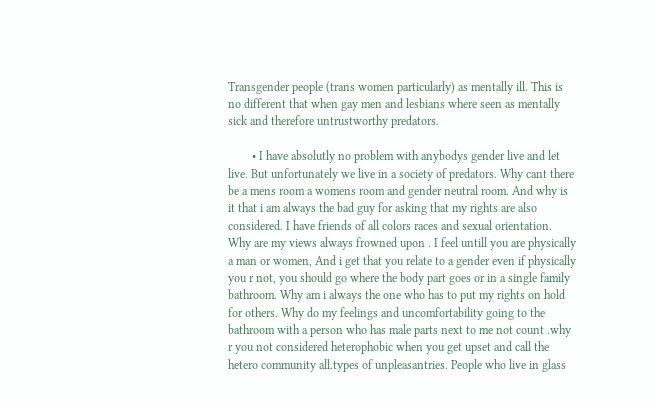Transgender people (trans women particularly) as mentally ill. This is no different that when gay men and lesbians where seen as mentally sick and therefore untrustworthy predators.

        • I have absolutly no problem with anybodys gender live and let live. But unfortunately we live in a society of predators. Why cant there be a mens room a womens room and gender neutral room. And why is it that i am always the bad guy for asking that my rights are also considered. I have friends of all colors races and sexual orientation. Why are my views always frowned upon . I feel untill you are physically a man or women, And i get that you relate to a gender even if physically you r not, you should go where the body part goes or in a single family bathroom. Why am i always the one who has to put my rights on hold for others. Why do my feelings and uncomfortability going to the bathroom with a person who has male parts next to me not count .why r you not considered heterophobic when you get upset and call the hetero community all.types of unpleasantries. People who live in glass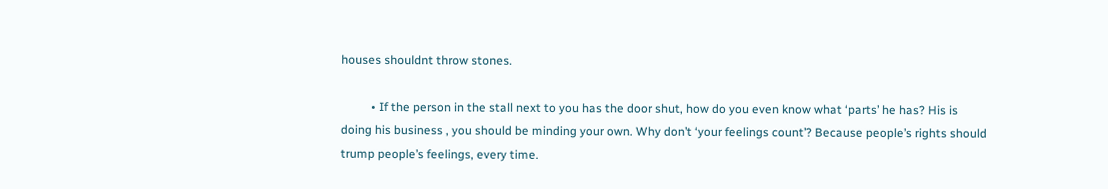houses shouldnt throw stones.

          • If the person in the stall next to you has the door shut, how do you even know what ‘parts’ he has? His is doing his business , you should be minding your own. Why don’t ‘your feelings count’? Because people’s rights should trump people’s feelings, every time.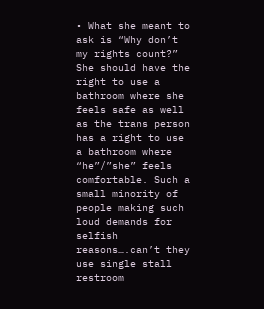• What she meant to ask is “Why don’t my rights count?” She should have the right to use a bathroom where she feels safe as well as the trans person has a right to use a bathroom where “he”/”she” feels comfortable. Such a small minority of people making such loud demands for selfish reasons….can’t they use single stall restroom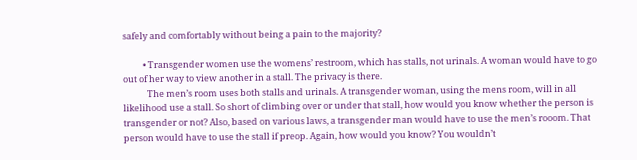safely and comfortably without being a pain to the majority?

          • Transgender women use the womens’ restroom, which has stalls, not urinals. A woman would have to go out of her way to view another in a stall. The privacy is there.
            The men’s room uses both stalls and urinals. A transgender woman, using the mens room, will in all likelihood use a stall. So short of climbing over or under that stall, how would you know whether the person is transgender or not? Also, based on various laws, a transgender man would have to use the men’s rooom. That person would have to use the stall if preop. Again, how would you know? You wouldn’t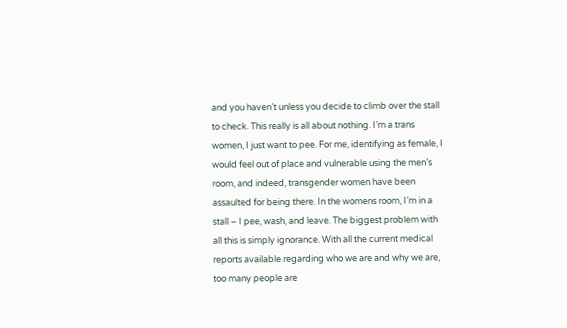and you haven’t unless you decide to climb over the stall to check. This really is all about nothing. I’m a trans women, I just want to pee. For me, identifying as female, I would feel out of place and vulnerable using the men’s room, and indeed, transgender women have been assaulted for being there. In the womens room, I’m in a stall – I pee, wash, and leave. The biggest problem with all this is simply ignorance. With all the current medical reports available regarding who we are and why we are, too many people are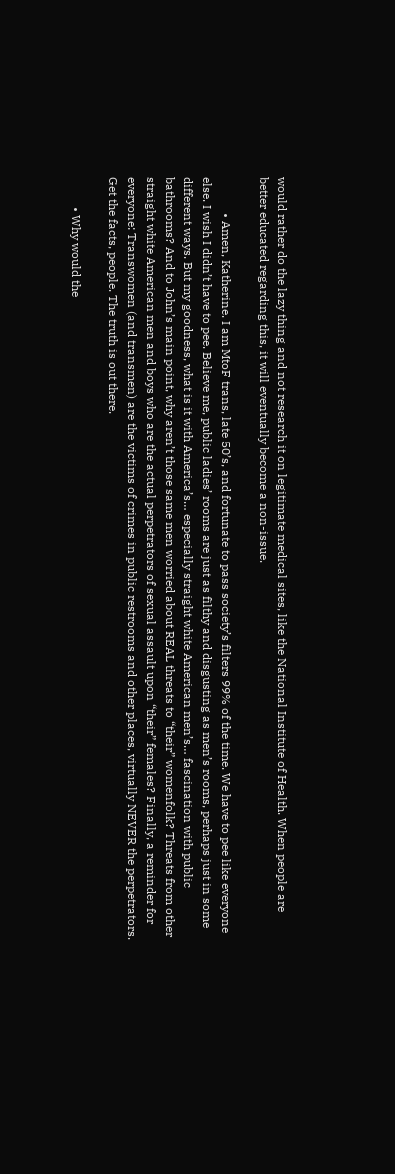would rather do the lazy thing and not research it on legitimate medical sites, like the National Institute of Health. When people are better educated regarding this, it will eventually become a non-issue.

            • Amen, Katherine. I am MtoF trans, late 50’s, and fortunate to pass society’s filters 99% of the time. We have to pee like everyone else. I wish I didn’t have to pee. Believe me, public ladies’ rooms are just as filthy and disgusting as men’s rooms, perhaps just in some different ways. But my goodness, what is it with America’s… especially straight white American men’s… fascination with public bathrooms? And to John’s main point, why aren’t those same men worried about REAL threats to “their” womenfolk? Threats from other straight white American men and boys who are the actual perpetrators of sexual assault upon “their” females? Finally, a reminder for everyone: Transwomen (and transmen) are the victims of crimes in public restrooms and other places, virtually NEVER the perpetrators. Get the facts, people. The truth is out there.

          • Why would the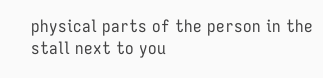physical parts of the person in the stall next to you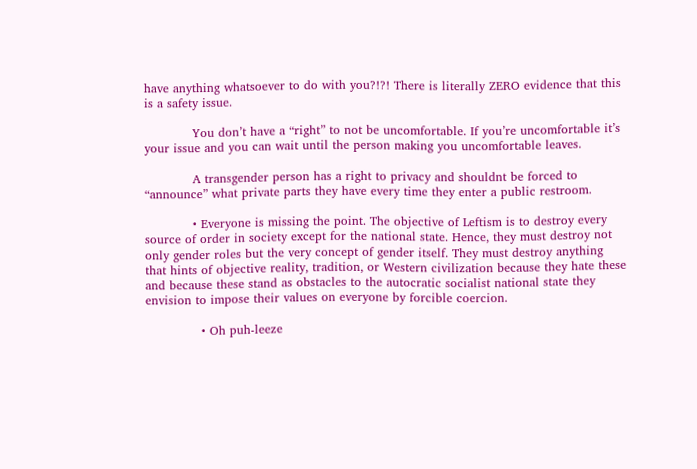have anything whatsoever to do with you?!?! There is literally ZERO evidence that this is a safety issue.

            You don’t have a “right” to not be uncomfortable. If you’re uncomfortable it’s your issue and you can wait until the person making you uncomfortable leaves.

            A transgender person has a right to privacy and shouldnt be forced to “announce” what private parts they have every time they enter a public restroom.

            • Everyone is missing the point. The objective of Leftism is to destroy every source of order in society except for the national state. Hence, they must destroy not only gender roles but the very concept of gender itself. They must destroy anything that hints of objective reality, tradition, or Western civilization because they hate these and because these stand as obstacles to the autocratic socialist national state they envision to impose their values on everyone by forcible coercion.

              • Oh puh-leeze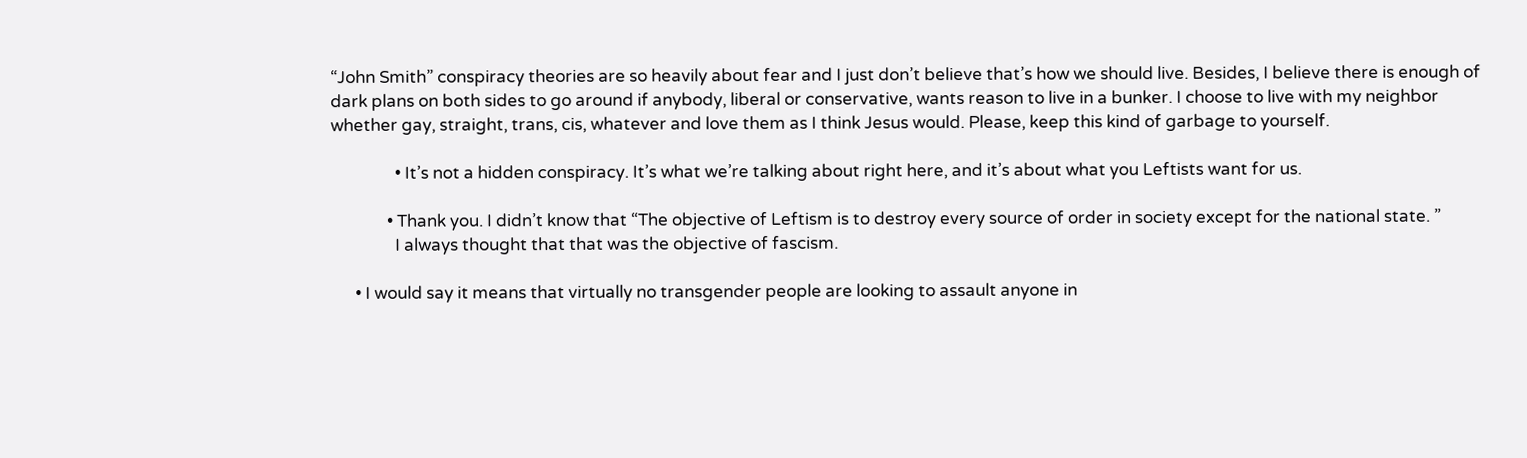“John Smith” conspiracy theories are so heavily about fear and I just don’t believe that’s how we should live. Besides, I believe there is enough of dark plans on both sides to go around if anybody, liberal or conservative, wants reason to live in a bunker. I choose to live with my neighbor whether gay, straight, trans, cis, whatever and love them as I think Jesus would. Please, keep this kind of garbage to yourself.

                • It’s not a hidden conspiracy. It’s what we’re talking about right here, and it’s about what you Leftists want for us.

              • Thank you. I didn’t know that “The objective of Leftism is to destroy every source of order in society except for the national state. ”
                I always thought that that was the objective of fascism.

      • I would say it means that virtually no transgender people are looking to assault anyone in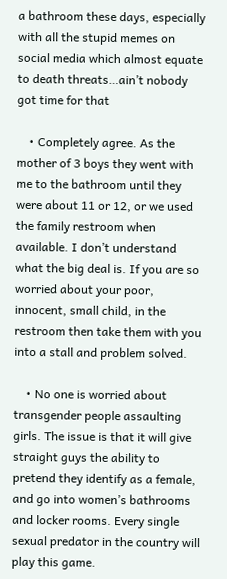a bathroom these days, especially with all the stupid memes on social media which almost equate to death threats…ain’t nobody got time for that

    • Completely agree. As the mother of 3 boys they went with me to the bathroom until they were about 11 or 12, or we used the family restroom when available. I don’t understand what the big deal is. If you are so worried about your poor, innocent, small child, in the restroom then take them with you into a stall and problem solved.

    • No one is worried about transgender people assaulting girls. The issue is that it will give straight guys the ability to pretend they identify as a female, and go into women’s bathrooms and locker rooms. Every single sexual predator in the country will play this game.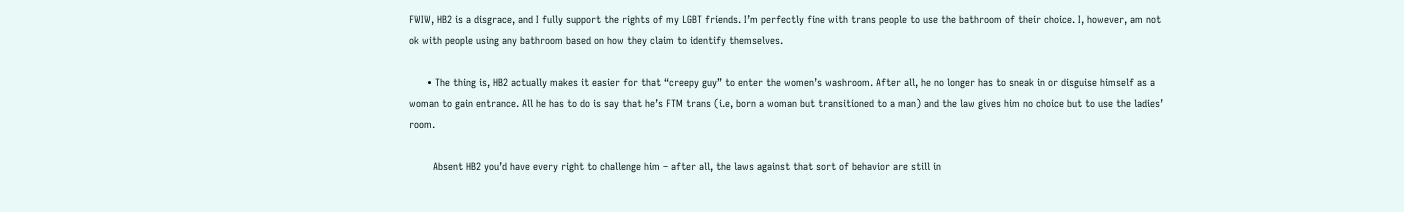FWIW, HB2 is a disgrace, and I fully support the rights of my LGBT friends. I’m perfectly fine with trans people to use the bathroom of their choice. I, however, am not ok with people using any bathroom based on how they claim to identify themselves.

      • The thing is, HB2 actually makes it easier for that “creepy guy” to enter the women’s washroom. After all, he no longer has to sneak in or disguise himself as a woman to gain entrance. All he has to do is say that he’s FTM trans (i.e, born a woman but transitioned to a man) and the law gives him no choice but to use the ladies’ room.

        Absent HB2 you’d have every right to challenge him – after all, the laws against that sort of behavior are still in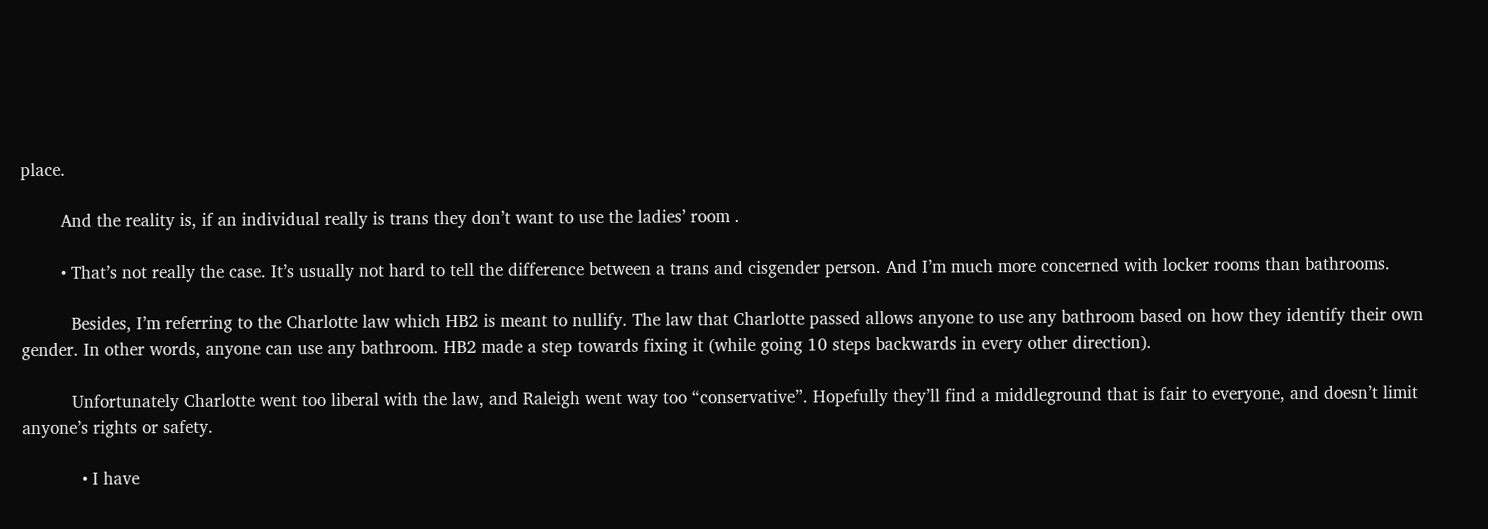place.

        And the reality is, if an individual really is trans they don’t want to use the ladies’ room .

        • That’s not really the case. It’s usually not hard to tell the difference between a trans and cisgender person. And I’m much more concerned with locker rooms than bathrooms.

          Besides, I’m referring to the Charlotte law which HB2 is meant to nullify. The law that Charlotte passed allows anyone to use any bathroom based on how they identify their own gender. In other words, anyone can use any bathroom. HB2 made a step towards fixing it (while going 10 steps backwards in every other direction).

          Unfortunately Charlotte went too liberal with the law, and Raleigh went way too “conservative”. Hopefully they’ll find a middleground that is fair to everyone, and doesn’t limit anyone’s rights or safety.

            • I have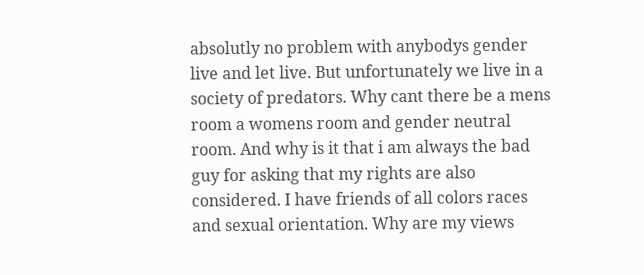absolutly no problem with anybodys gender live and let live. But unfortunately we live in a society of predators. Why cant there be a mens room a womens room and gender neutral room. And why is it that i am always the bad guy for asking that my rights are also considered. I have friends of all colors races and sexual orientation. Why are my views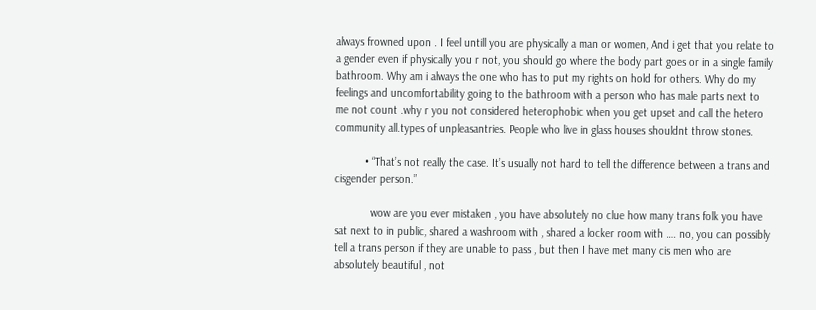always frowned upon . I feel untill you are physically a man or women, And i get that you relate to a gender even if physically you r not, you should go where the body part goes or in a single family bathroom. Why am i always the one who has to put my rights on hold for others. Why do my feelings and uncomfortability going to the bathroom with a person who has male parts next to me not count .why r you not considered heterophobic when you get upset and call the hetero community all.types of unpleasantries. People who live in glass houses shouldnt throw stones.

          • “That’s not really the case. It’s usually not hard to tell the difference between a trans and cisgender person.”

            wow are you ever mistaken , you have absolutely no clue how many trans folk you have sat next to in public, shared a washroom with , shared a locker room with …. no, you can possibly tell a trans person if they are unable to pass , but then I have met many cis men who are absolutely beautiful , not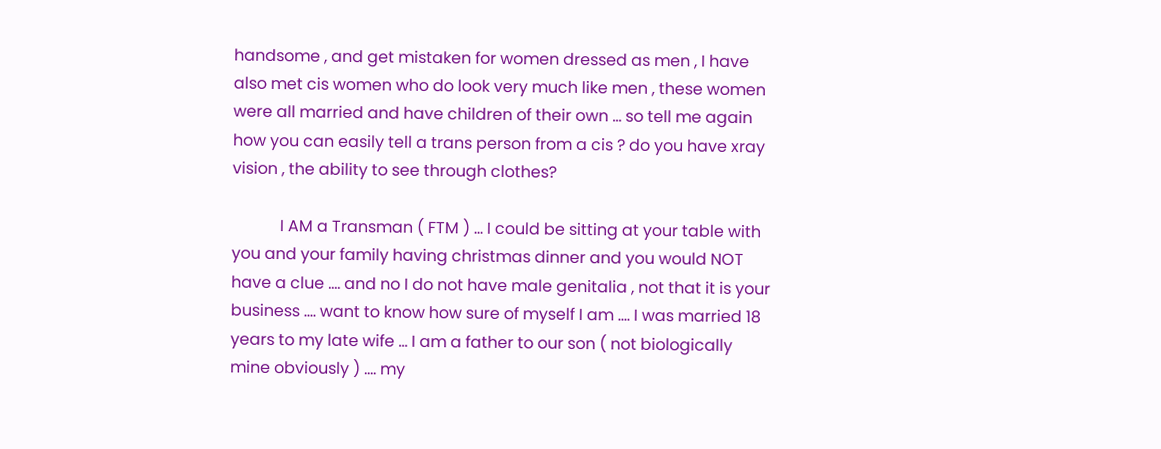handsome , and get mistaken for women dressed as men , I have also met cis women who do look very much like men , these women were all married and have children of their own … so tell me again how you can easily tell a trans person from a cis ? do you have xray vision , the ability to see through clothes?

            I AM a Transman ( FTM ) … I could be sitting at your table with you and your family having christmas dinner and you would NOT have a clue …. and no I do not have male genitalia , not that it is your business …. want to know how sure of myself I am …. I was married 18 years to my late wife … I am a father to our son ( not biologically mine obviously ) …. my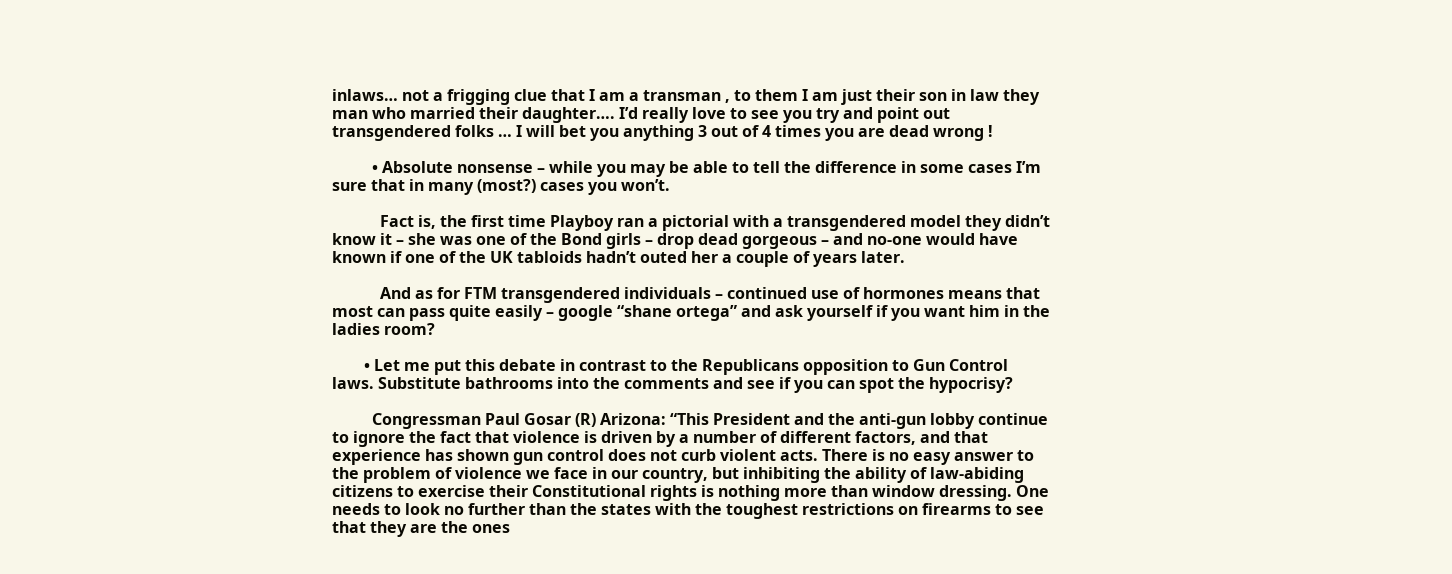inlaws… not a frigging clue that I am a transman , to them I am just their son in law they man who married their daughter…. I’d really love to see you try and point out transgendered folks … I will bet you anything 3 out of 4 times you are dead wrong !

          • Absolute nonsense – while you may be able to tell the difference in some cases I’m sure that in many (most?) cases you won’t.

            Fact is, the first time Playboy ran a pictorial with a transgendered model they didn’t know it – she was one of the Bond girls – drop dead gorgeous – and no-one would have known if one of the UK tabloids hadn’t outed her a couple of years later.

            And as for FTM transgendered individuals – continued use of hormones means that most can pass quite easily – google “shane ortega” and ask yourself if you want him in the ladies room?

        • Let me put this debate in contrast to the Republicans opposition to Gun Control laws. Substitute bathrooms into the comments and see if you can spot the hypocrisy?

          Congressman Paul Gosar (R) Arizona: “This President and the anti-gun lobby continue to ignore the fact that violence is driven by a number of different factors, and that experience has shown gun control does not curb violent acts. There is no easy answer to the problem of violence we face in our country, but inhibiting the ability of law-abiding citizens to exercise their Constitutional rights is nothing more than window dressing. One needs to look no further than the states with the toughest restrictions on firearms to see that they are the ones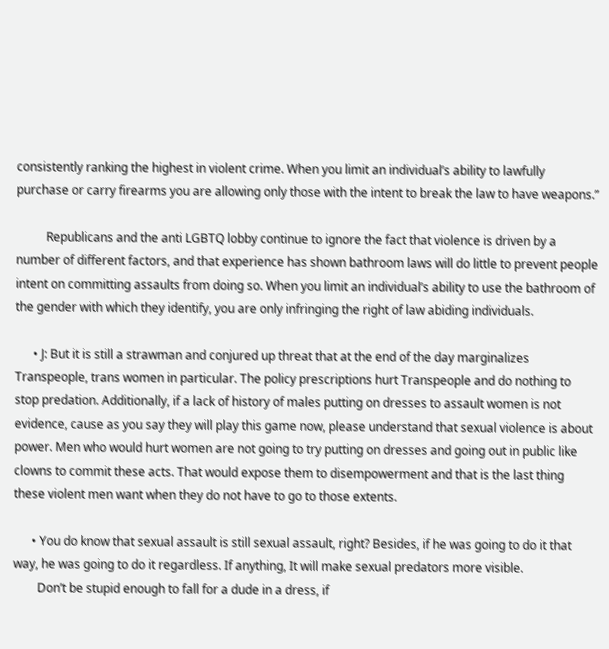consistently ranking the highest in violent crime. When you limit an individual’s ability to lawfully purchase or carry firearms you are allowing only those with the intent to break the law to have weapons.”

          Republicans and the anti LGBTQ lobby continue to ignore the fact that violence is driven by a number of different factors, and that experience has shown bathroom laws will do little to prevent people intent on committing assaults from doing so. When you limit an individual’s ability to use the bathroom of the gender with which they identify, you are only infringing the right of law abiding individuals.

      • J: But it is still a strawman and conjured up threat that at the end of the day marginalizes Transpeople, trans women in particular. The policy prescriptions hurt Transpeople and do nothing to stop predation. Additionally, if a lack of history of males putting on dresses to assault women is not evidence, cause as you say they will play this game now, please understand that sexual violence is about power. Men who would hurt women are not going to try putting on dresses and going out in public like clowns to commit these acts. That would expose them to disempowerment and that is the last thing these violent men want when they do not have to go to those extents.

      • You do know that sexual assault is still sexual assault, right? Besides, if he was going to do it that way, he was going to do it regardless. If anything, It will make sexual predators more visible.
        Don’t be stupid enough to fall for a dude in a dress, if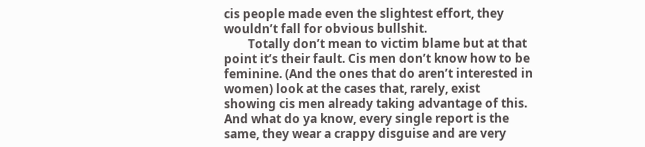cis people made even the slightest effort, they wouldn’t fall for obvious bullshit.
        Totally don’t mean to victim blame but at that point it’s their fault. Cis men don’t know how to be feminine. (And the ones that do aren’t interested in women) look at the cases that, rarely, exist showing cis men already taking advantage of this. And what do ya know, every single report is the same, they wear a crappy disguise and are very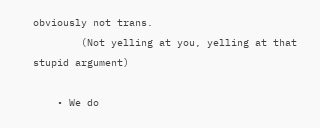obviously not trans.
        (Not yelling at you, yelling at that stupid argument)

    • We do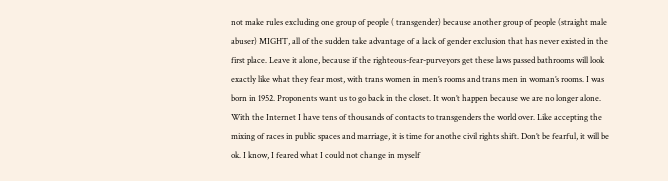not make rules excluding one group of people ( transgender) because another group of people (straight male abuser) MIGHT, all of the sudden take advantage of a lack of gender exclusion that has never existed in the first place. Leave it alone, because if the righteous-fear-purveyors get these laws passed bathrooms will look exactly like what they fear most, with trans women in men’s rooms and trans men in woman’s rooms. I was born in 1952. Proponents want us to go back in the closet. It won’t happen because we are no longer alone. With the Internet I have tens of thousands of contacts to transgenders the world over. Like accepting the mixing of races in public spaces and marriage, it is time for anothe civil rights shift. Don’t be fearful, it will be ok. I know, I feared what I could not change in myself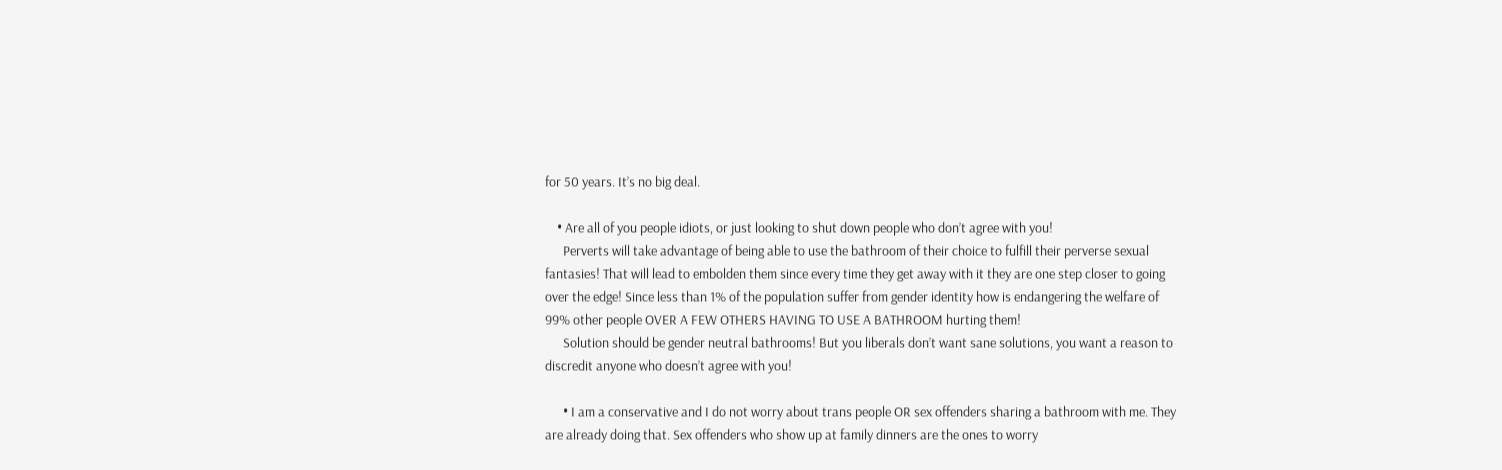for 50 years. It’s no big deal.

    • Are all of you people idiots, or just looking to shut down people who don’t agree with you!
      Perverts will take advantage of being able to use the bathroom of their choice to fulfill their perverse sexual fantasies! That will lead to embolden them since every time they get away with it they are one step closer to going over the edge! Since less than 1% of the population suffer from gender identity how is endangering the welfare of 99% other people OVER A FEW OTHERS HAVING TO USE A BATHROOM hurting them!
      Solution should be gender neutral bathrooms! But you liberals don’t want sane solutions, you want a reason to discredit anyone who doesn’t agree with you!

      • I am a conservative and I do not worry about trans people OR sex offenders sharing a bathroom with me. They are already doing that. Sex offenders who show up at family dinners are the ones to worry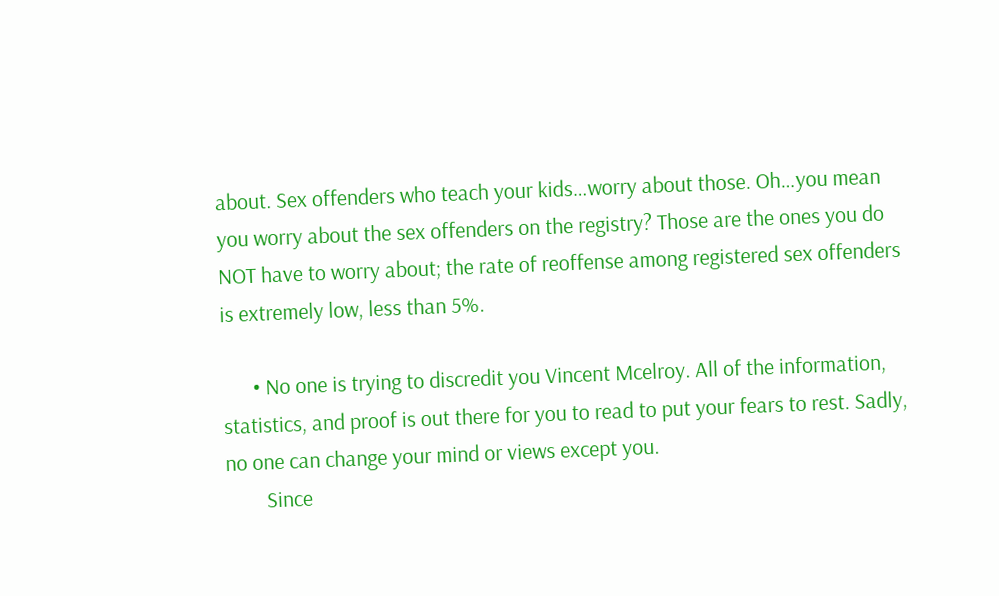about. Sex offenders who teach your kids…worry about those. Oh…you mean you worry about the sex offenders on the registry? Those are the ones you do NOT have to worry about; the rate of reoffense among registered sex offenders is extremely low, less than 5%.

      • No one is trying to discredit you Vincent Mcelroy. All of the information, statistics, and proof is out there for you to read to put your fears to rest. Sadly, no one can change your mind or views except you.
        Since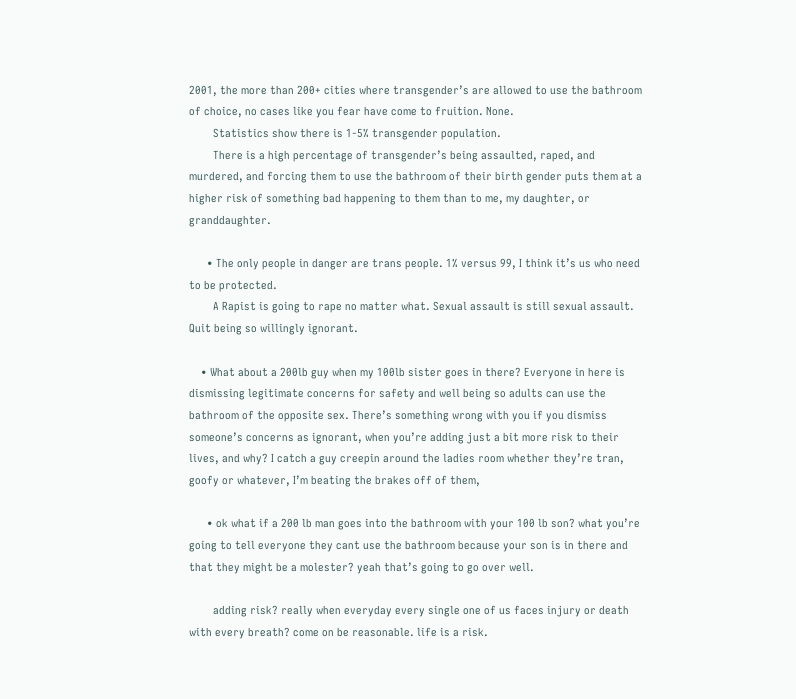2001, the more than 200+ cities where transgender’s are allowed to use the bathroom of choice, no cases like you fear have come to fruition. None.
        Statistics show there is 1-5% transgender population.
        There is a high percentage of transgender’s being assaulted, raped, and murdered, and forcing them to use the bathroom of their birth gender puts them at a higher risk of something bad happening to them than to me, my daughter, or granddaughter.

      • The only people in danger are trans people. 1% versus 99, I think it’s us who need to be protected.
        A Rapist is going to rape no matter what. Sexual assault is still sexual assault. Quit being so willingly ignorant.

    • What about a 200lb guy when my 100lb sister goes in there? Everyone in here is dismissing legitimate concerns for safety and well being so adults can use the bathroom of the opposite sex. There’s something wrong with you if you dismiss someone’s concerns as ignorant, when you’re adding just a bit more risk to their lives, and why? I catch a guy creepin around the ladies room whether they’re tran, goofy or whatever, I’m beating the brakes off of them,

      • ok what if a 200 lb man goes into the bathroom with your 100 lb son? what you’re going to tell everyone they cant use the bathroom because your son is in there and that they might be a molester? yeah that’s going to go over well.

        adding risk? really when everyday every single one of us faces injury or death with every breath? come on be reasonable. life is a risk.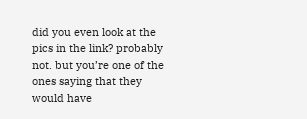did you even look at the pics in the link? probably not. but you’re one of the ones saying that they would have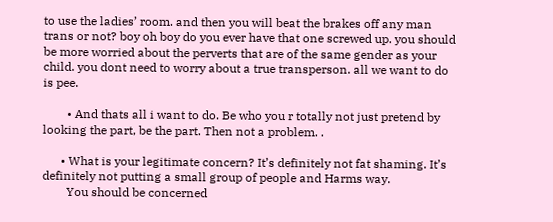to use the ladies’ room. and then you will beat the brakes off any man trans or not? boy oh boy do you ever have that one screwed up. you should be more worried about the perverts that are of the same gender as your child. you dont need to worry about a true transperson. all we want to do is pee.

        • And thats all i want to do. Be who you r totally not just pretend by looking the part, be the part. Then not a problem. .

      • What is your legitimate concern? It’s definitely not fat shaming. It’s definitely not putting a small group of people and Harms way.
        You should be concerned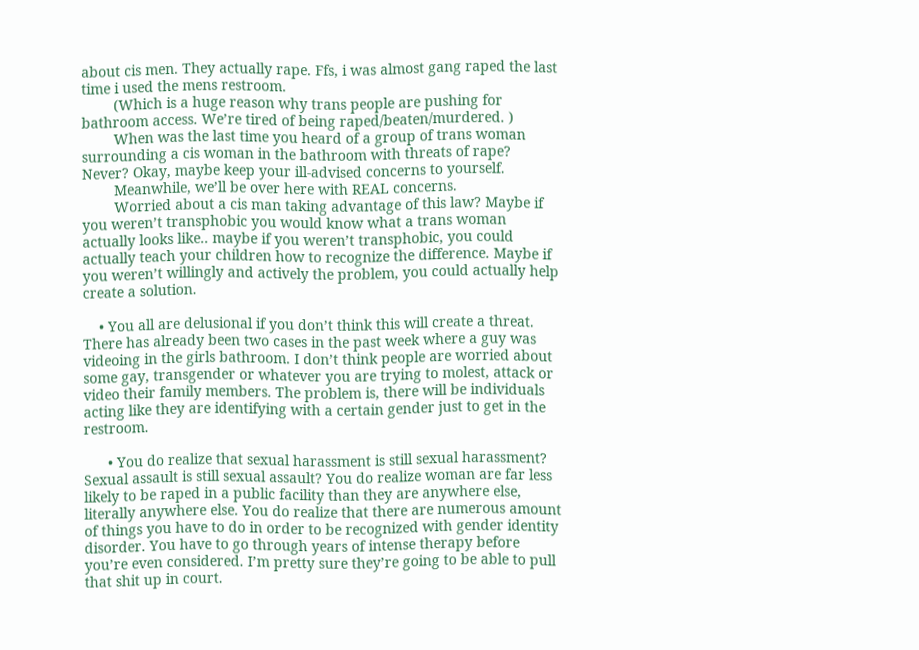about cis men. They actually rape. Ffs, i was almost gang raped the last time i used the mens restroom.
        (Which is a huge reason why trans people are pushing for bathroom access. We’re tired of being raped/beaten/murdered. )
        When was the last time you heard of a group of trans woman surrounding a cis woman in the bathroom with threats of rape? Never? Okay, maybe keep your ill-advised concerns to yourself.
        Meanwhile, we’ll be over here with REAL concerns.
        Worried about a cis man taking advantage of this law? Maybe if you weren’t transphobic you would know what a trans woman actually looks like.. maybe if you weren’t transphobic, you could actually teach your children how to recognize the difference. Maybe if you weren’t willingly and actively the problem, you could actually help create a solution.

    • You all are delusional if you don’t think this will create a threat. There has already been two cases in the past week where a guy was videoing in the girls bathroom. I don’t think people are worried about some gay, transgender or whatever you are trying to molest, attack or video their family members. The problem is, there will be individuals acting like they are identifying with a certain gender just to get in the restroom.

      • You do realize that sexual harassment is still sexual harassment? Sexual assault is still sexual assault? You do realize woman are far less likely to be raped in a public facility than they are anywhere else, literally anywhere else. You do realize that there are numerous amount of things you have to do in order to be recognized with gender identity disorder. You have to go through years of intense therapy before you’re even considered. I’m pretty sure they’re going to be able to pull that shit up in court.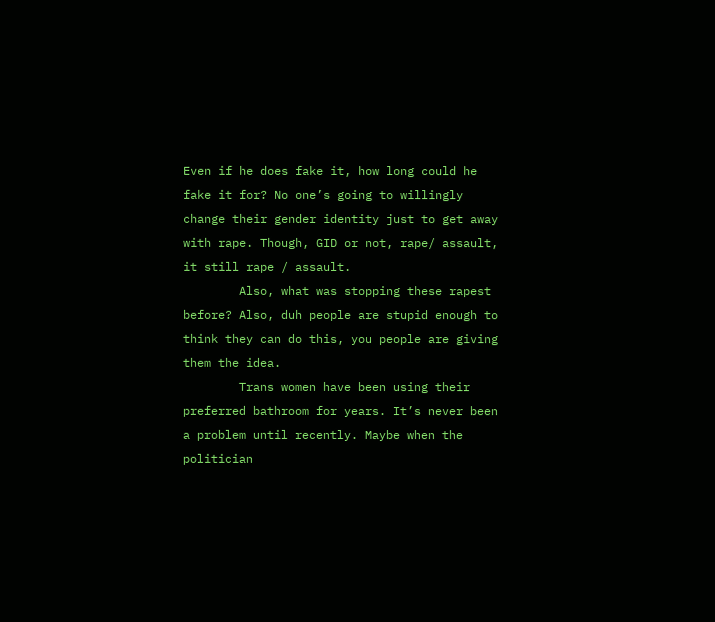Even if he does fake it, how long could he fake it for? No one’s going to willingly change their gender identity just to get away with rape. Though, GID or not, rape/ assault, it still rape / assault.
        Also, what was stopping these rapest before? Also, duh people are stupid enough to think they can do this, you people are giving them the idea.
        Trans women have been using their preferred bathroom for years. It’s never been a problem until recently. Maybe when the politician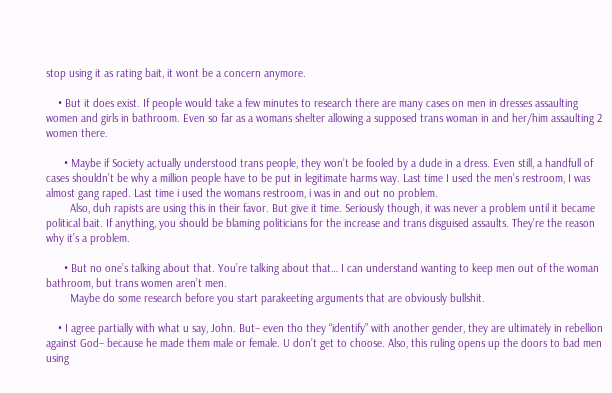stop using it as rating bait, it wont be a concern anymore.

    • But it does exist. If people would take a few minutes to research there are many cases on men in dresses assaulting women and girls in bathroom. Even so far as a womans shelter allowing a supposed trans woman in and her/him assaulting 2 women there.

      • Maybe if Society actually understood trans people, they won’t be fooled by a dude in a dress. Even still, a handfull of cases shouldn’t be why a million people have to be put in legitimate harms way. Last time I used the men’s restroom, I was almost gang raped. Last time i used the womans restroom, i was in and out no problem.
        Also, duh rapists are using this in their favor. But give it time. Seriously though, it was never a problem until it became political bait. If anything, you should be blaming politicians for the increase and trans disguised assaults. They’re the reason why it’s a problem.

      • But no one’s talking about that. You’re talking about that… I can understand wanting to keep men out of the woman bathroom, but trans women aren’t men.
        Maybe do some research before you start parakeeting arguments that are obviously bullshit.

    • I agree partially with what u say, John. But– even tho they “identify” with another gender, they are ultimately in rebellion against God– because he made them male or female. U don’t get to choose. Also, this ruling opens up the doors to bad men using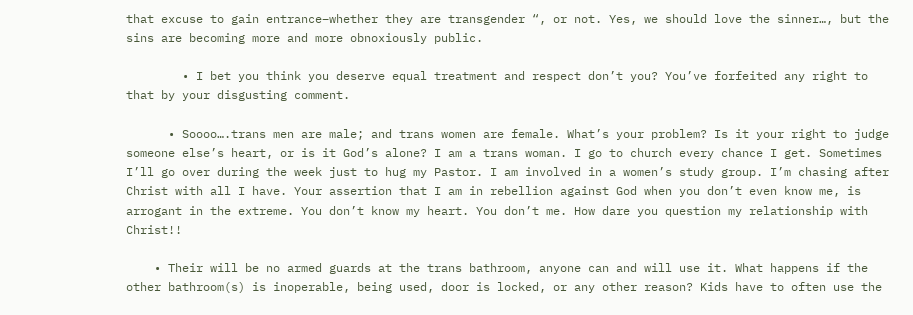that excuse to gain entrance–whether they are transgender “, or not. Yes, we should love the sinner…, but the sins are becoming more and more obnoxiously public.

        • I bet you think you deserve equal treatment and respect don’t you? You’ve forfeited any right to that by your disgusting comment.

      • Soooo….trans men are male; and trans women are female. What’s your problem? Is it your right to judge someone else’s heart, or is it God’s alone? I am a trans woman. I go to church every chance I get. Sometimes I’ll go over during the week just to hug my Pastor. I am involved in a women’s study group. I’m chasing after Christ with all I have. Your assertion that I am in rebellion against God when you don’t even know me, is arrogant in the extreme. You don’t know my heart. You don’t me. How dare you question my relationship with Christ!!

    • Their will be no armed guards at the trans bathroom, anyone can and will use it. What happens if the other bathroom(s) is inoperable, being used, door is locked, or any other reason? Kids have to often use the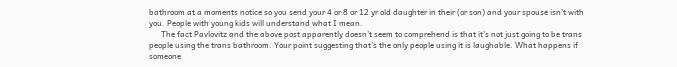bathroom at a moments notice so you send your 4 or 8 or 12 yr old daughter in their (or son) and your spouse isn’t with you. People with young kids will understand what I mean.
      The fact Pavlovitz and the above post apparently doesn’t seem to comprehend is that it’s not just going to be trans people using the trans bathroom. Your point suggesting that’s the only people using it is laughable. What happens if someone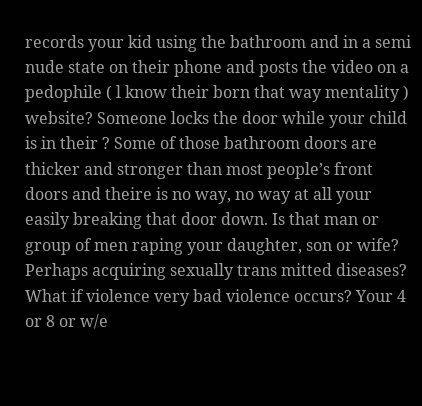records your kid using the bathroom and in a semi nude state on their phone and posts the video on a pedophile ( l know their born that way mentality ) website? Someone locks the door while your child is in their ? Some of those bathroom doors are thicker and stronger than most people’s front doors and theire is no way, no way at all your easily breaking that door down. Is that man or group of men raping your daughter, son or wife? Perhaps acquiring sexually trans mitted diseases? What if violence very bad violence occurs? Your 4 or 8 or w/e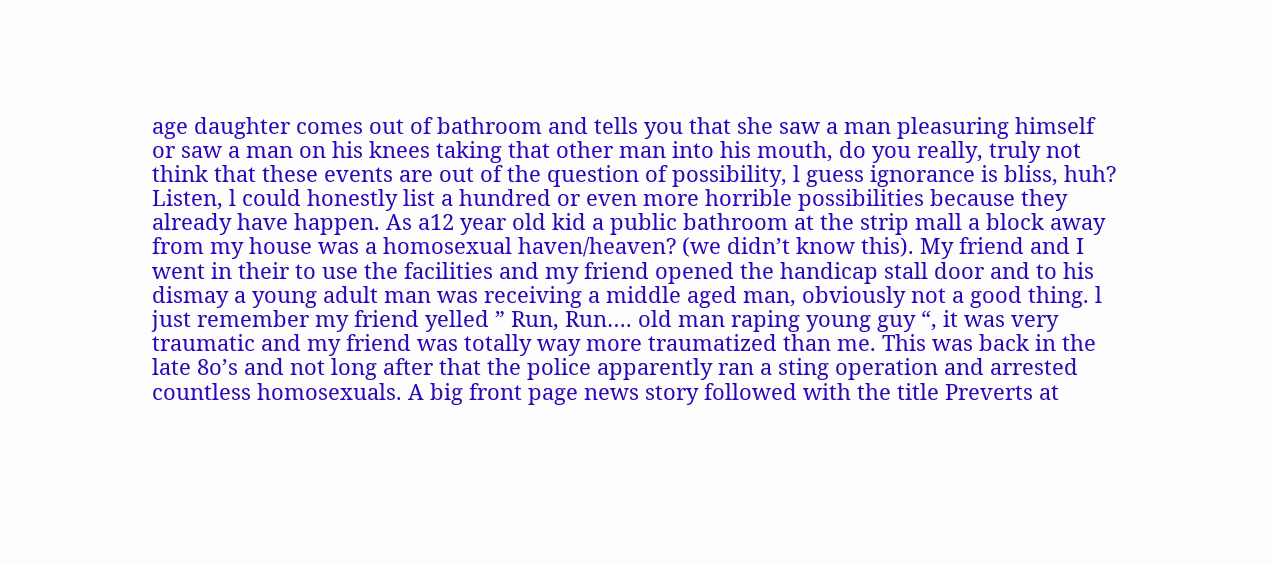age daughter comes out of bathroom and tells you that she saw a man pleasuring himself or saw a man on his knees taking that other man into his mouth, do you really, truly not think that these events are out of the question of possibility, l guess ignorance is bliss, huh? Listen, l could honestly list a hundred or even more horrible possibilities because they already have happen. As a12 year old kid a public bathroom at the strip mall a block away from my house was a homosexual haven/heaven? (we didn’t know this). My friend and I went in their to use the facilities and my friend opened the handicap stall door and to his dismay a young adult man was receiving a middle aged man, obviously not a good thing. l just remember my friend yelled ” Run, Run…. old man raping young guy “, it was very traumatic and my friend was totally way more traumatized than me. This was back in the late 8o’s and not long after that the police apparently ran a sting operation and arrested countless homosexuals. A big front page news story followed with the title Preverts at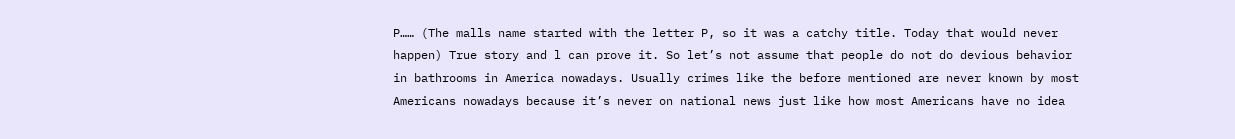P…… (The malls name started with the letter P, so it was a catchy title. Today that would never happen) True story and l can prove it. So let’s not assume that people do not do devious behavior in bathrooms in America nowadays. Usually crimes like the before mentioned are never known by most Americans nowadays because it’s never on national news just like how most Americans have no idea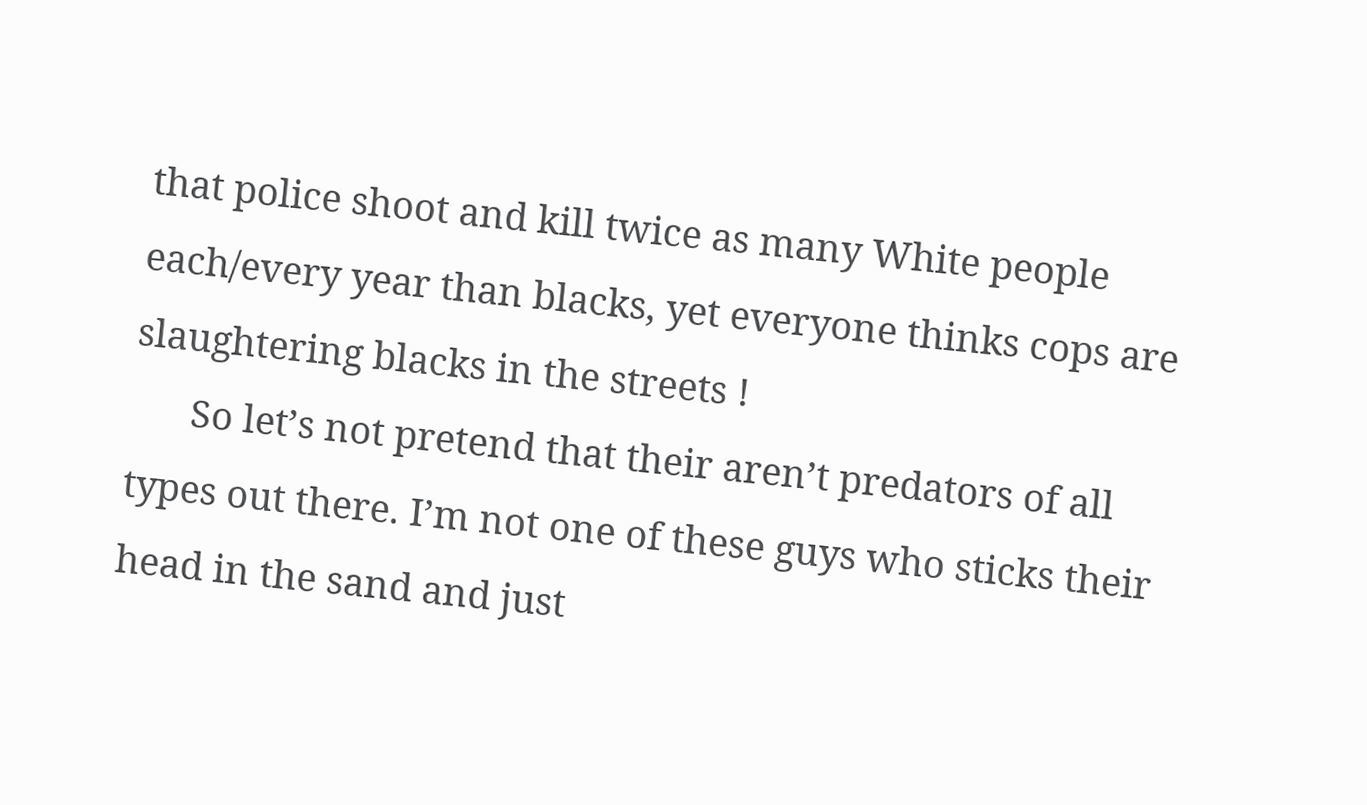that police shoot and kill twice as many White people each/every year than blacks, yet everyone thinks cops are slaughtering blacks in the streets !
      So let’s not pretend that their aren’t predators of all types out there. I’m not one of these guys who sticks their head in the sand and just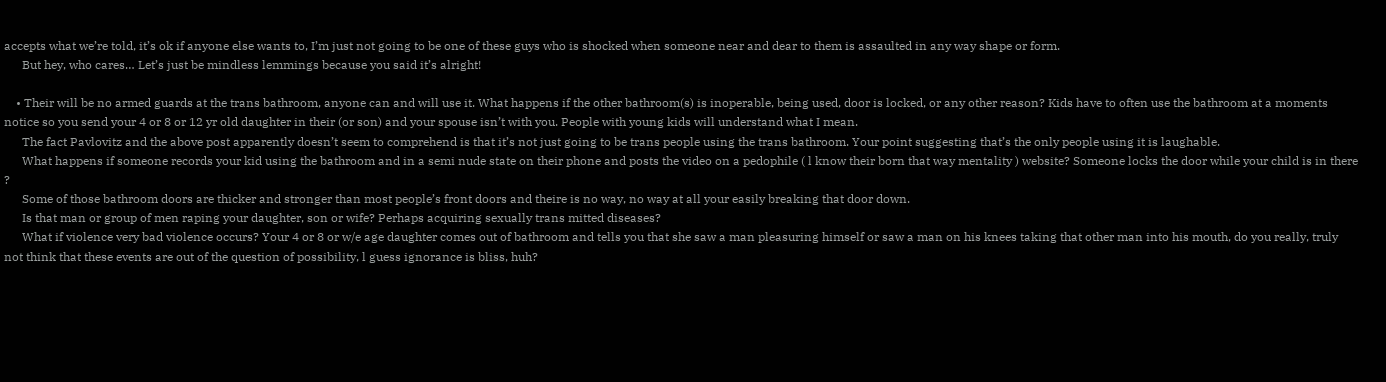accepts what we’re told, it’s ok if anyone else wants to, I’m just not going to be one of these guys who is shocked when someone near and dear to them is assaulted in any way shape or form.
      But hey, who cares… Let’s just be mindless lemmings because you said it’s alright!

    • Their will be no armed guards at the trans bathroom, anyone can and will use it. What happens if the other bathroom(s) is inoperable, being used, door is locked, or any other reason? Kids have to often use the bathroom at a moments notice so you send your 4 or 8 or 12 yr old daughter in their (or son) and your spouse isn’t with you. People with young kids will understand what I mean.
      The fact Pavlovitz and the above post apparently doesn’t seem to comprehend is that it’s not just going to be trans people using the trans bathroom. Your point suggesting that’s the only people using it is laughable.
      What happens if someone records your kid using the bathroom and in a semi nude state on their phone and posts the video on a pedophile ( l know their born that way mentality ) website? Someone locks the door while your child is in there ?
      Some of those bathroom doors are thicker and stronger than most people’s front doors and theire is no way, no way at all your easily breaking that door down.
      Is that man or group of men raping your daughter, son or wife? Perhaps acquiring sexually trans mitted diseases?
      What if violence very bad violence occurs? Your 4 or 8 or w/e age daughter comes out of bathroom and tells you that she saw a man pleasuring himself or saw a man on his knees taking that other man into his mouth, do you really, truly not think that these events are out of the question of possibility, l guess ignorance is bliss, huh?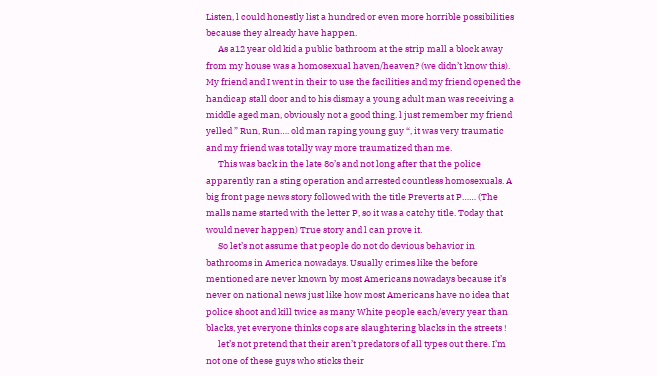Listen, l could honestly list a hundred or even more horrible possibilities because they already have happen.
      As a12 year old kid a public bathroom at the strip mall a block away from my house was a homosexual haven/heaven? (we didn’t know this). My friend and I went in their to use the facilities and my friend opened the handicap stall door and to his dismay a young adult man was receiving a middle aged man, obviously not a good thing. l just remember my friend yelled ” Run, Run…. old man raping young guy “, it was very traumatic and my friend was totally way more traumatized than me.
      This was back in the late 8o’s and not long after that the police apparently ran a sting operation and arrested countless homosexuals. A big front page news story followed with the title Preverts at P…… (The malls name started with the letter P, so it was a catchy title. Today that would never happen) True story and l can prove it.
      So let’s not assume that people do not do devious behavior in bathrooms in America nowadays. Usually crimes like the before mentioned are never known by most Americans nowadays because it’s never on national news just like how most Americans have no idea that police shoot and kill twice as many White people each/every year than blacks, yet everyone thinks cops are slaughtering blacks in the streets !
      let’s not pretend that their aren’t predators of all types out there. I’m not one of these guys who sticks their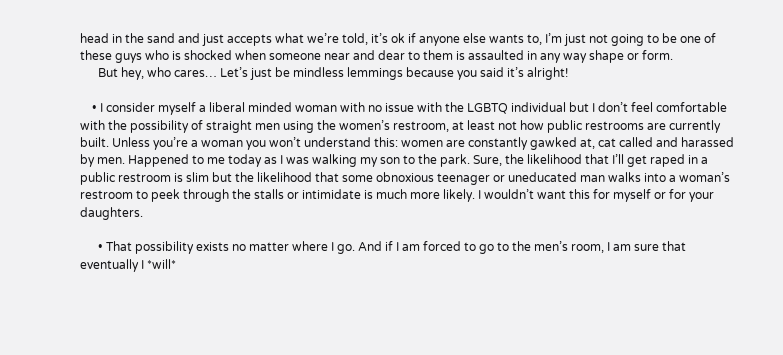head in the sand and just accepts what we’re told, it’s ok if anyone else wants to, I’m just not going to be one of these guys who is shocked when someone near and dear to them is assaulted in any way shape or form.
      But hey, who cares… Let’s just be mindless lemmings because you said it’s alright!

    • I consider myself a liberal minded woman with no issue with the LGBTQ individual but I don’t feel comfortable with the possibility of straight men using the women’s restroom, at least not how public restrooms are currently built. Unless you’re a woman you won’t understand this: women are constantly gawked at, cat called and harassed by men. Happened to me today as I was walking my son to the park. Sure, the likelihood that I’ll get raped in a public restroom is slim but the likelihood that some obnoxious teenager or uneducated man walks into a woman’s restroom to peek through the stalls or intimidate is much more likely. I wouldn’t want this for myself or for your daughters.

      • That possibility exists no matter where I go. And if I am forced to go to the men’s room, I am sure that eventually I *will*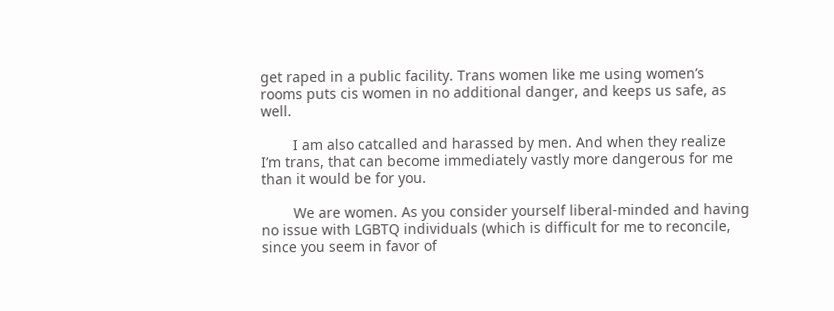get raped in a public facility. Trans women like me using women’s rooms puts cis women in no additional danger, and keeps us safe, as well.

        I am also catcalled and harassed by men. And when they realize I’m trans, that can become immediately vastly more dangerous for me than it would be for you.

        We are women. As you consider yourself liberal-minded and having no issue with LGBTQ individuals (which is difficult for me to reconcile, since you seem in favor of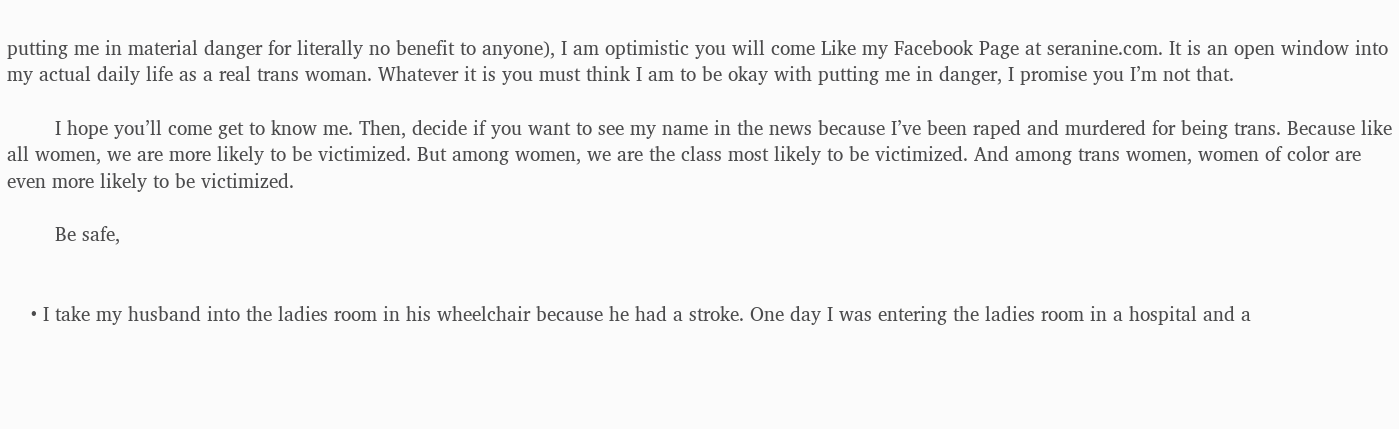putting me in material danger for literally no benefit to anyone), I am optimistic you will come Like my Facebook Page at seranine.com. It is an open window into my actual daily life as a real trans woman. Whatever it is you must think I am to be okay with putting me in danger, I promise you I’m not that.

        I hope you’ll come get to know me. Then, decide if you want to see my name in the news because I’ve been raped and murdered for being trans. Because like all women, we are more likely to be victimized. But among women, we are the class most likely to be victimized. And among trans women, women of color are even more likely to be victimized.

        Be safe,


    • I take my husband into the ladies room in his wheelchair because he had a stroke. One day I was entering the ladies room in a hospital and a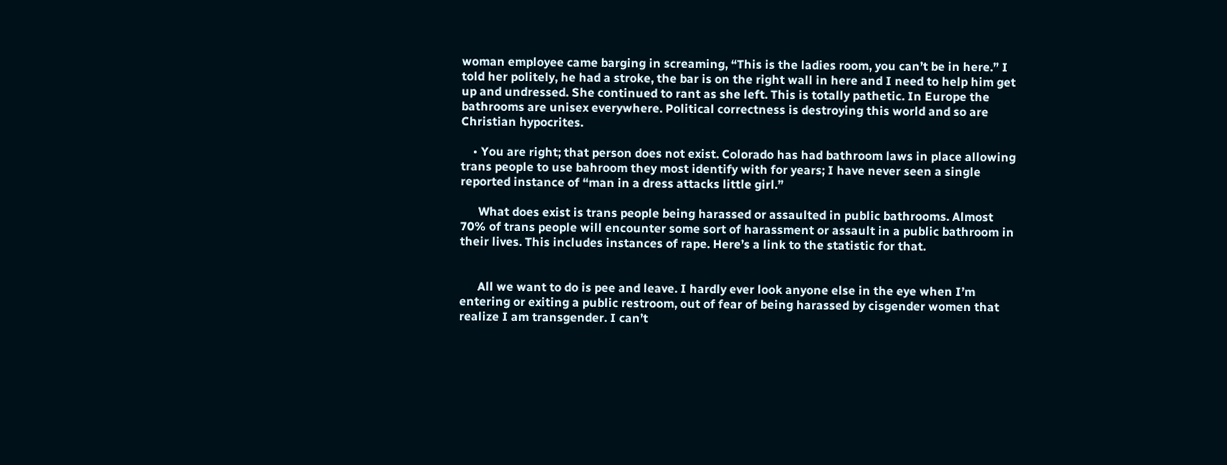woman employee came barging in screaming, “This is the ladies room, you can’t be in here.” I told her politely, he had a stroke, the bar is on the right wall in here and I need to help him get up and undressed. She continued to rant as she left. This is totally pathetic. In Europe the bathrooms are unisex everywhere. Political correctness is destroying this world and so are Christian hypocrites.

    • You are right; that person does not exist. Colorado has had bathroom laws in place allowing trans people to use bahroom they most identify with for years; I have never seen a single reported instance of “man in a dress attacks little girl.”

      What does exist is trans people being harassed or assaulted in public bathrooms. Almost 70% of trans people will encounter some sort of harassment or assault in a public bathroom in their lives. This includes instances of rape. Here’s a link to the statistic for that.


      All we want to do is pee and leave. I hardly ever look anyone else in the eye when I’m entering or exiting a public restroom, out of fear of being harassed by cisgender women that realize I am transgender. I can’t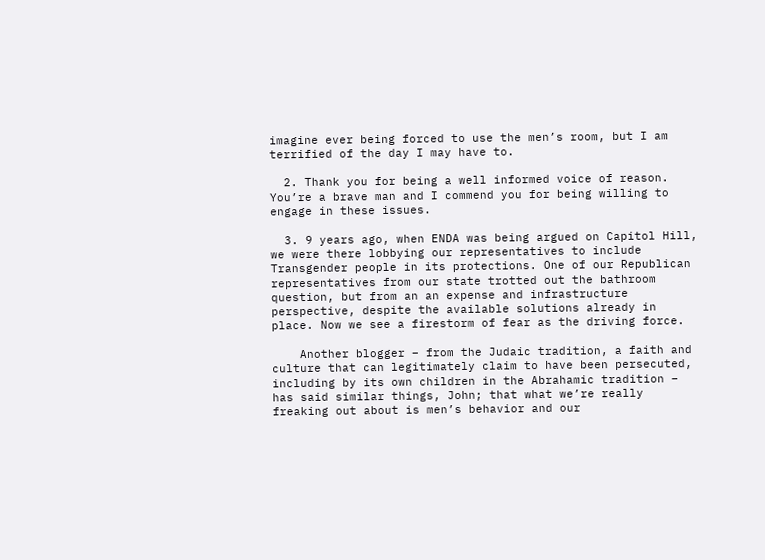imagine ever being forced to use the men’s room, but I am terrified of the day I may have to.

  2. Thank you for being a well informed voice of reason. You’re a brave man and I commend you for being willing to engage in these issues.

  3. 9 years ago, when ENDA was being argued on Capitol Hill, we were there lobbying our representatives to include Transgender people in its protections. One of our Republican representatives from our state trotted out the bathroom question, but from an an expense and infrastructure perspective, despite the available solutions already in place. Now we see a firestorm of fear as the driving force.

    Another blogger – from the Judaic tradition, a faith and culture that can legitimately claim to have been persecuted, including by its own children in the Abrahamic tradition – has said similar things, John; that what we’re really freaking out about is men’s behavior and our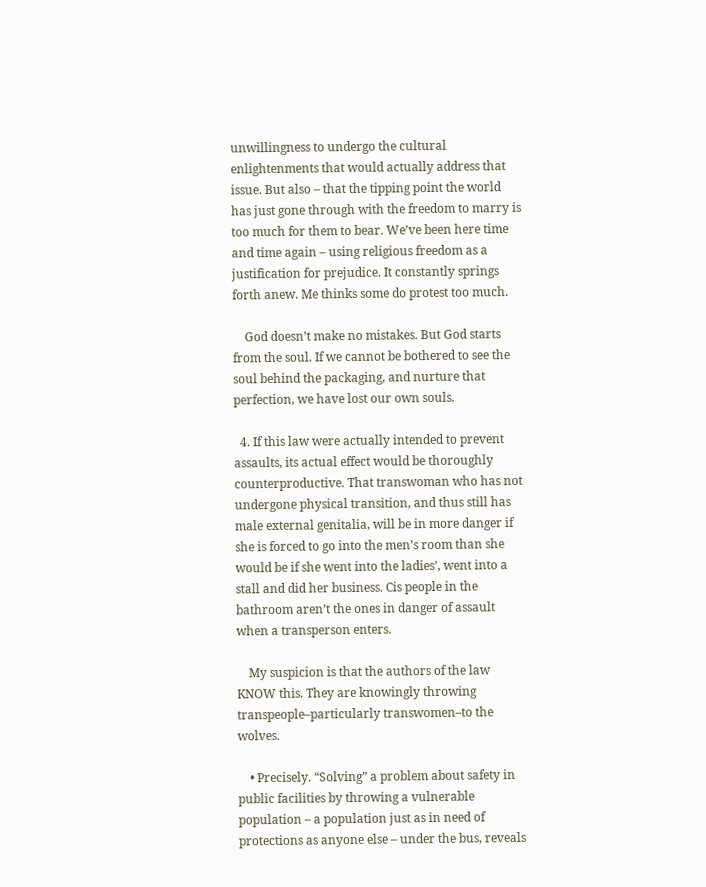unwillingness to undergo the cultural enlightenments that would actually address that issue. But also – that the tipping point the world has just gone through with the freedom to marry is too much for them to bear. We’ve been here time and time again – using religious freedom as a justification for prejudice. It constantly springs forth anew. Me thinks some do protest too much.

    God doesn’t make no mistakes. But God starts from the soul. If we cannot be bothered to see the soul behind the packaging, and nurture that perfection, we have lost our own souls.

  4. If this law were actually intended to prevent assaults, its actual effect would be thoroughly counterproductive. That transwoman who has not undergone physical transition, and thus still has male external genitalia, will be in more danger if she is forced to go into the men’s room than she would be if she went into the ladies’, went into a stall and did her business. Cis people in the bathroom aren’t the ones in danger of assault when a transperson enters.

    My suspicion is that the authors of the law KNOW this. They are knowingly throwing transpeople–particularly transwomen–to the wolves.

    • Precisely. “Solving” a problem about safety in public facilities by throwing a vulnerable population – a population just as in need of protections as anyone else – under the bus, reveals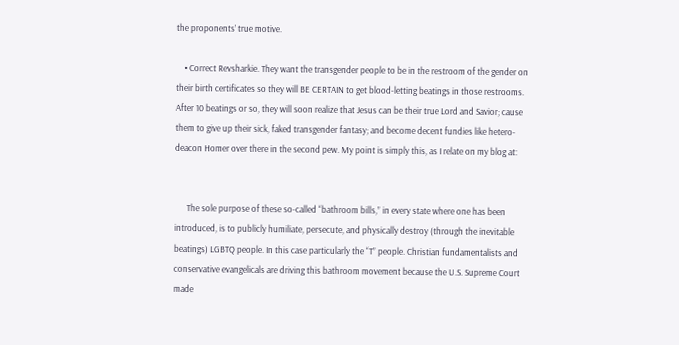the proponents’ true motive.

    • Correct Revsharkie. They want the transgender people to be in the restroom of the gender on their birth certificates so they will BE CERTAIN to get blood-letting beatings in those restrooms. After 10 beatings or so, they will soon realize that Jesus can be their true Lord and Savior; cause them to give up their sick, faked transgender fantasy; and become decent fundies like hetero-deacon Homer over there in the second pew. My point is simply this, as I relate on my blog at:


      The sole purpose of these so-called “bathroom bills,” in every state where one has been introduced, is to publicly humiliate, persecute, and physically destroy (through the inevitable beatings) LGBTQ people. In this case particularly the “T” people. Christian fundamentalists and conservative evangelicals are driving this bathroom movement because the U.S. Supreme Court made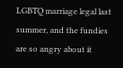LGBTQ marriage legal last summer, and the fundies are so angry about it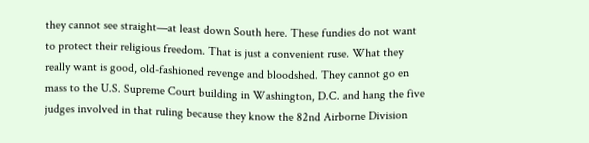they cannot see straight—at least down South here. These fundies do not want to protect their religious freedom. That is just a convenient ruse. What they really want is good, old-fashioned revenge and bloodshed. They cannot go en mass to the U.S. Supreme Court building in Washington, D.C. and hang the five judges involved in that ruling because they know the 82nd Airborne Division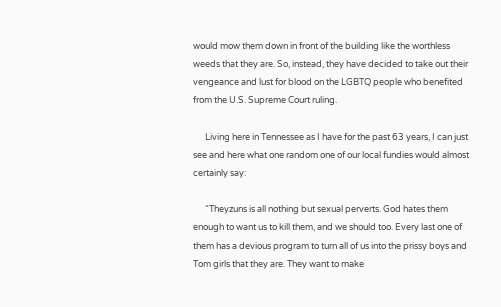would mow them down in front of the building like the worthless weeds that they are. So, instead, they have decided to take out their vengeance and lust for blood on the LGBTQ people who benefited from the U.S. Supreme Court ruling.

      Living here in Tennessee as I have for the past 63 years, I can just see and here what one random one of our local fundies would almost certainly say:

      “Theyzuns is all nothing but sexual perverts. God hates them enough to want us to kill them, and we should too. Every last one of them has a devious program to turn all of us into the prissy boys and Tom girls that they are. They want to make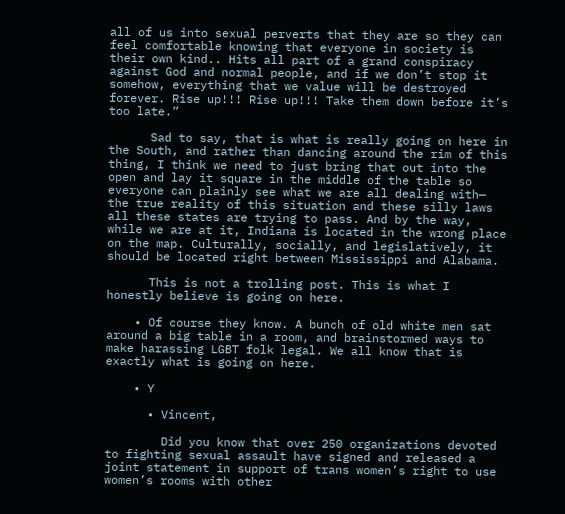all of us into sexual perverts that they are so they can feel comfortable knowing that everyone in society is their own kind.. Hits all part of a grand conspiracy against God and normal people, and if we don’t stop it somehow, everything that we value will be destroyed forever. Rise up!!! Rise up!!! Take them down before it’s too late.”

      Sad to say, that is what is really going on here in the South, and rather than dancing around the rim of this thing, I think we need to just bring that out into the open and lay it square in the middle of the table so everyone can plainly see what we are all dealing with— the true reality of this situation and these silly laws all these states are trying to pass. And by the way, while we are at it, Indiana is located in the wrong place on the map. Culturally, socially, and legislatively, it should be located right between Mississippi and Alabama.

      This is not a trolling post. This is what I honestly believe is going on here.

    • Of course they know. A bunch of old white men sat around a big table in a room, and brainstormed ways to make harassing LGBT folk legal. We all know that is exactly what is going on here.

    • Y

      • Vincent,

        Did you know that over 250 organizations devoted to fighting sexual assault have signed and released a joint statement in support of trans women’s right to use women’s rooms with other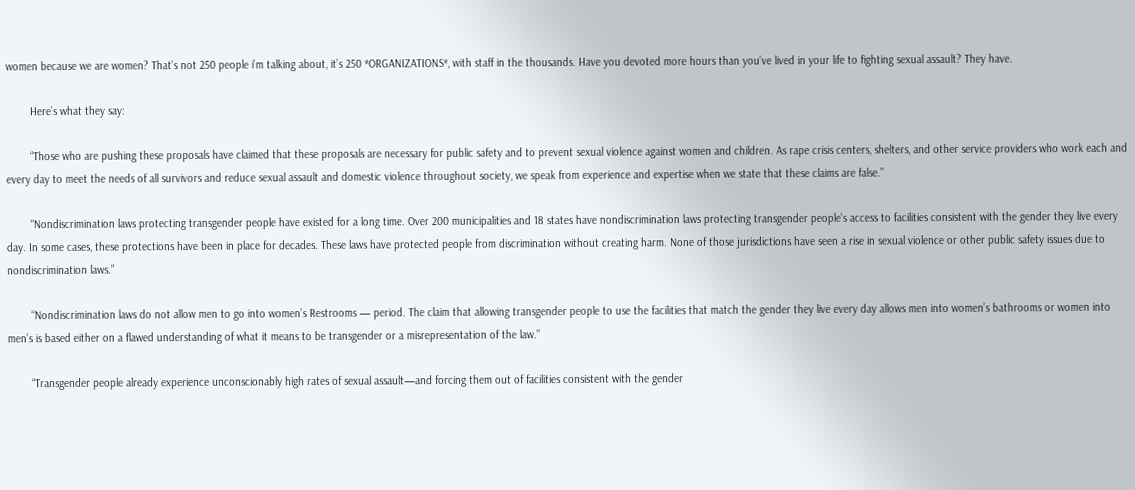women because we are women? That’s not 250 people i’m talking about, it’s 250 *ORGANIZATIONS*, with staff in the thousands. Have you devoted more hours than you’ve lived in your life to fighting sexual assault? They have.

        Here’s what they say:

        “Those who are pushing these proposals have claimed that these proposals are necessary for public safety and to prevent sexual violence against women and children. As rape crisis centers, shelters, and other service providers who work each and every day to meet the needs of all survivors and reduce sexual assault and domestic violence throughout society, we speak from experience and expertise when we state that these claims are false.”

        “Nondiscrimination laws protecting transgender people have existed for a long time. Over 200 municipalities and 18 states have nondiscrimination laws protecting transgender people’s access to facilities consistent with the gender they live every day. In some cases, these protections have been in place for decades. These laws have protected people from discrimination without creating harm. None of those jurisdictions have seen a rise in sexual violence or other public safety issues due to nondiscrimination laws.”

        “Nondiscrimination laws do not allow men to go into women’s Restrooms — period. The claim that allowing transgender people to use the facilities that match the gender they live every day allows men into women’s bathrooms or women into men’s is based either on a flawed understanding of what it means to be transgender or a misrepresentation of the law.”

        “Transgender people already experience unconscionably high rates of sexual assault—and forcing them out of facilities consistent with the gender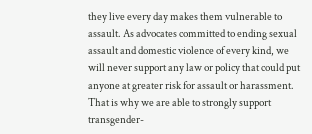they live every day makes them vulnerable to assault. As advocates committed to ending sexual assault and domestic violence of every kind, we will never support any law or policy that could put anyone at greater risk for assault or harassment. That is why we are able to strongly support transgender-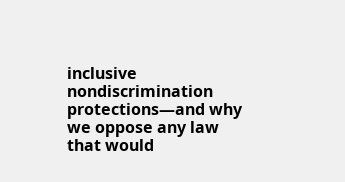inclusive nondiscrimination protections—and why we oppose any law that would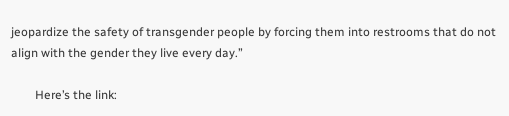jeopardize the safety of transgender people by forcing them into restrooms that do not align with the gender they live every day.”

        Here’s the link: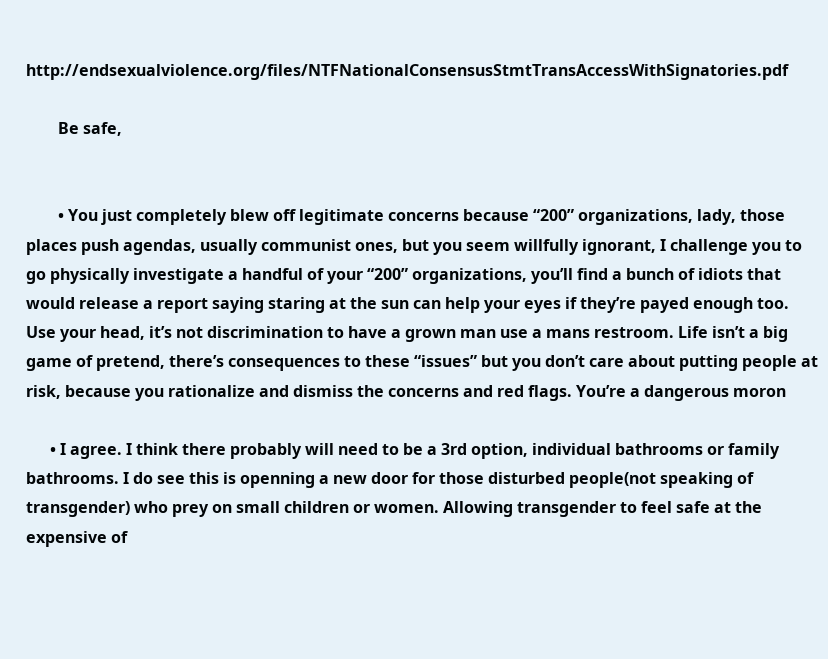http://endsexualviolence.org/files/NTFNationalConsensusStmtTransAccessWithSignatories.pdf

        Be safe,


        • You just completely blew off legitimate concerns because “200” organizations, lady, those places push agendas, usually communist ones, but you seem willfully ignorant, I challenge you to go physically investigate a handful of your “200” organizations, you’ll find a bunch of idiots that would release a report saying staring at the sun can help your eyes if they’re payed enough too. Use your head, it’s not discrimination to have a grown man use a mans restroom. Life isn’t a big game of pretend, there’s consequences to these “issues” but you don’t care about putting people at risk, because you rationalize and dismiss the concerns and red flags. You’re a dangerous moron

      • I agree. I think there probably will need to be a 3rd option, individual bathrooms or family bathrooms. I do see this is openning a new door for those disturbed people(not speaking of transgender) who prey on small children or women. Allowing transgender to feel safe at the expensive of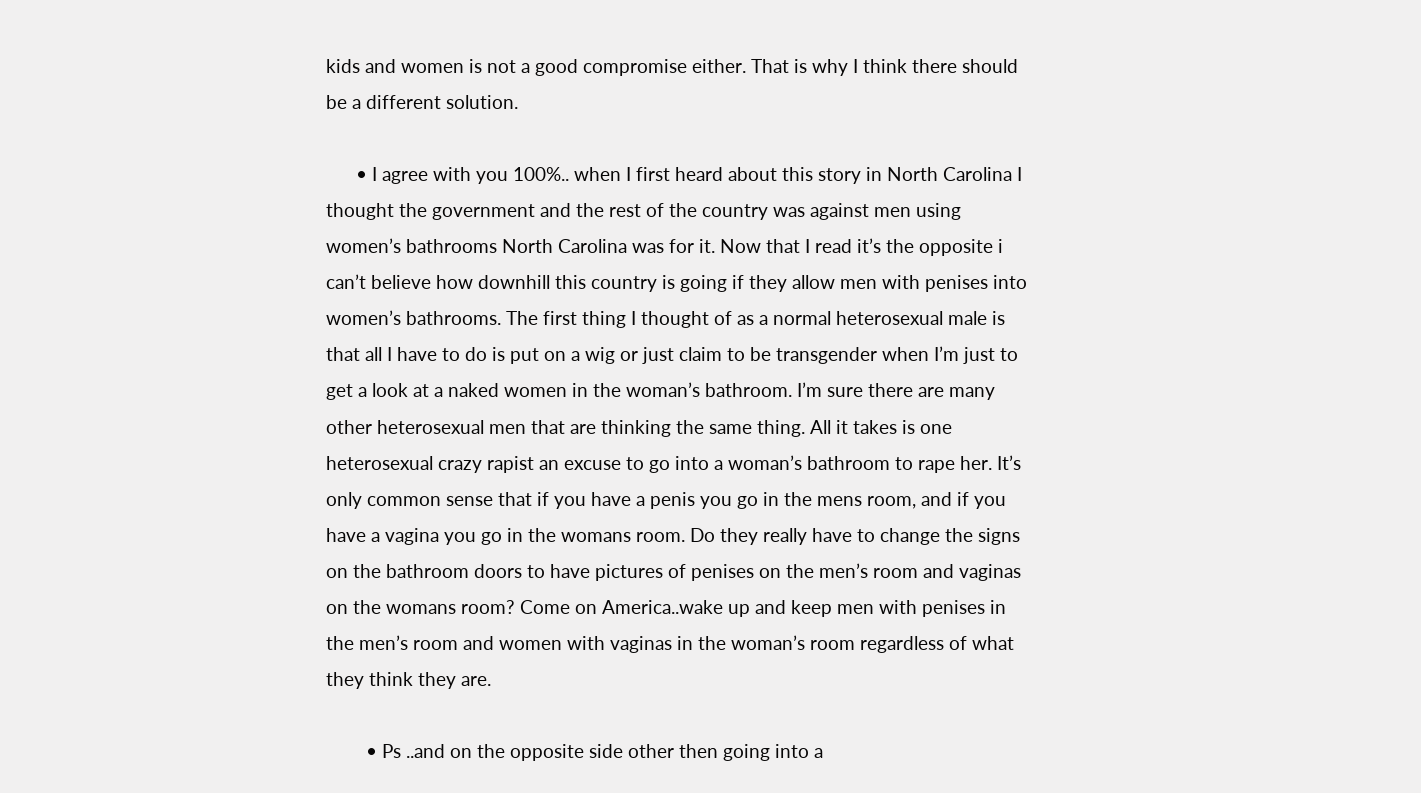kids and women is not a good compromise either. That is why I think there should be a different solution.

      • I agree with you 100%.. when I first heard about this story in North Carolina I thought the government and the rest of the country was against men using women’s bathrooms North Carolina was for it. Now that I read it’s the opposite i can’t believe how downhill this country is going if they allow men with penises into women’s bathrooms. The first thing I thought of as a normal heterosexual male is that all I have to do is put on a wig or just claim to be transgender when I’m just to get a look at a naked women in the woman’s bathroom. I’m sure there are many other heterosexual men that are thinking the same thing. All it takes is one heterosexual crazy rapist an excuse to go into a woman’s bathroom to rape her. It’s only common sense that if you have a penis you go in the mens room, and if you have a vagina you go in the womans room. Do they really have to change the signs on the bathroom doors to have pictures of penises on the men’s room and vaginas on the womans room? Come on America..wake up and keep men with penises in the men’s room and women with vaginas in the woman’s room regardless of what they think they are.

        • Ps ..and on the opposite side other then going into a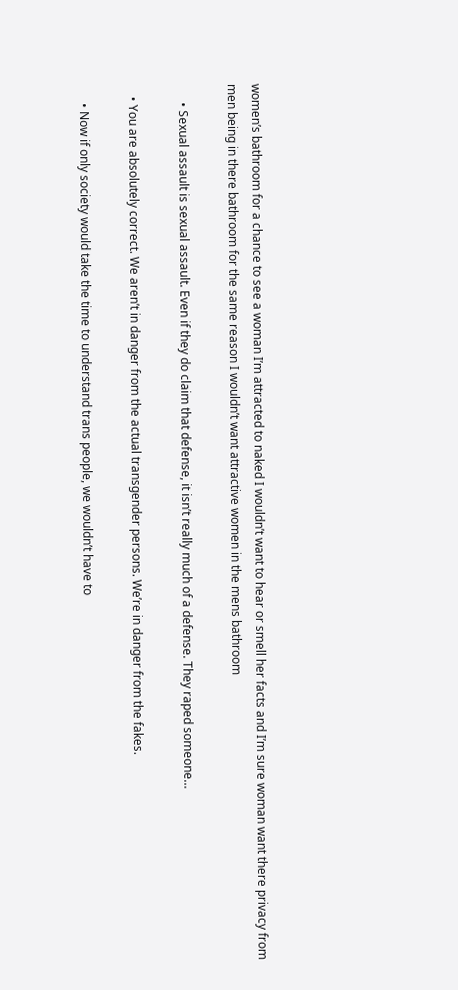women’s bathroom for a chance to see a woman I’m attracted to naked I wouldn’t want to hear or smell her facts and I’m sure woman want there privacy from men being in there bathroom for the same reason I wouldn’t want attractive women in the mens bathroom

      • Sexual assault is sexual assault. Even if they do claim that defense, it isn’t really much of a defense. They raped someone…

    • You are absolutely correct. We aren’t in danger from the actual transgender persons. We’re in danger from the fakes.

      • Now if only society would take the time to understand trans people, we wouldn’t have to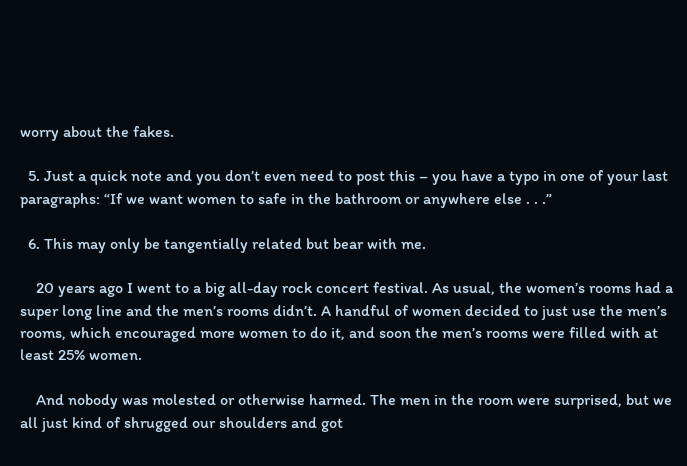worry about the fakes.

  5. Just a quick note and you don’t even need to post this – you have a typo in one of your last paragraphs: “If we want women to safe in the bathroom or anywhere else . . .”

  6. This may only be tangentially related but bear with me.

    20 years ago I went to a big all-day rock concert festival. As usual, the women’s rooms had a super long line and the men’s rooms didn’t. A handful of women decided to just use the men’s rooms, which encouraged more women to do it, and soon the men’s rooms were filled with at least 25% women.

    And nobody was molested or otherwise harmed. The men in the room were surprised, but we all just kind of shrugged our shoulders and got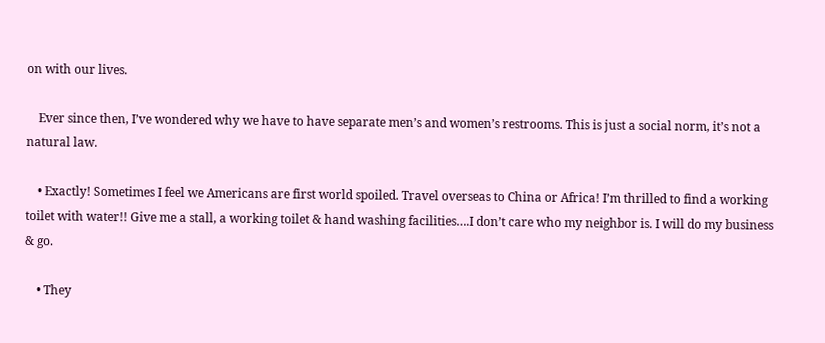on with our lives.

    Ever since then, I’ve wondered why we have to have separate men’s and women’s restrooms. This is just a social norm, it’s not a natural law.

    • Exactly! Sometimes I feel we Americans are first world spoiled. Travel overseas to China or Africa! I’m thrilled to find a working toilet with water!! Give me a stall, a working toilet & hand washing facilities….I don’t care who my neighbor is. I will do my business & go.

    • They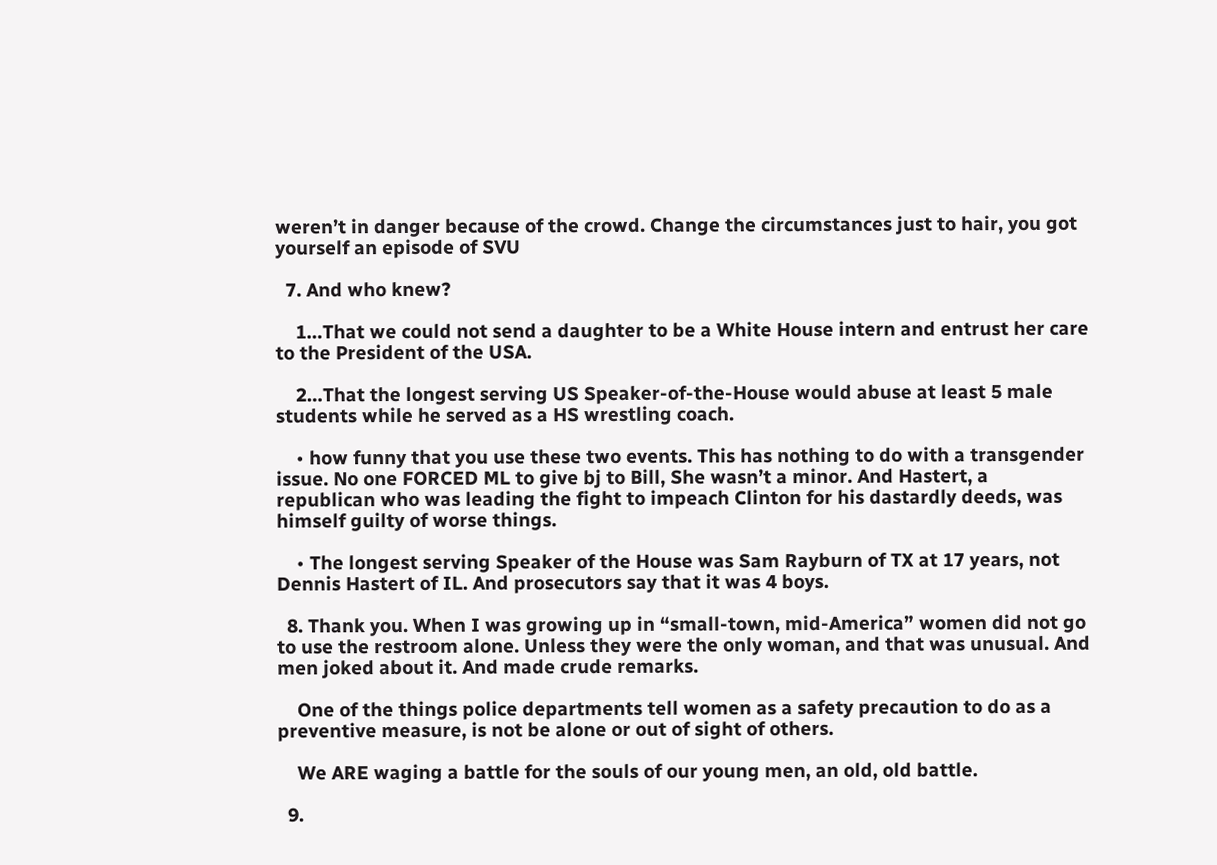weren’t in danger because of the crowd. Change the circumstances just to hair, you got yourself an episode of SVU

  7. And who knew?

    1…That we could not send a daughter to be a White House intern and entrust her care to the President of the USA.

    2…That the longest serving US Speaker-of-the-House would abuse at least 5 male students while he served as a HS wrestling coach.

    • how funny that you use these two events. This has nothing to do with a transgender issue. No one FORCED ML to give bj to Bill, She wasn’t a minor. And Hastert, a republican who was leading the fight to impeach Clinton for his dastardly deeds, was himself guilty of worse things.

    • The longest serving Speaker of the House was Sam Rayburn of TX at 17 years, not Dennis Hastert of IL. And prosecutors say that it was 4 boys.

  8. Thank you. When I was growing up in “small-town, mid-America” women did not go to use the restroom alone. Unless they were the only woman, and that was unusual. And men joked about it. And made crude remarks.

    One of the things police departments tell women as a safety precaution to do as a preventive measure, is not be alone or out of sight of others.

    We ARE waging a battle for the souls of our young men, an old, old battle.

  9.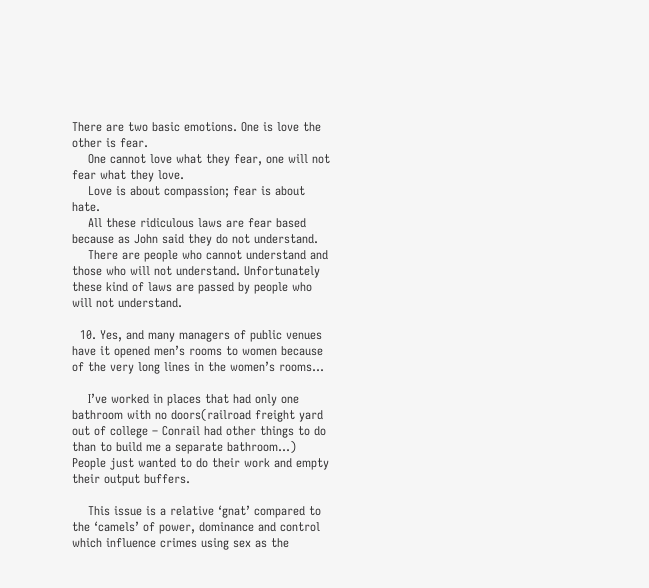There are two basic emotions. One is love the other is fear.
    One cannot love what they fear, one will not fear what they love.
    Love is about compassion; fear is about hate.
    All these ridiculous laws are fear based because as John said they do not understand.
    There are people who cannot understand and those who will not understand. Unfortunately these kind of laws are passed by people who will not understand.

  10. Yes, and many managers of public venues have it opened men’s rooms to women because of the very long lines in the women’s rooms…

    I’ve worked in places that had only one bathroom with no doors(railroad freight yard out of college – Conrail had other things to do than to build me a separate bathroom…) People just wanted to do their work and empty their output buffers.

    This issue is a relative ‘gnat’ compared to the ‘camels’ of power, dominance and control which influence crimes using sex as the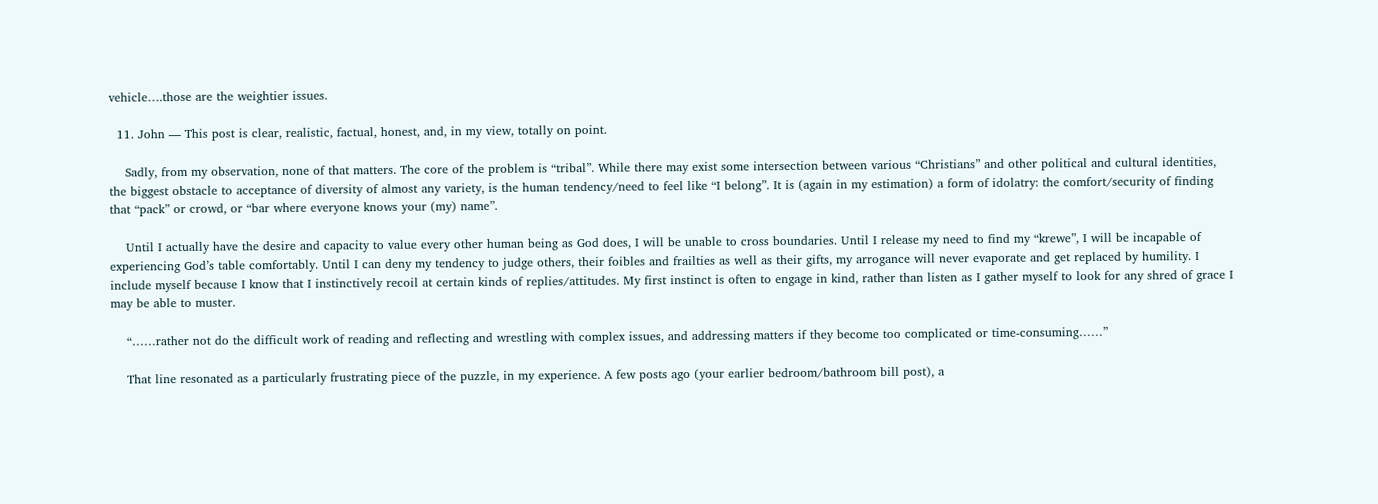vehicle….those are the weightier issues.

  11. John — This post is clear, realistic, factual, honest, and, in my view, totally on point.

    Sadly, from my observation, none of that matters. The core of the problem is “tribal”. While there may exist some intersection between various “Christians” and other political and cultural identities, the biggest obstacle to acceptance of diversity of almost any variety, is the human tendency/need to feel like “I belong”. It is (again in my estimation) a form of idolatry: the comfort/security of finding that “pack” or crowd, or “bar where everyone knows your (my) name”.

    Until I actually have the desire and capacity to value every other human being as God does, I will be unable to cross boundaries. Until I release my need to find my “krewe”, I will be incapable of experiencing God’s table comfortably. Until I can deny my tendency to judge others, their foibles and frailties as well as their gifts, my arrogance will never evaporate and get replaced by humility. I include myself because I know that I instinctively recoil at certain kinds of replies/attitudes. My first instinct is often to engage in kind, rather than listen as I gather myself to look for any shred of grace I may be able to muster.

    “……rather not do the difficult work of reading and reflecting and wrestling with complex issues, and addressing matters if they become too complicated or time-consuming……”

    That line resonated as a particularly frustrating piece of the puzzle, in my experience. A few posts ago (your earlier bedroom/bathroom bill post), a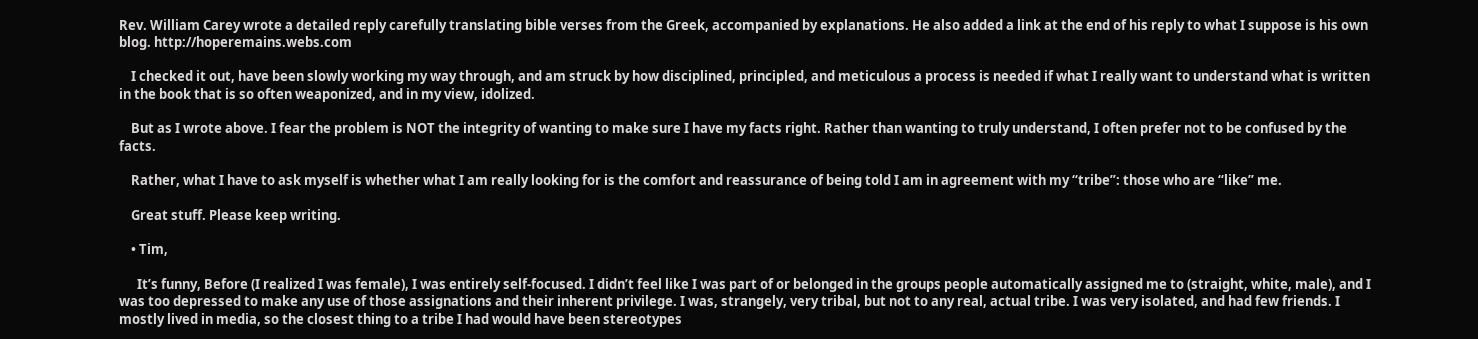Rev. William Carey wrote a detailed reply carefully translating bible verses from the Greek, accompanied by explanations. He also added a link at the end of his reply to what I suppose is his own blog. http://hoperemains.webs.com

    I checked it out, have been slowly working my way through, and am struck by how disciplined, principled, and meticulous a process is needed if what I really want to understand what is written in the book that is so often weaponized, and in my view, idolized.

    But as I wrote above. I fear the problem is NOT the integrity of wanting to make sure I have my facts right. Rather than wanting to truly understand, I often prefer not to be confused by the facts.

    Rather, what I have to ask myself is whether what I am really looking for is the comfort and reassurance of being told I am in agreement with my “tribe”: those who are “like” me.

    Great stuff. Please keep writing.

    • Tim,

      It’s funny, Before (I realized I was female), I was entirely self-focused. I didn’t feel like I was part of or belonged in the groups people automatically assigned me to (straight, white, male), and I was too depressed to make any use of those assignations and their inherent privilege. I was, strangely, very tribal, but not to any real, actual tribe. I was very isolated, and had few friends. I mostly lived in media, so the closest thing to a tribe I had would have been stereotypes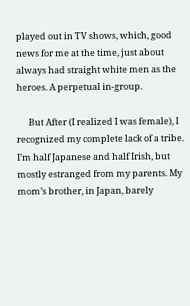played out in TV shows, which, good news for me at the time, just about always had straight white men as the heroes. A perpetual in-group.

      But After (I realized I was female), I recognized my complete lack of a tribe. I’m half Japanese and half Irish, but mostly estranged from my parents. My mom’s brother, in Japan, barely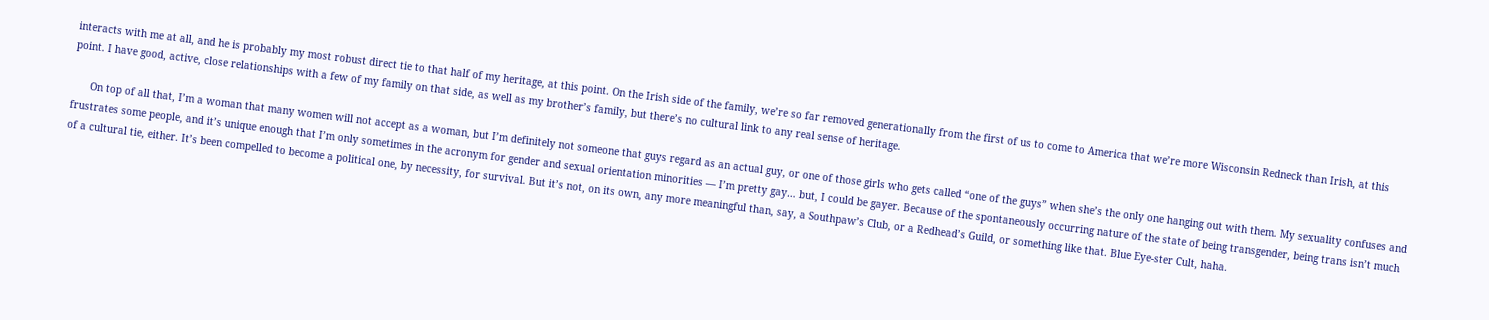interacts with me at all, and he is probably my most robust direct tie to that half of my heritage, at this point. On the Irish side of the family, we’re so far removed generationally from the first of us to come to America that we’re more Wisconsin Redneck than Irish, at this point. I have good, active, close relationships with a few of my family on that side, as well as my brother’s family, but there’s no cultural link to any real sense of heritage.

      On top of all that, I’m a woman that many women will not accept as a woman, but I’m definitely not someone that guys regard as an actual guy, or one of those girls who gets called “one of the guys” when she’s the only one hanging out with them. My sexuality confuses and frustrates some people, and it’s unique enough that I’m only sometimes in the acronym for gender and sexual orientation minorities — I’m pretty gay… but, I could be gayer. Because of the spontaneously occurring nature of the state of being transgender, being trans isn’t much of a cultural tie, either. It’s been compelled to become a political one, by necessity, for survival. But it’s not, on its own, any more meaningful than, say, a Southpaw’s Club, or a Redhead’s Guild, or something like that. Blue Eye-ster Cult, haha.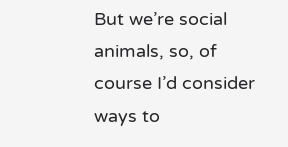But we’re social animals, so, of course I’d consider ways to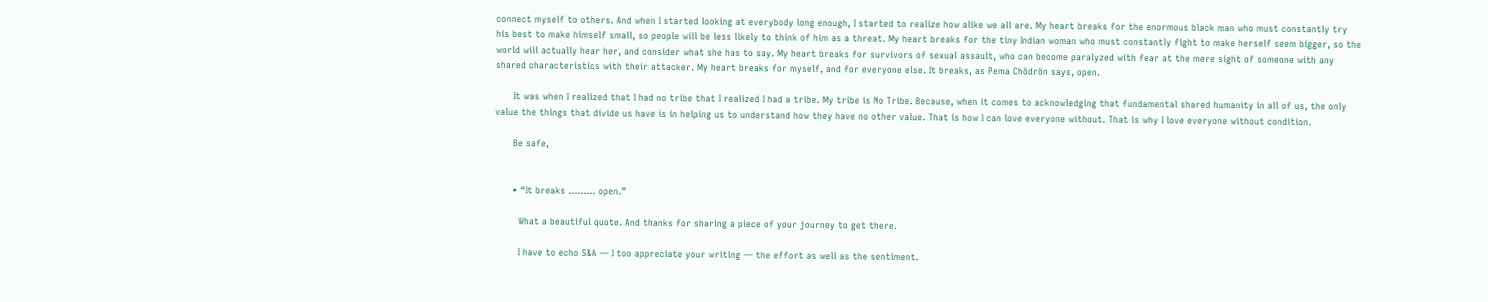connect myself to others. And when I started looking at everybody long enough, I started to realize how alike we all are. My heart breaks for the enormous black man who must constantly try his best to make himself small, so people will be less likely to think of him as a threat. My heart breaks for the tiny Indian woman who must constantly fight to make herself seem bigger, so the world will actually hear her, and consider what she has to say. My heart breaks for survivors of sexual assault, who can become paralyzed with fear at the mere sight of someone with any shared characteristics with their attacker. My heart breaks for myself, and for everyone else. It breaks, as Pema Chödrön says, open.

      It was when I realized that I had no tribe that I realized I had a tribe. My tribe is No Tribe. Because, when it comes to acknowledging that fundamental shared humanity in all of us, the only value the things that divide us have is in helping us to understand how they have no other value. That is how I can love everyone without. That is why I love everyone without condition.

      Be safe,


      • “It breaks ……… open.”

        What a beautiful quote. And thanks for sharing a piece of your journey to get there.

        I have to echo S&A — I too appreciate your writing — the effort as well as the sentiment.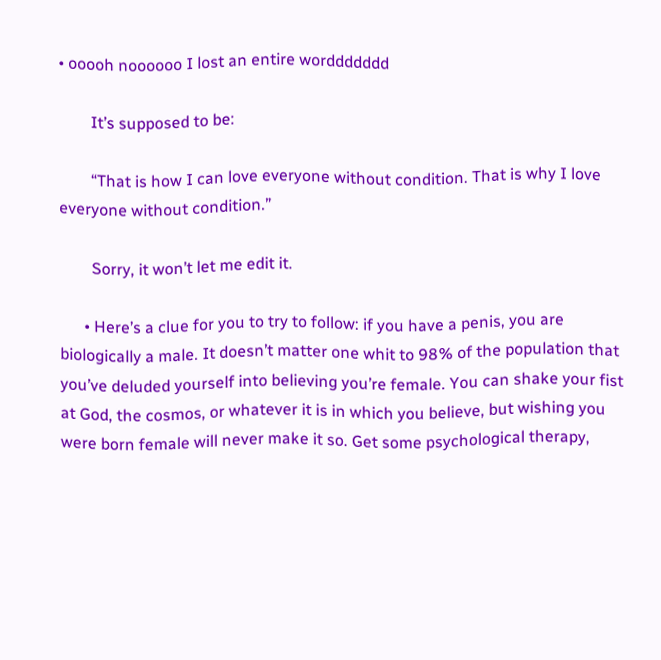• ooooh noooooo I lost an entire worddddddd

        It’s supposed to be:

        “That is how I can love everyone without condition. That is why I love everyone without condition.”

        Sorry, it won’t let me edit it.

      • Here’s a clue for you to try to follow: if you have a penis, you are biologically a male. It doesn’t matter one whit to 98% of the population that you’ve deluded yourself into believing you’re female. You can shake your fist at God, the cosmos, or whatever it is in which you believe, but wishing you were born female will never make it so. Get some psychological therapy,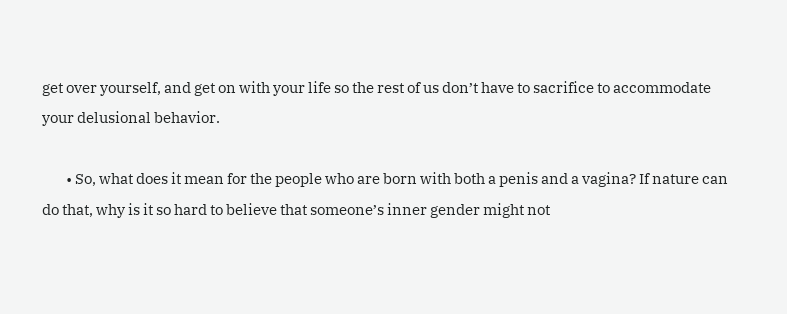get over yourself, and get on with your life so the rest of us don’t have to sacrifice to accommodate your delusional behavior.

        • So, what does it mean for the people who are born with both a penis and a vagina? If nature can do that, why is it so hard to believe that someone’s inner gender might not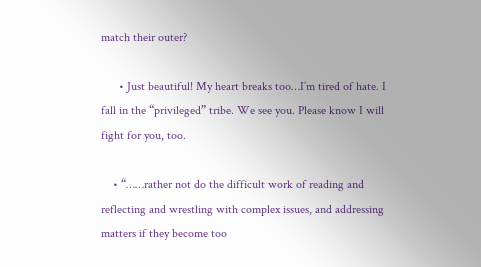match their outer?

      • Just beautiful! My heart breaks too…I’m tired of hate. I fall in the “privileged” tribe. We see you. Please know I will fight for you, too.

    • “……rather not do the difficult work of reading and reflecting and wrestling with complex issues, and addressing matters if they become too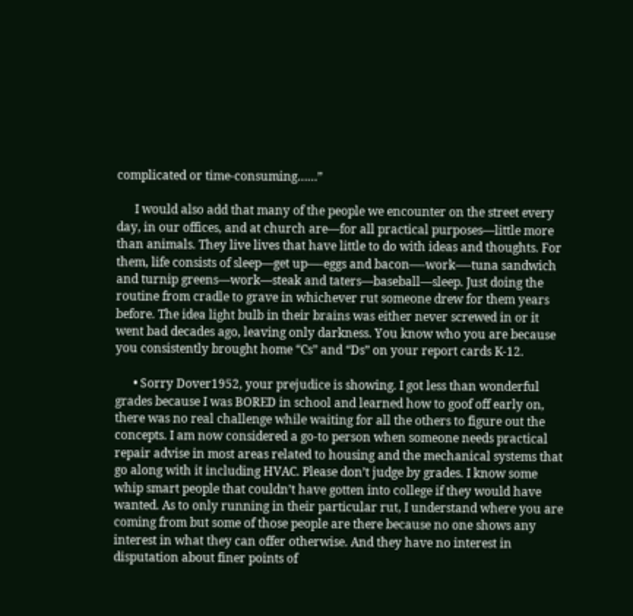complicated or time-consuming……”

      I would also add that many of the people we encounter on the street every day, in our offices, and at church are—for all practical purposes—little more than animals. They live lives that have little to do with ideas and thoughts. For them, life consists of sleep—get up—-eggs and bacon—-work—-tuna sandwich and turnip greens—work—steak and taters—baseball—sleep. Just doing the routine from cradle to grave in whichever rut someone drew for them years before. The idea light bulb in their brains was either never screwed in or it went bad decades ago, leaving only darkness. You know who you are because you consistently brought home “Cs” and “Ds” on your report cards K-12.

      • Sorry Dover1952, your prejudice is showing. I got less than wonderful grades because I was BORED in school and learned how to goof off early on, there was no real challenge while waiting for all the others to figure out the concepts. I am now considered a go-to person when someone needs practical repair advise in most areas related to housing and the mechanical systems that go along with it including HVAC. Please don’t judge by grades. I know some whip smart people that couldn’t have gotten into college if they would have wanted. As to only running in their particular rut, I understand where you are coming from but some of those people are there because no one shows any interest in what they can offer otherwise. And they have no interest in disputation about finer points of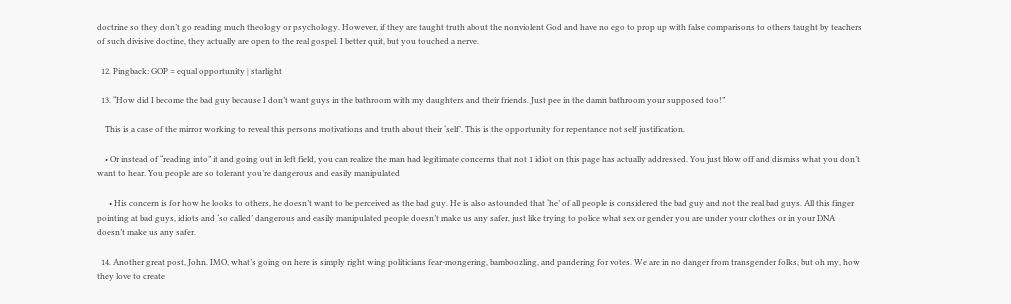doctrine so they don’t go reading much theology or psychology. However, if they are taught truth about the nonviolent God and have no ego to prop up with false comparisons to others taught by teachers of such divisive doctine, they actually are open to the real gospel. I better quit, but you touched a nerve.

  12. Pingback: GOP = equal opportunity | starlight

  13. “How did I become the bad guy because I don’t want guys in the bathroom with my daughters and their friends. Just pee in the damn bathroom your supposed too!”

    This is a case of the mirror working to reveal this persons motivations and truth about their ‘self’. This is the opportunity for repentance not self justification.

    • Or instead of “reading into” it and going out in left field, you can realize the man had legitimate concerns that not 1 idiot on this page has actually addressed. You just blow off and dismiss what you don’t want to hear. You people are so tolerant you’re dangerous and easily manipulated

      • His concern is for how he looks to others, he doesn’t want to be perceived as the bad guy. He is also astounded that ‘he’ of all people is considered the bad guy and not the real bad guys. All this finger pointing at bad guys, idiots and ‘so called’ dangerous and easily manipulated people doesn’t make us any safer, just like trying to police what sex or gender you are under your clothes or in your DNA doesn’t make us any safer.

  14. Another great post, John. IMO, what’s going on here is simply right wing politicians fear-mongering, bamboozling, and pandering for votes. We are in no danger from transgender folks, but oh my, how they love to create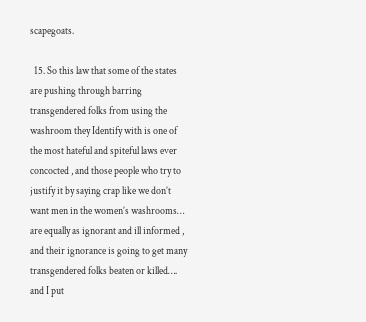scapegoats.

  15. So this law that some of the states are pushing through barring transgendered folks from using the washroom they Identify with is one of the most hateful and spiteful laws ever concocted , and those people who try to justify it by saying crap like we don’t want men in the women’s washrooms… are equally as ignorant and ill informed , and their ignorance is going to get many transgendered folks beaten or killed…. and I put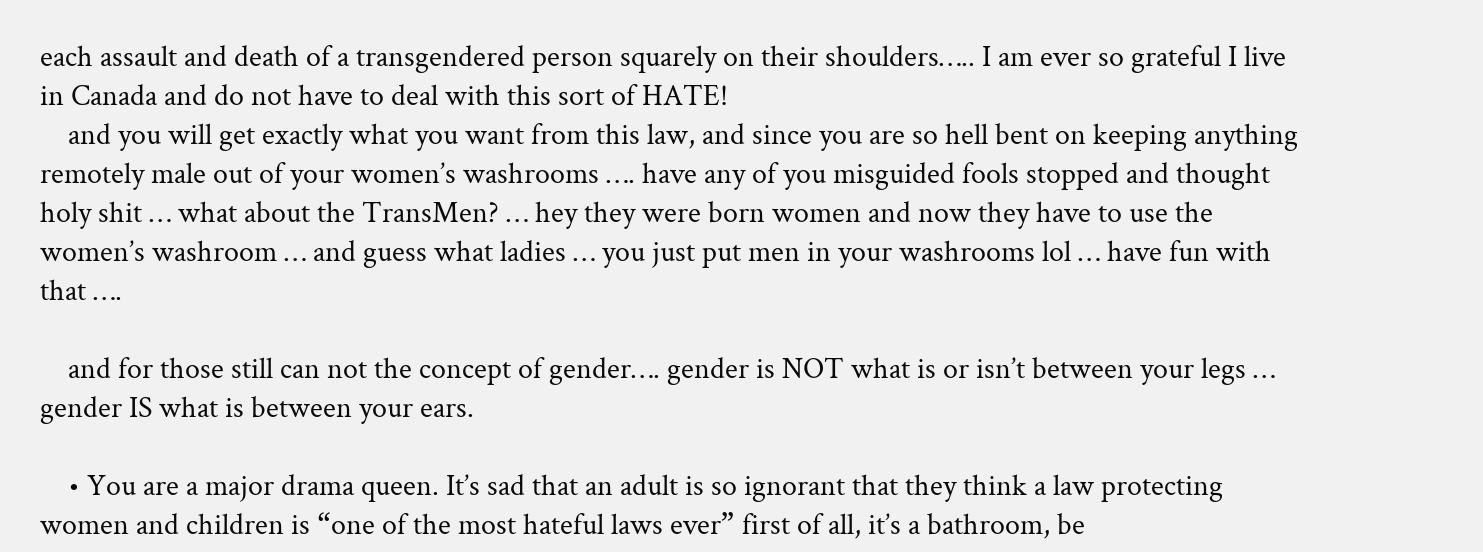each assault and death of a transgendered person squarely on their shoulders….. I am ever so grateful I live in Canada and do not have to deal with this sort of HATE!
    and you will get exactly what you want from this law, and since you are so hell bent on keeping anything remotely male out of your women’s washrooms …. have any of you misguided fools stopped and thought holy shit … what about the TransMen? … hey they were born women and now they have to use the women’s washroom … and guess what ladies … you just put men in your washrooms lol … have fun with that ….

    and for those still can not the concept of gender…. gender is NOT what is or isn’t between your legs … gender IS what is between your ears.

    • You are a major drama queen. It’s sad that an adult is so ignorant that they think a law protecting women and children is “one of the most hateful laws ever” first of all, it’s a bathroom, be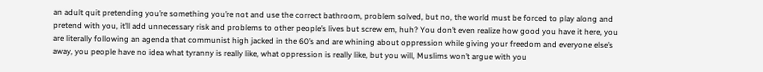an adult quit pretending you’re something you’re not and use the correct bathroom, problem solved, but no, the world must be forced to play along and pretend with you, it’ll add unnecessary risk and problems to other people’s lives but screw em, huh? You don’t even realize how good you have it here, you are literally following an agenda that communist high jacked in the 60’s and are whining about oppression while giving your freedom and everyone else’s away, you people have no idea what tyranny is really like, what oppression is really like, but you will, Muslims won’t argue with you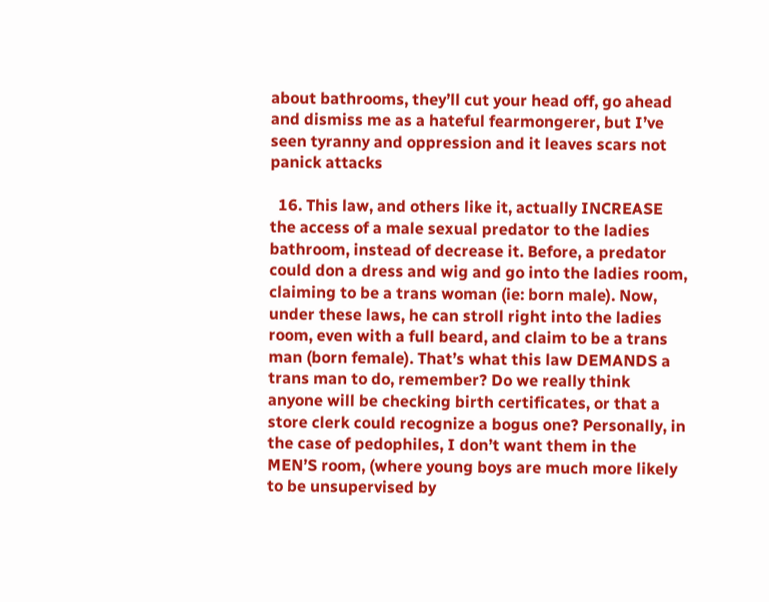about bathrooms, they’ll cut your head off, go ahead and dismiss me as a hateful fearmongerer, but I’ve seen tyranny and oppression and it leaves scars not panick attacks

  16. This law, and others like it, actually INCREASE the access of a male sexual predator to the ladies bathroom, instead of decrease it. Before, a predator could don a dress and wig and go into the ladies room, claiming to be a trans woman (ie: born male). Now, under these laws, he can stroll right into the ladies room, even with a full beard, and claim to be a trans man (born female). That’s what this law DEMANDS a trans man to do, remember? Do we really think anyone will be checking birth certificates, or that a store clerk could recognize a bogus one? Personally, in the case of pedophiles, I don’t want them in the MEN’S room, (where young boys are much more likely to be unsupervised by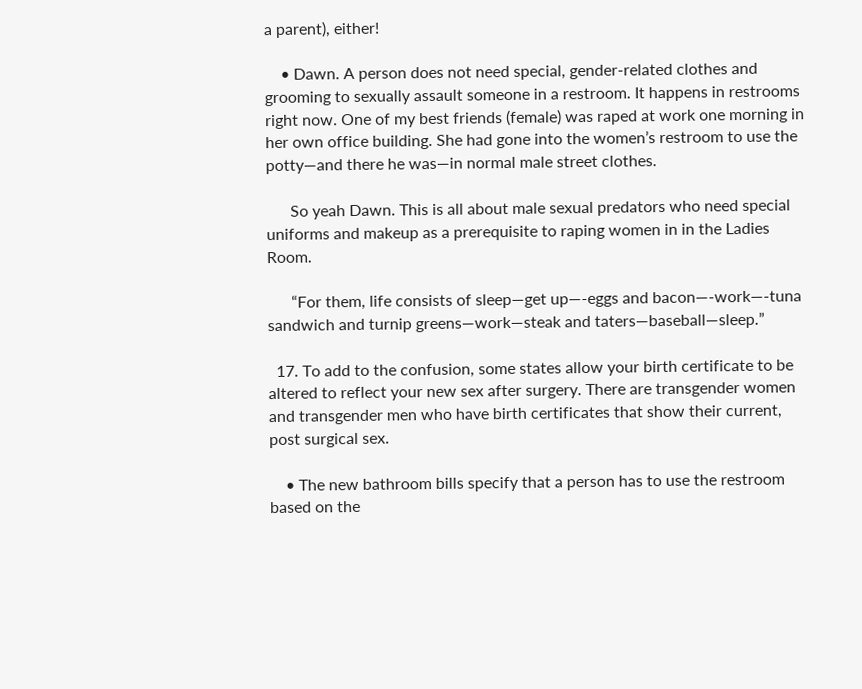a parent), either!

    • Dawn. A person does not need special, gender-related clothes and grooming to sexually assault someone in a restroom. It happens in restrooms right now. One of my best friends (female) was raped at work one morning in her own office building. She had gone into the women’s restroom to use the potty—and there he was—in normal male street clothes.

      So yeah Dawn. This is all about male sexual predators who need special uniforms and makeup as a prerequisite to raping women in in the Ladies Room.

      “For them, life consists of sleep—get up—-eggs and bacon—-work—-tuna sandwich and turnip greens—work—steak and taters—baseball—sleep.”

  17. To add to the confusion, some states allow your birth certificate to be altered to reflect your new sex after surgery. There are transgender women and transgender men who have birth certificates that show their current, post surgical sex.

    • The new bathroom bills specify that a person has to use the restroom based on the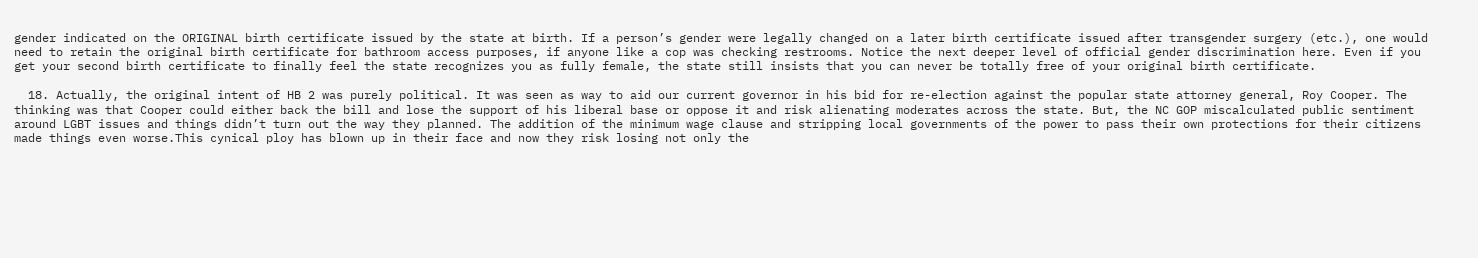gender indicated on the ORIGINAL birth certificate issued by the state at birth. If a person’s gender were legally changed on a later birth certificate issued after transgender surgery (etc.), one would need to retain the original birth certificate for bathroom access purposes, if anyone like a cop was checking restrooms. Notice the next deeper level of official gender discrimination here. Even if you get your second birth certificate to finally feel the state recognizes you as fully female, the state still insists that you can never be totally free of your original birth certificate.

  18. Actually, the original intent of HB 2 was purely political. It was seen as way to aid our current governor in his bid for re-election against the popular state attorney general, Roy Cooper. The thinking was that Cooper could either back the bill and lose the support of his liberal base or oppose it and risk alienating moderates across the state. But, the NC GOP miscalculated public sentiment around LGBT issues and things didn’t turn out the way they planned. The addition of the minimum wage clause and stripping local governments of the power to pass their own protections for their citizens made things even worse.This cynical ploy has blown up in their face and now they risk losing not only the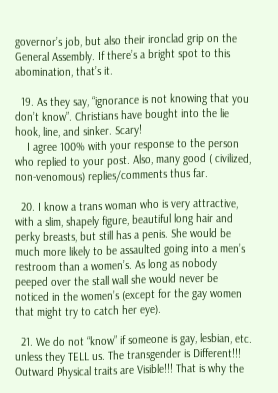governor’s job, but also their ironclad grip on the General Assembly. If there’s a bright spot to this abomination, that’s it.

  19. As they say, “ignorance is not knowing that you don’t know”. Christians have bought into the lie hook, line, and sinker. Scary!
    I agree 100% with your response to the person who replied to your post. Also, many good ( civilized, non-venomous) replies/comments thus far.

  20. I know a trans woman who is very attractive, with a slim, shapely figure, beautiful long hair and perky breasts, but still has a penis. She would be much more likely to be assaulted going into a men’s restroom than a women’s. As long as nobody peeped over the stall wall she would never be noticed in the women’s (except for the gay women that might try to catch her eye).

  21. We do not “know” if someone is gay, lesbian, etc. unless they TELL us. The transgender is Different!!! Outward Physical traits are Visible!!! That is why the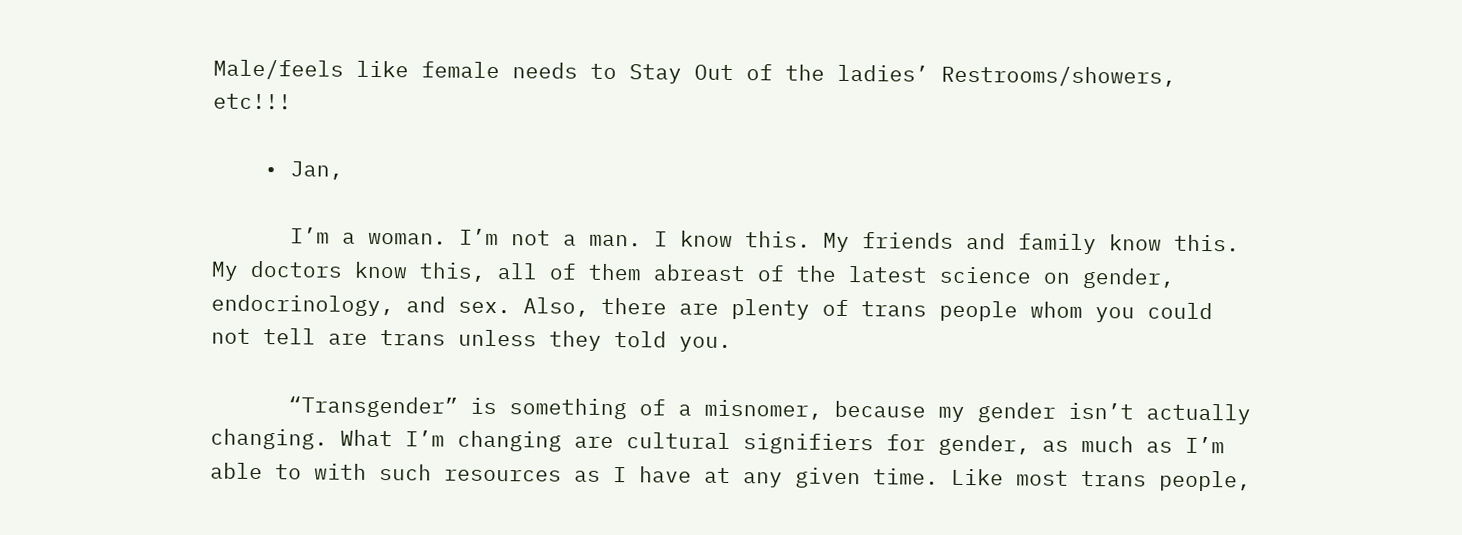Male/feels like female needs to Stay Out of the ladies’ Restrooms/showers, etc!!!

    • Jan,

      I’m a woman. I’m not a man. I know this. My friends and family know this. My doctors know this, all of them abreast of the latest science on gender, endocrinology, and sex. Also, there are plenty of trans people whom you could not tell are trans unless they told you.

      “Transgender” is something of a misnomer, because my gender isn’t actually changing. What I’m changing are cultural signifiers for gender, as much as I’m able to with such resources as I have at any given time. Like most trans people,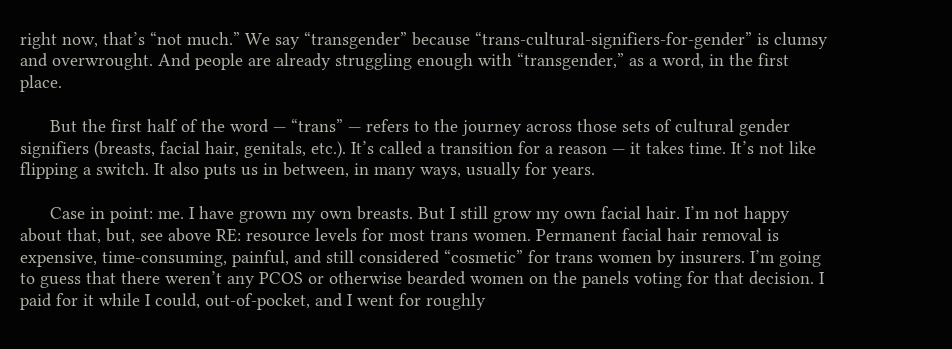right now, that’s “not much.” We say “transgender” because “trans-cultural-signifiers-for-gender” is clumsy and overwrought. And people are already struggling enough with “transgender,” as a word, in the first place.

      But the first half of the word — “trans” — refers to the journey across those sets of cultural gender signifiers (breasts, facial hair, genitals, etc.). It’s called a transition for a reason — it takes time. It’s not like flipping a switch. It also puts us in between, in many ways, usually for years.

      Case in point: me. I have grown my own breasts. But I still grow my own facial hair. I’m not happy about that, but, see above RE: resource levels for most trans women. Permanent facial hair removal is expensive, time-consuming, painful, and still considered “cosmetic” for trans women by insurers. I’m going to guess that there weren’t any PCOS or otherwise bearded women on the panels voting for that decision. I paid for it while I could, out-of-pocket, and I went for roughly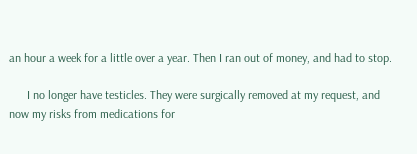an hour a week for a little over a year. Then I ran out of money, and had to stop.

      I no longer have testicles. They were surgically removed at my request, and now my risks from medications for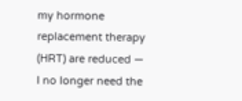my hormone replacement therapy (HRT) are reduced — I no longer need the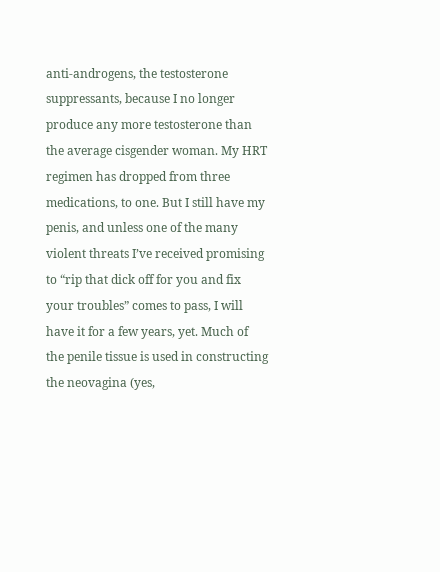anti-androgens, the testosterone suppressants, because I no longer produce any more testosterone than the average cisgender woman. My HRT regimen has dropped from three medications, to one. But I still have my penis, and unless one of the many violent threats I’ve received promising to “rip that dick off for you and fix your troubles” comes to pass, I will have it for a few years, yet. Much of the penile tissue is used in constructing the neovagina (yes,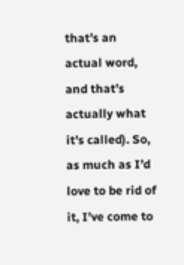that’s an actual word, and that’s actually what it’s called). So, as much as I’d love to be rid of it, I’ve come to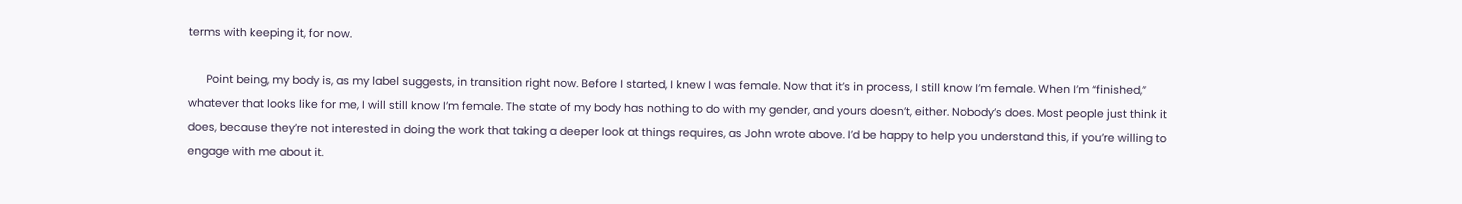terms with keeping it, for now.

      Point being, my body is, as my label suggests, in transition right now. Before I started, I knew I was female. Now that it’s in process, I still know I’m female. When I’m “finished,” whatever that looks like for me, I will still know I’m female. The state of my body has nothing to do with my gender, and yours doesn’t, either. Nobody’s does. Most people just think it does, because they’re not interested in doing the work that taking a deeper look at things requires, as John wrote above. I’d be happy to help you understand this, if you’re willing to engage with me about it.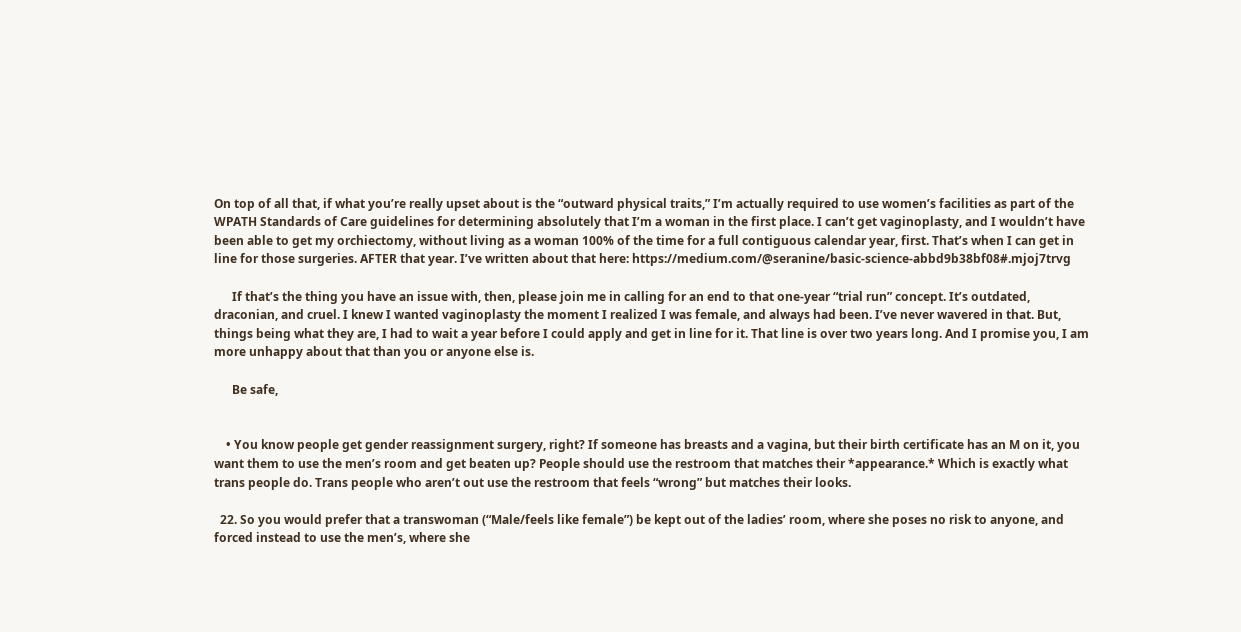On top of all that, if what you’re really upset about is the “outward physical traits,” I’m actually required to use women’s facilities as part of the WPATH Standards of Care guidelines for determining absolutely that I’m a woman in the first place. I can’t get vaginoplasty, and I wouldn’t have been able to get my orchiectomy, without living as a woman 100% of the time for a full contiguous calendar year, first. That’s when I can get in line for those surgeries. AFTER that year. I’ve written about that here: https://medium.com/@seranine/basic-science-abbd9b38bf08#.mjoj7trvg

      If that’s the thing you have an issue with, then, please join me in calling for an end to that one-year “trial run” concept. It’s outdated, draconian, and cruel. I knew I wanted vaginoplasty the moment I realized I was female, and always had been. I’ve never wavered in that. But, things being what they are, I had to wait a year before I could apply and get in line for it. That line is over two years long. And I promise you, I am more unhappy about that than you or anyone else is.

      Be safe,


    • You know people get gender reassignment surgery, right? If someone has breasts and a vagina, but their birth certificate has an M on it, you want them to use the men’s room and get beaten up? People should use the restroom that matches their *appearance.* Which is exactly what trans people do. Trans people who aren’t out use the restroom that feels “wrong” but matches their looks.

  22. So you would prefer that a transwoman (“Male/feels like female”) be kept out of the ladies’ room, where she poses no risk to anyone, and forced instead to use the men’s, where she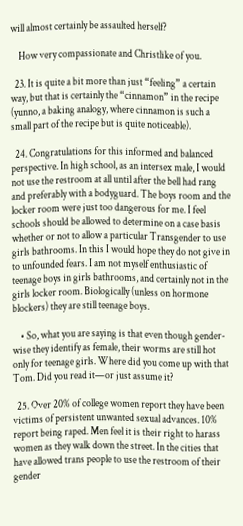will almost certainly be assaulted herself?

    How very compassionate and Christlike of you.

  23. It is quite a bit more than just “feeling” a certain way, but that is certainly the “cinnamon” in the recipe (yunno, a baking analogy, where cinnamon is such a small part of the recipe but is quite noticeable).

  24. Congratulations for this informed and balanced perspective. In high school, as an intersex male, I would not use the restroom at all until after the bell had rang and preferably with a bodyguard. The boys room and the locker room were just too dangerous for me. I feel schools should be allowed to determine on a case basis whether or not to allow a particular Transgender to use girls bathrooms. In this I would hope they do not give in to unfounded fears. I am not myself enthusiastic of teenage boys in girls bathrooms, and certainly not in the girls locker room. Biologically (unless on hormone blockers) they are still teenage boys.

    • So, what you are saying is that even though gender-wise they identify as female, their worms are still hot only for teenage girls. Where did you come up with that Tom. Did you read it—or just assume it?

  25. Over 20% of college women report they have been victims of persistent unwanted sexual advances. 10% report being raped. Men feel it is their right to harass women as they walk down the street. In the cities that have allowed trans people to use the restroom of their gender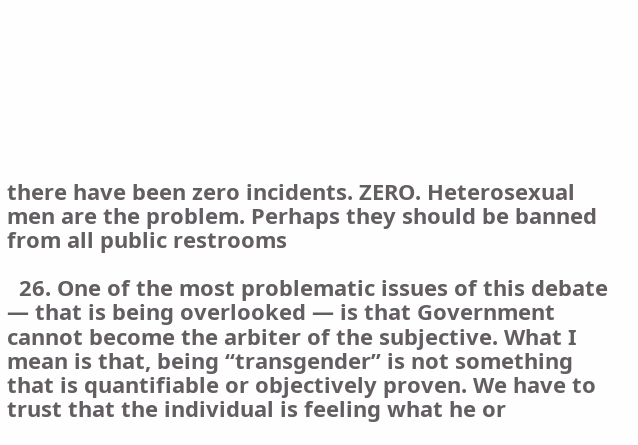there have been zero incidents. ZERO. Heterosexual men are the problem. Perhaps they should be banned from all public restrooms

  26. One of the most problematic issues of this debate — that is being overlooked — is that Government cannot become the arbiter of the subjective. What I mean is that, being “transgender” is not something that is quantifiable or objectively proven. We have to trust that the individual is feeling what he or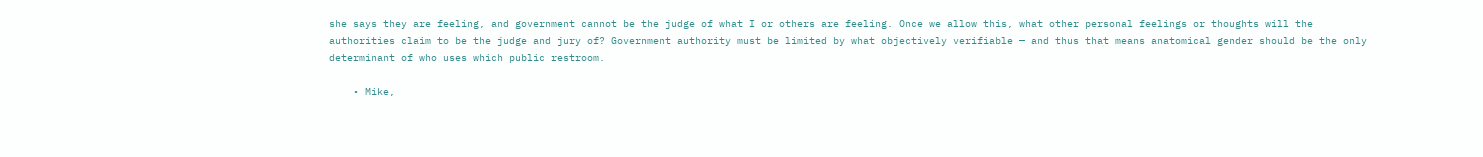she says they are feeling, and government cannot be the judge of what I or others are feeling. Once we allow this, what other personal feelings or thoughts will the authorities claim to be the judge and jury of? Government authority must be limited by what objectively verifiable — and thus that means anatomical gender should be the only determinant of who uses which public restroom.

    • Mike,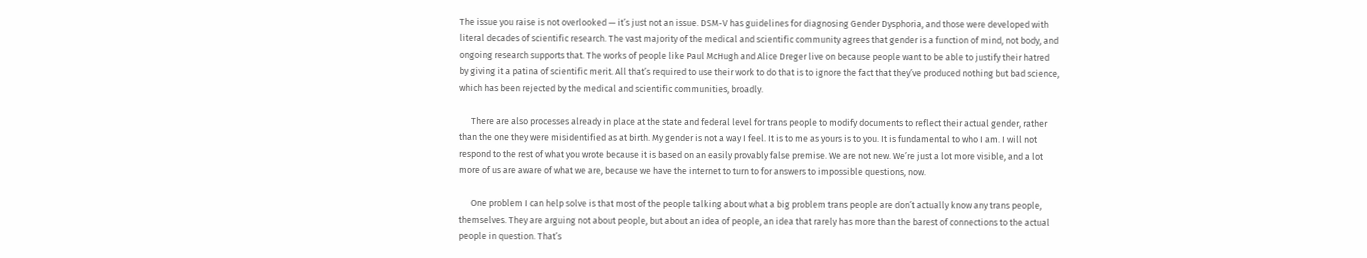The issue you raise is not overlooked — it’s just not an issue. DSM-V has guidelines for diagnosing Gender Dysphoria, and those were developed with literal decades of scientific research. The vast majority of the medical and scientific community agrees that gender is a function of mind, not body, and ongoing research supports that. The works of people like Paul McHugh and Alice Dreger live on because people want to be able to justify their hatred by giving it a patina of scientific merit. All that’s required to use their work to do that is to ignore the fact that they’ve produced nothing but bad science, which has been rejected by the medical and scientific communities, broadly.

      There are also processes already in place at the state and federal level for trans people to modify documents to reflect their actual gender, rather than the one they were misidentified as at birth. My gender is not a way I feel. It is to me as yours is to you. It is fundamental to who I am. I will not respond to the rest of what you wrote because it is based on an easily provably false premise. We are not new. We’re just a lot more visible, and a lot more of us are aware of what we are, because we have the internet to turn to for answers to impossible questions, now.

      One problem I can help solve is that most of the people talking about what a big problem trans people are don’t actually know any trans people, themselves. They are arguing not about people, but about an idea of people, an idea that rarely has more than the barest of connections to the actual people in question. That’s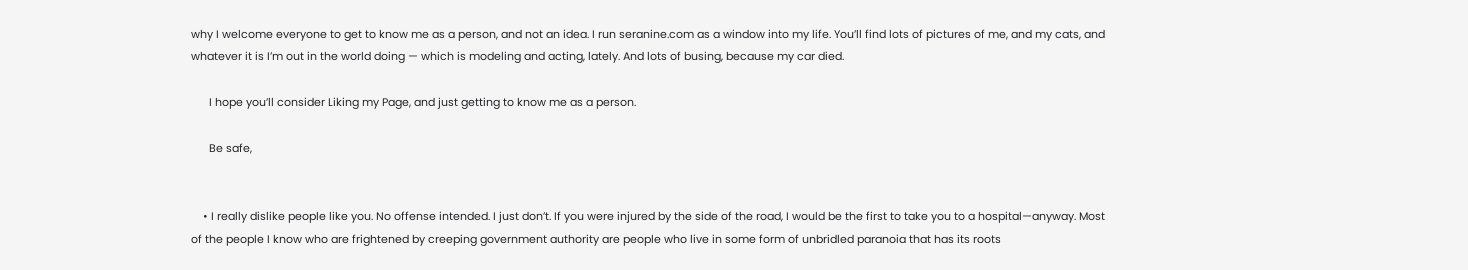why I welcome everyone to get to know me as a person, and not an idea. I run seranine.com as a window into my life. You’ll find lots of pictures of me, and my cats, and whatever it is I’m out in the world doing — which is modeling and acting, lately. And lots of busing, because my car died.

      I hope you’ll consider Liking my Page, and just getting to know me as a person.

      Be safe,


    • I really dislike people like you. No offense intended. I just don’t. If you were injured by the side of the road, I would be the first to take you to a hospital—anyway. Most of the people I know who are frightened by creeping government authority are people who live in some form of unbridled paranoia that has its roots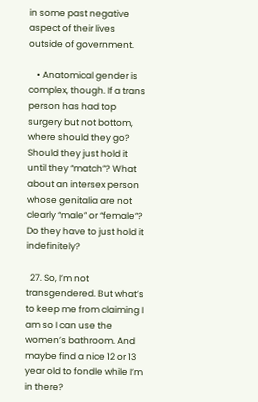in some past negative aspect of their lives outside of government.

    • Anatomical gender is complex, though. If a trans person has had top surgery but not bottom, where should they go? Should they just hold it until they “match”? What about an intersex person whose genitalia are not clearly “male” or “female”? Do they have to just hold it indefinitely?

  27. So, I’m not transgendered. But what’s to keep me from claiming I am so I can use the women’s bathroom. And maybe find a nice 12 or 13 year old to fondle while I’m in there?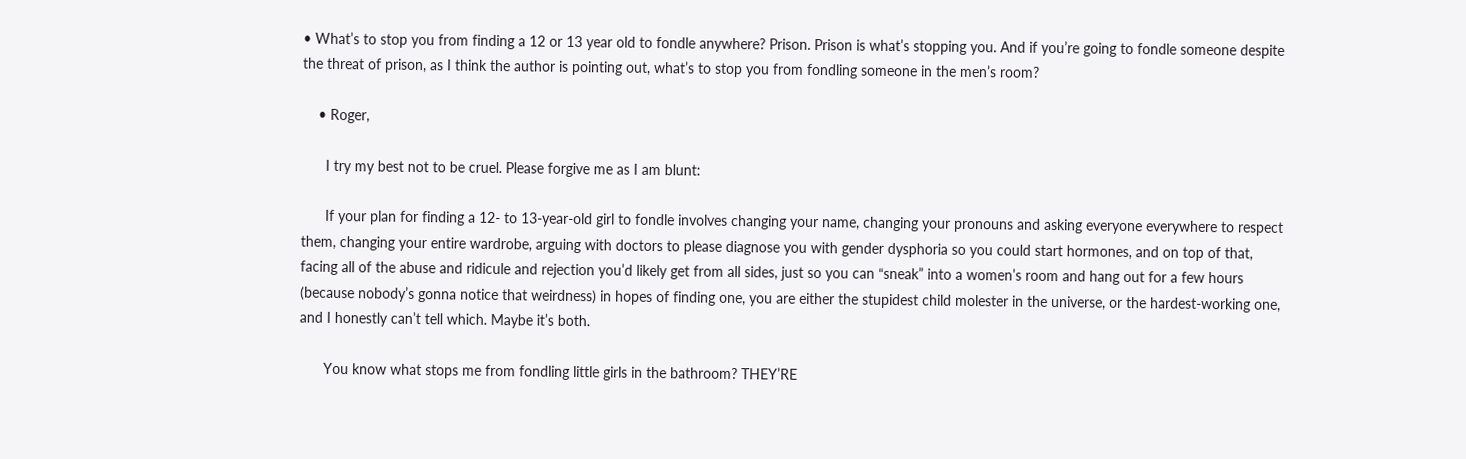• What’s to stop you from finding a 12 or 13 year old to fondle anywhere? Prison. Prison is what’s stopping you. And if you’re going to fondle someone despite the threat of prison, as I think the author is pointing out, what’s to stop you from fondling someone in the men’s room?

    • Roger,

      I try my best not to be cruel. Please forgive me as I am blunt:

      If your plan for finding a 12- to 13-year-old girl to fondle involves changing your name, changing your pronouns and asking everyone everywhere to respect them, changing your entire wardrobe, arguing with doctors to please diagnose you with gender dysphoria so you could start hormones, and on top of that, facing all of the abuse and ridicule and rejection you’d likely get from all sides, just so you can “sneak” into a women’s room and hang out for a few hours (because nobody’s gonna notice that weirdness) in hopes of finding one, you are either the stupidest child molester in the universe, or the hardest-working one, and I honestly can’t tell which. Maybe it’s both.

      You know what stops me from fondling little girls in the bathroom? THEY’RE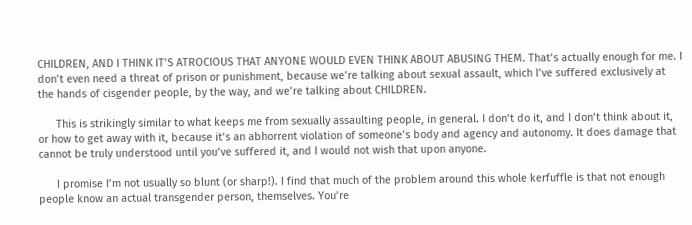CHILDREN, AND I THINK IT’S ATROCIOUS THAT ANYONE WOULD EVEN THINK ABOUT ABUSING THEM. That’s actually enough for me. I don’t even need a threat of prison or punishment, because we’re talking about sexual assault, which I’ve suffered exclusively at the hands of cisgender people, by the way, and we’re talking about CHILDREN.

      This is strikingly similar to what keeps me from sexually assaulting people, in general. I don’t do it, and I don’t think about it, or how to get away with it, because it’s an abhorrent violation of someone’s body and agency and autonomy. It does damage that cannot be truly understood until you’ve suffered it, and I would not wish that upon anyone.

      I promise I’m not usually so blunt (or sharp!). I find that much of the problem around this whole kerfuffle is that not enough people know an actual transgender person, themselves. You’re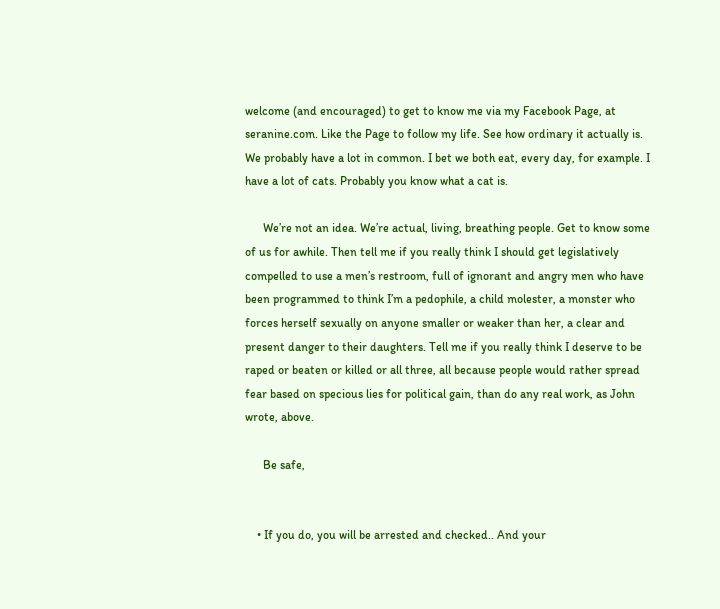welcome (and encouraged) to get to know me via my Facebook Page, at seranine.com. Like the Page to follow my life. See how ordinary it actually is. We probably have a lot in common. I bet we both eat, every day, for example. I have a lot of cats. Probably you know what a cat is.

      We’re not an idea. We’re actual, living, breathing people. Get to know some of us for awhile. Then tell me if you really think I should get legislatively compelled to use a men’s restroom, full of ignorant and angry men who have been programmed to think I’m a pedophile, a child molester, a monster who forces herself sexually on anyone smaller or weaker than her, a clear and present danger to their daughters. Tell me if you really think I deserve to be raped or beaten or killed or all three, all because people would rather spread fear based on specious lies for political gain, than do any real work, as John wrote, above.

      Be safe,


    • If you do, you will be arrested and checked.. And your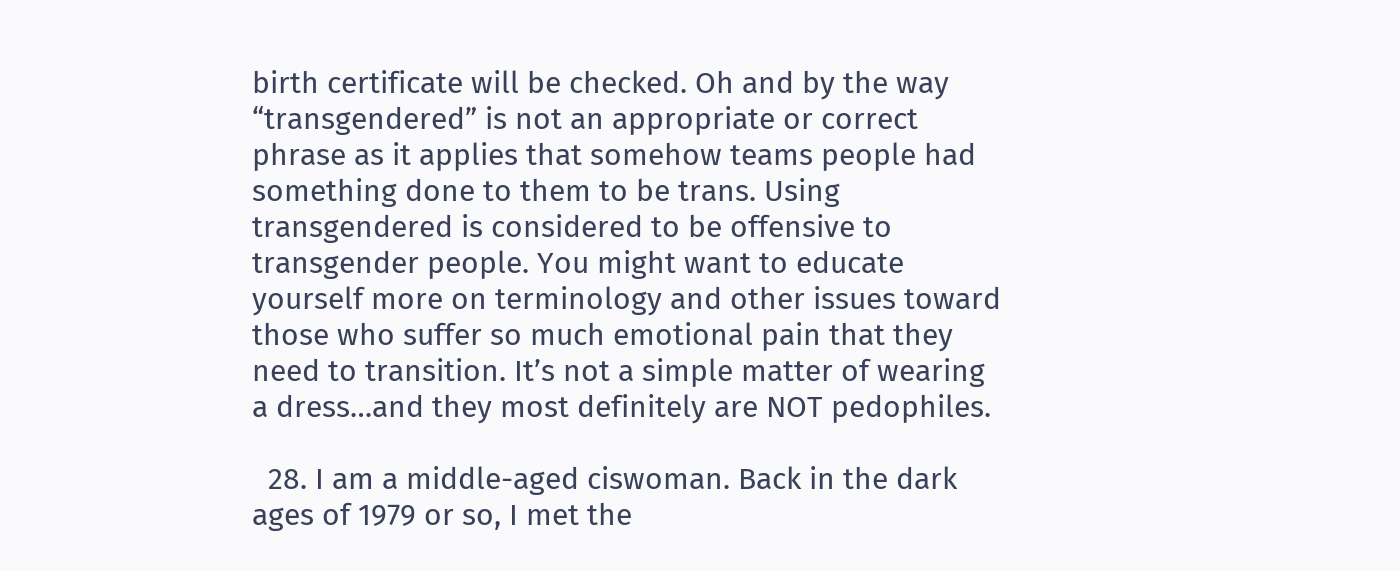birth certificate will be checked. Oh and by the way “transgendered” is not an appropriate or correct phrase as it applies that somehow teams people had something done to them to be trans. Using transgendered is considered to be offensive to transgender people. You might want to educate yourself more on terminology and other issues toward those who suffer so much emotional pain that they need to transition. It’s not a simple matter of wearing a dress…and they most definitely are NOT pedophiles.

  28. I am a middle-aged ciswoman. Back in the dark ages of 1979 or so, I met the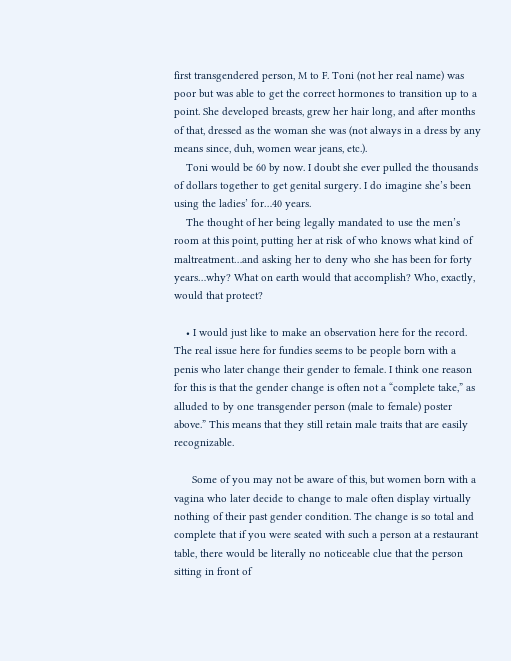first transgendered person, M to F. Toni (not her real name) was poor but was able to get the correct hormones to transition up to a point. She developed breasts, grew her hair long, and after months of that, dressed as the woman she was (not always in a dress by any means since, duh, women wear jeans, etc.).
    Toni would be 60 by now. I doubt she ever pulled the thousands of dollars together to get genital surgery. I do imagine she’s been using the ladies’ for…40 years.
    The thought of her being legally mandated to use the men’s room at this point, putting her at risk of who knows what kind of maltreatment…and asking her to deny who she has been for forty years…why? What on earth would that accomplish? Who, exactly, would that protect?

    • I would just like to make an observation here for the record. The real issue here for fundies seems to be people born with a penis who later change their gender to female. I think one reason for this is that the gender change is often not a “complete take,” as alluded to by one transgender person (male to female) poster above.” This means that they still retain male traits that are easily recognizable.

      Some of you may not be aware of this, but women born with a vagina who later decide to change to male often display virtually nothing of their past gender condition. The change is so total and complete that if you were seated with such a person at a restaurant table, there would be literally no noticeable clue that the person sitting in front of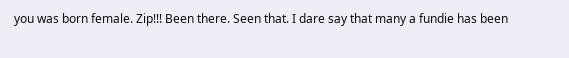you was born female. Zip!!! Been there. Seen that. I dare say that many a fundie has been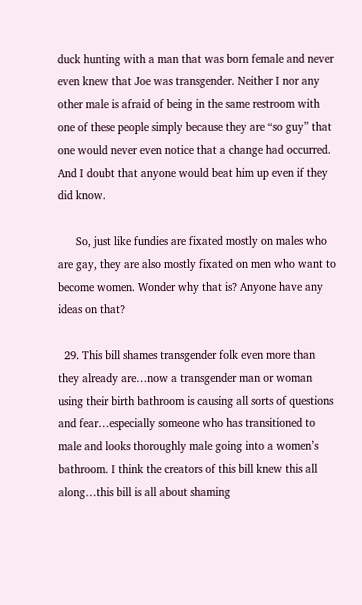duck hunting with a man that was born female and never even knew that Joe was transgender. Neither I nor any other male is afraid of being in the same restroom with one of these people simply because they are “so guy” that one would never even notice that a change had occurred. And I doubt that anyone would beat him up even if they did know.

      So, just like fundies are fixated mostly on males who are gay, they are also mostly fixated on men who want to become women. Wonder why that is? Anyone have any ideas on that?

  29. This bill shames transgender folk even more than they already are…now a transgender man or woman using their birth bathroom is causing all sorts of questions and fear…especially someone who has transitioned to male and looks thoroughly male going into a women’s bathroom. I think the creators of this bill knew this all along…this bill is all about shaming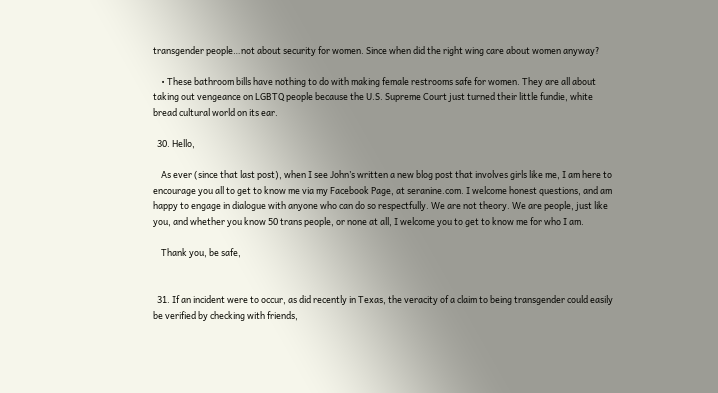transgender people…not about security for women. Since when did the right wing care about women anyway?

    • These bathroom bills have nothing to do with making female restrooms safe for women. They are all about taking out vengeance on LGBTQ people because the U.S. Supreme Court just turned their little fundie, white bread cultural world on its ear.

  30. Hello,

    As ever (since that last post), when I see John’s written a new blog post that involves girls like me, I am here to encourage you all to get to know me via my Facebook Page, at seranine.com. I welcome honest questions, and am happy to engage in dialogue with anyone who can do so respectfully. We are not theory. We are people, just like you, and whether you know 50 trans people, or none at all, I welcome you to get to know me for who I am.

    Thank you, be safe,


  31. If an incident were to occur, as did recently in Texas, the veracity of a claim to being transgender could easily be verified by checking with friends,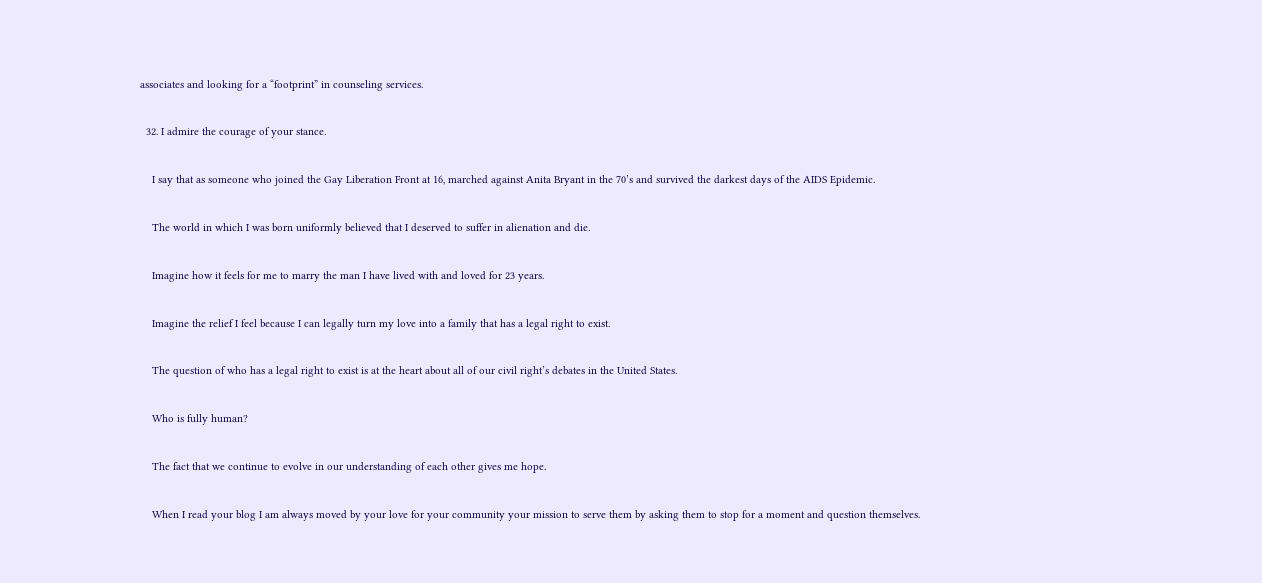associates and looking for a “footprint” in counseling services.

  32. I admire the courage of your stance.

    I say that as someone who joined the Gay Liberation Front at 16, marched against Anita Bryant in the 70’s and survived the darkest days of the AIDS Epidemic.

    The world in which I was born uniformly believed that I deserved to suffer in alienation and die.

    Imagine how it feels for me to marry the man I have lived with and loved for 23 years.

    Imagine the relief I feel because I can legally turn my love into a family that has a legal right to exist.

    The question of who has a legal right to exist is at the heart about all of our civil right’s debates in the United States.

    Who is fully human?

    The fact that we continue to evolve in our understanding of each other gives me hope.

    When I read your blog I am always moved by your love for your community your mission to serve them by asking them to stop for a moment and question themselves.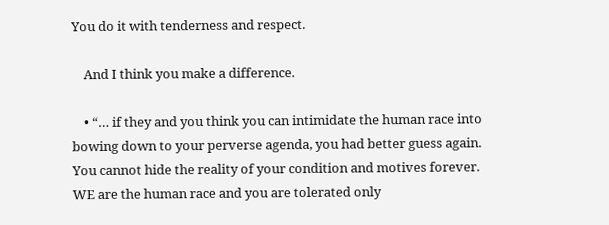You do it with tenderness and respect.

    And I think you make a difference.

    • “… if they and you think you can intimidate the human race into bowing down to your perverse agenda, you had better guess again. You cannot hide the reality of your condition and motives forever. WE are the human race and you are tolerated only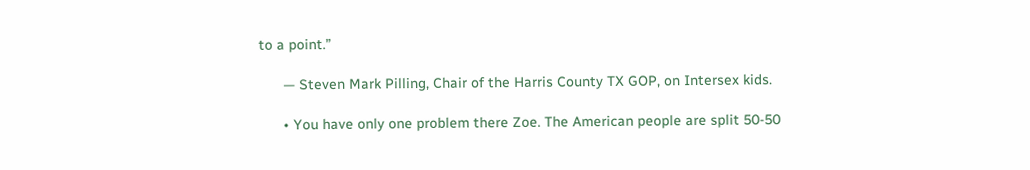to a point.”

      — Steven Mark Pilling, Chair of the Harris County TX GOP, on Intersex kids.

      • You have only one problem there Zoe. The American people are split 50-50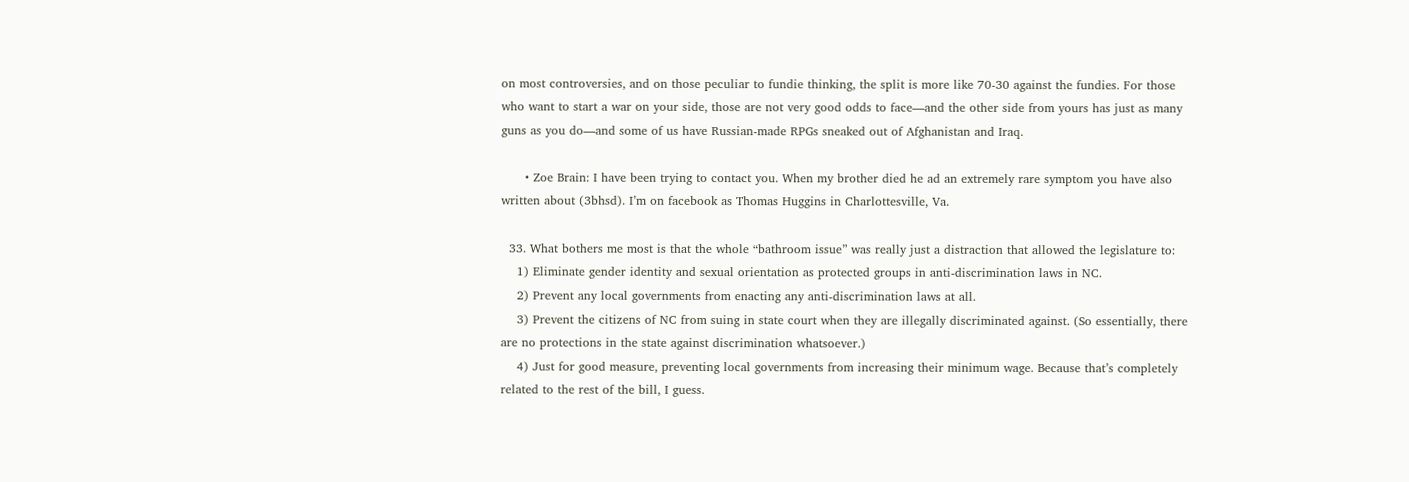on most controversies, and on those peculiar to fundie thinking, the split is more like 70-30 against the fundies. For those who want to start a war on your side, those are not very good odds to face—and the other side from yours has just as many guns as you do—and some of us have Russian-made RPGs sneaked out of Afghanistan and Iraq.

      • Zoe Brain: I have been trying to contact you. When my brother died he ad an extremely rare symptom you have also written about (3bhsd). I’m on facebook as Thomas Huggins in Charlottesville, Va.

  33. What bothers me most is that the whole “bathroom issue” was really just a distraction that allowed the legislature to:
    1) Eliminate gender identity and sexual orientation as protected groups in anti-discrimination laws in NC.
    2) Prevent any local governments from enacting any anti-discrimination laws at all.
    3) Prevent the citizens of NC from suing in state court when they are illegally discriminated against. (So essentially, there are no protections in the state against discrimination whatsoever.)
    4) Just for good measure, preventing local governments from increasing their minimum wage. Because that’s completely related to the rest of the bill, I guess.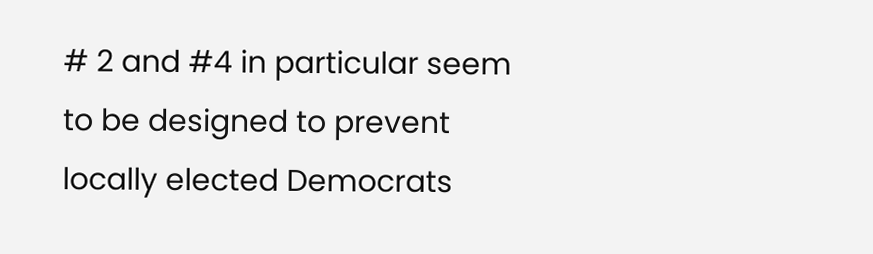# 2 and #4 in particular seem to be designed to prevent locally elected Democrats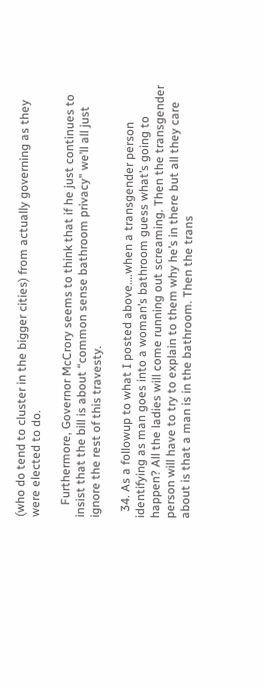(who do tend to cluster in the bigger cities) from actually governing as they were elected to do.

    Furthermore, Governor McCrory seems to think that if he just continues to insist that the bill is about “common sense bathroom privacy” we’ll all just ignore the rest of this travesty.

  34. As a followup to what I posted above….when a transgender person identifying as man goes into a woman’s bathroom guess what’s going to happen? All the ladies will come running out screaming. Then the transgender person will have to try to explain to them why he’s in there but all they care about is that a man is in the bathroom. Then the trans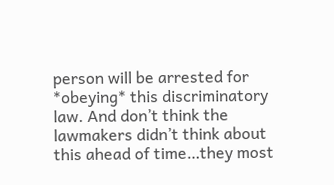person will be arrested for *obeying* this discriminatory law. And don’t think the lawmakers didn’t think about this ahead of time…they most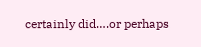certainly did….or perhaps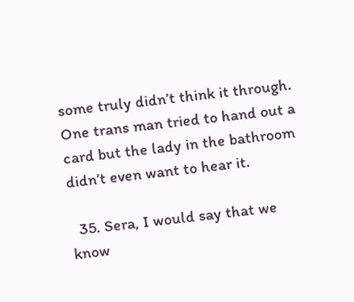some truly didn’t think it through. One trans man tried to hand out a card but the lady in the bathroom didn’t even want to hear it.

  35. Sera, I would say that we know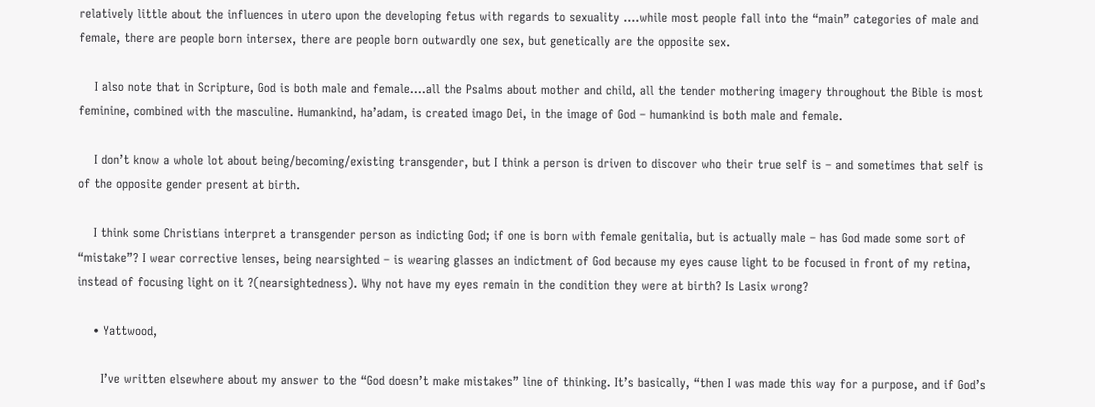relatively little about the influences in utero upon the developing fetus with regards to sexuality ….while most people fall into the “main” categories of male and female, there are people born intersex, there are people born outwardly one sex, but genetically are the opposite sex.

    I also note that in Scripture, God is both male and female….all the Psalms about mother and child, all the tender mothering imagery throughout the Bible is most feminine, combined with the masculine. Humankind, ha’adam, is created imago Dei, in the image of God – humankind is both male and female.

    I don’t know a whole lot about being/becoming/existing transgender, but I think a person is driven to discover who their true self is – and sometimes that self is of the opposite gender present at birth.

    I think some Christians interpret a transgender person as indicting God; if one is born with female genitalia, but is actually male – has God made some sort of “mistake”? I wear corrective lenses, being nearsighted – is wearing glasses an indictment of God because my eyes cause light to be focused in front of my retina, instead of focusing light on it ?(nearsightedness). Why not have my eyes remain in the condition they were at birth? Is Lasix wrong?

    • Yattwood,

      I’ve written elsewhere about my answer to the “God doesn’t make mistakes” line of thinking. It’s basically, “then I was made this way for a purpose, and if God’s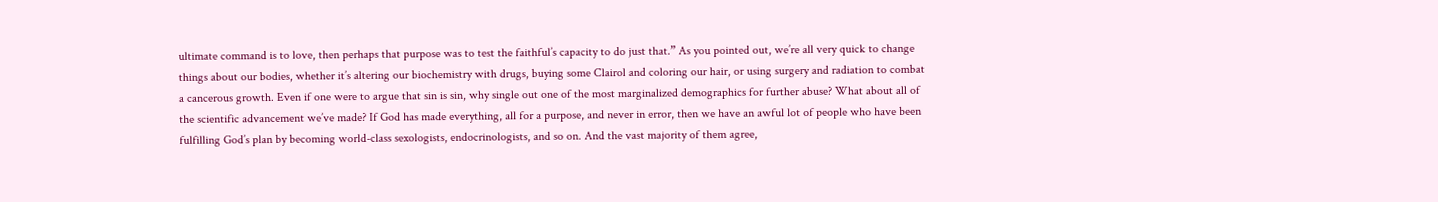ultimate command is to love, then perhaps that purpose was to test the faithful’s capacity to do just that.” As you pointed out, we’re all very quick to change things about our bodies, whether it’s altering our biochemistry with drugs, buying some Clairol and coloring our hair, or using surgery and radiation to combat a cancerous growth. Even if one were to argue that sin is sin, why single out one of the most marginalized demographics for further abuse? What about all of the scientific advancement we’ve made? If God has made everything, all for a purpose, and never in error, then we have an awful lot of people who have been fulfilling God’s plan by becoming world-class sexologists, endocrinologists, and so on. And the vast majority of them agree,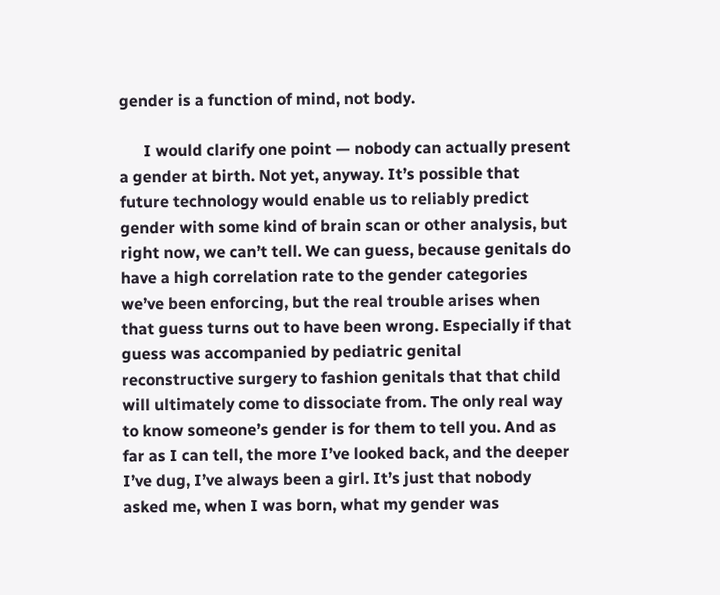gender is a function of mind, not body.

      I would clarify one point — nobody can actually present a gender at birth. Not yet, anyway. It’s possible that future technology would enable us to reliably predict gender with some kind of brain scan or other analysis, but right now, we can’t tell. We can guess, because genitals do have a high correlation rate to the gender categories we’ve been enforcing, but the real trouble arises when that guess turns out to have been wrong. Especially if that guess was accompanied by pediatric genital reconstructive surgery to fashion genitals that that child will ultimately come to dissociate from. The only real way to know someone’s gender is for them to tell you. And as far as I can tell, the more I’ve looked back, and the deeper I’ve dug, I’ve always been a girl. It’s just that nobody asked me, when I was born, what my gender was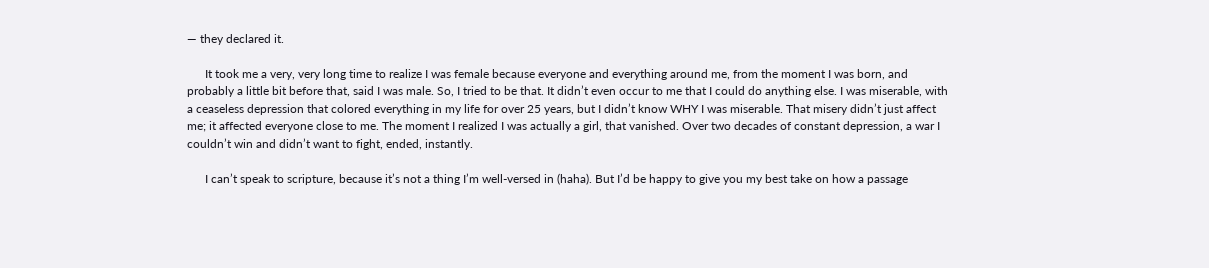— they declared it.

      It took me a very, very long time to realize I was female because everyone and everything around me, from the moment I was born, and probably a little bit before that, said I was male. So, I tried to be that. It didn’t even occur to me that I could do anything else. I was miserable, with a ceaseless depression that colored everything in my life for over 25 years, but I didn’t know WHY I was miserable. That misery didn’t just affect me; it affected everyone close to me. The moment I realized I was actually a girl, that vanished. Over two decades of constant depression, a war I couldn’t win and didn’t want to fight, ended, instantly.

      I can’t speak to scripture, because it’s not a thing I’m well-versed in (haha). But I’d be happy to give you my best take on how a passage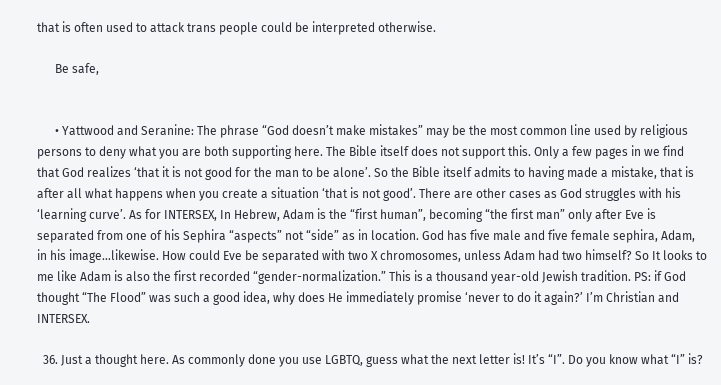that is often used to attack trans people could be interpreted otherwise.

      Be safe,


      • Yattwood and Seranine: The phrase “God doesn’t make mistakes” may be the most common line used by religious persons to deny what you are both supporting here. The Bible itself does not support this. Only a few pages in we find that God realizes ‘that it is not good for the man to be alone’. So the Bible itself admits to having made a mistake, that is after all what happens when you create a situation ‘that is not good’. There are other cases as God struggles with his ‘learning curve’. As for INTERSEX, In Hebrew, Adam is the “first human”, becoming “the first man” only after Eve is separated from one of his Sephira “aspects” not “side” as in location. God has five male and five female sephira, Adam, in his image…likewise. How could Eve be separated with two X chromosomes, unless Adam had two himself? So It looks to me like Adam is also the first recorded “gender-normalization.” This is a thousand year-old Jewish tradition. PS: if God thought “The Flood” was such a good idea, why does He immediately promise ‘never to do it again?’ I’m Christian and INTERSEX.

  36. Just a thought here. As commonly done you use LGBTQ, guess what the next letter is! It’s “I”. Do you know what “I” is?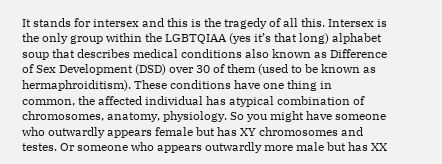It stands for intersex and this is the tragedy of all this. Intersex is the only group within the LGBTQIAA (yes it’s that long) alphabet soup that describes medical conditions also known as Difference of Sex Development (DSD) over 30 of them (used to be known as hermaphroiditism). These conditions have one thing in common, the affected individual has atypical combination of chromosomes, anatomy, physiology. So you might have someone who outwardly appears female but has XY chromosomes and testes. Or someone who appears outwardly more male but has XX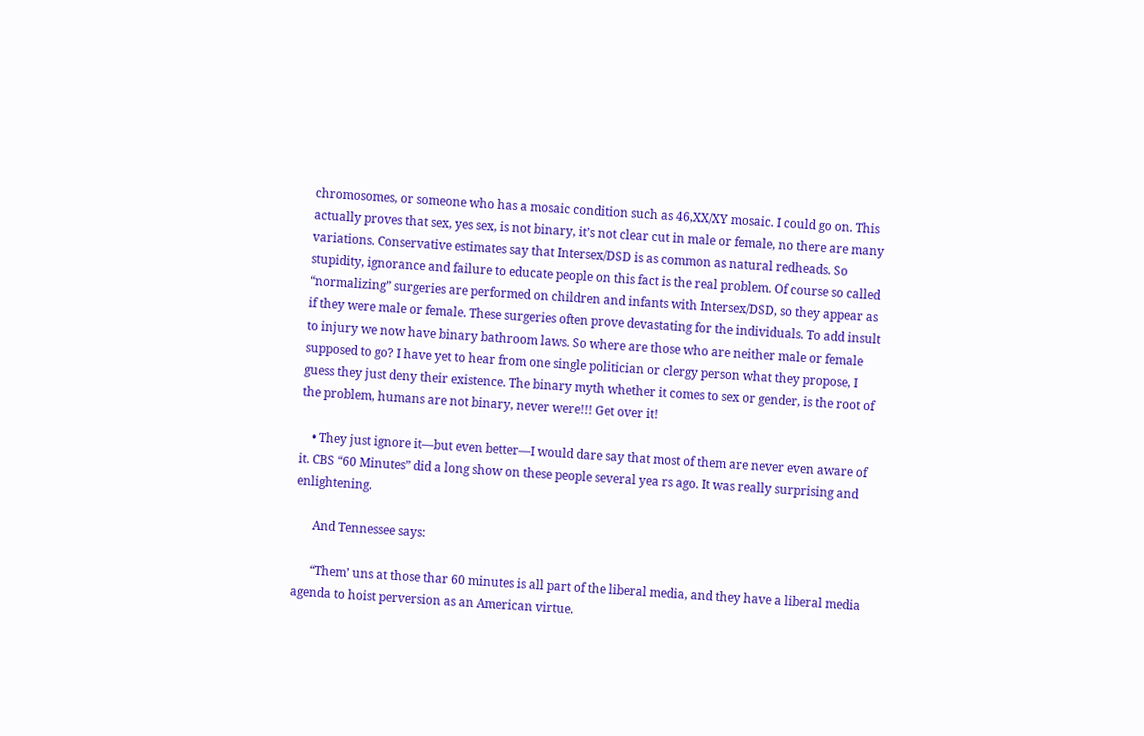chromosomes, or someone who has a mosaic condition such as 46,XX/XY mosaic. I could go on. This actually proves that sex, yes sex, is not binary, it’s not clear cut in male or female, no there are many variations. Conservative estimates say that Intersex/DSD is as common as natural redheads. So stupidity, ignorance and failure to educate people on this fact is the real problem. Of course so called “normalizing” surgeries are performed on children and infants with Intersex/DSD, so they appear as if they were male or female. These surgeries often prove devastating for the individuals. To add insult to injury we now have binary bathroom laws. So where are those who are neither male or female supposed to go? I have yet to hear from one single politician or clergy person what they propose, I guess they just deny their existence. The binary myth whether it comes to sex or gender, is the root of the problem, humans are not binary, never were!!! Get over it!

    • They just ignore it—but even better—I would dare say that most of them are never even aware of it. CBS “60 Minutes” did a long show on these people several yea rs ago. It was really surprising and enlightening.

      And Tennessee says:

      “Them’ uns at those thar 60 minutes is all part of the liberal media, and they have a liberal media agenda to hoist perversion as an American virtue.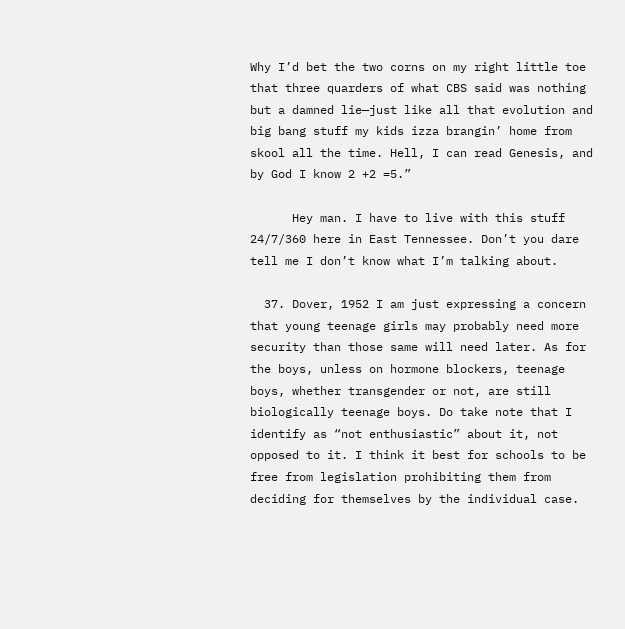Why I’d bet the two corns on my right little toe that three quarders of what CBS said was nothing but a damned lie—just like all that evolution and big bang stuff my kids izza brangin’ home from skool all the time. Hell, I can read Genesis, and by God I know 2 +2 =5.”

      Hey man. I have to live with this stuff 24/7/360 here in East Tennessee. Don’t you dare tell me I don’t know what I’m talking about.

  37. Dover, 1952 I am just expressing a concern that young teenage girls may probably need more security than those same will need later. As for the boys, unless on hormone blockers, teenage boys, whether transgender or not, are still biologically teenage boys. Do take note that I identify as “not enthusiastic” about it, not opposed to it. I think it best for schools to be free from legislation prohibiting them from deciding for themselves by the individual case.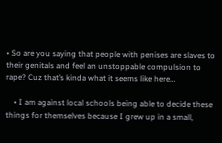• So are you saying that people with penises are slaves to their genitals and feel an unstoppable compulsion to rape? Cuz that’s kinda what it seems like here…

    • I am against local schools being able to decide these things for themselves because I grew up in a small,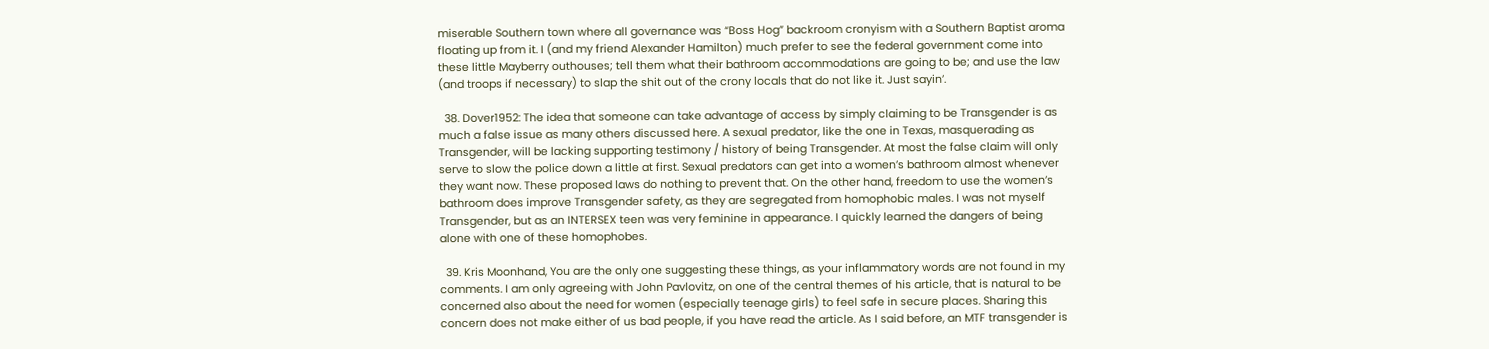miserable Southern town where all governance was “Boss Hog” backroom cronyism with a Southern Baptist aroma floating up from it. I (and my friend Alexander Hamilton) much prefer to see the federal government come into these little Mayberry outhouses; tell them what their bathroom accommodations are going to be; and use the law (and troops if necessary) to slap the shit out of the crony locals that do not like it. Just sayin’.

  38. Dover1952: The idea that someone can take advantage of access by simply claiming to be Transgender is as much a false issue as many others discussed here. A sexual predator, like the one in Texas, masquerading as Transgender, will be lacking supporting testimony / history of being Transgender. At most the false claim will only serve to slow the police down a little at first. Sexual predators can get into a women’s bathroom almost whenever they want now. These proposed laws do nothing to prevent that. On the other hand, freedom to use the women’s bathroom does improve Transgender safety, as they are segregated from homophobic males. I was not myself Transgender, but as an INTERSEX teen was very feminine in appearance. I quickly learned the dangers of being alone with one of these homophobes.

  39. Kris Moonhand, You are the only one suggesting these things, as your inflammatory words are not found in my comments. I am only agreeing with John Pavlovitz, on one of the central themes of his article, that is natural to be concerned also about the need for women (especially teenage girls) to feel safe in secure places. Sharing this concern does not make either of us bad people, if you have read the article. As I said before, an MTF transgender is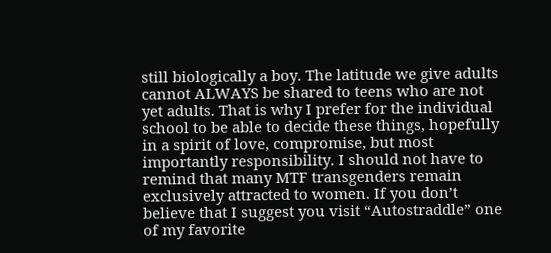still biologically a boy. The latitude we give adults cannot ALWAYS be shared to teens who are not yet adults. That is why I prefer for the individual school to be able to decide these things, hopefully in a spirit of love, compromise, but most importantly responsibility. I should not have to remind that many MTF transgenders remain exclusively attracted to women. If you don’t believe that I suggest you visit “Autostraddle” one of my favorite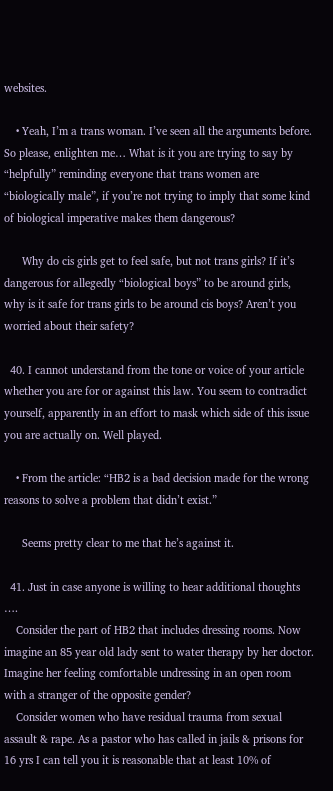websites.

    • Yeah, I’m a trans woman. I’ve seen all the arguments before. So please, enlighten me… What is it you are trying to say by “helpfully” reminding everyone that trans women are “biologically male”, if you’re not trying to imply that some kind of biological imperative makes them dangerous?

      Why do cis girls get to feel safe, but not trans girls? If it’s dangerous for allegedly “biological boys” to be around girls, why is it safe for trans girls to be around cis boys? Aren’t you worried about their safety?

  40. I cannot understand from the tone or voice of your article whether you are for or against this law. You seem to contradict yourself, apparently in an effort to mask which side of this issue you are actually on. Well played.

    • From the article: “HB2 is a bad decision made for the wrong reasons to solve a problem that didn’t exist.”

      Seems pretty clear to me that he’s against it.

  41. Just in case anyone is willing to hear additional thoughts ….
    Consider the part of HB2 that includes dressing rooms. Now imagine an 85 year old lady sent to water therapy by her doctor. Imagine her feeling comfortable undressing in an open room with a stranger of the opposite gender?
    Consider women who have residual trauma from sexual assault & rape. As a pastor who has called in jails & prisons for 16 yrs I can tell you it is reasonable that at least 10% of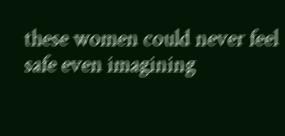these women could never feel safe even imagining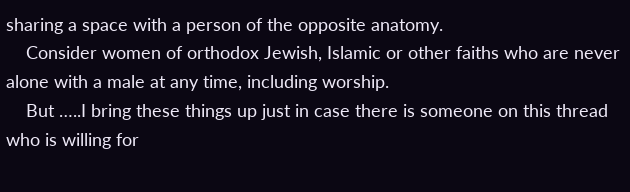sharing a space with a person of the opposite anatomy.
    Consider women of orthodox Jewish, Islamic or other faiths who are never alone with a male at any time, including worship.
    But …..I bring these things up just in case there is someone on this thread who is willing for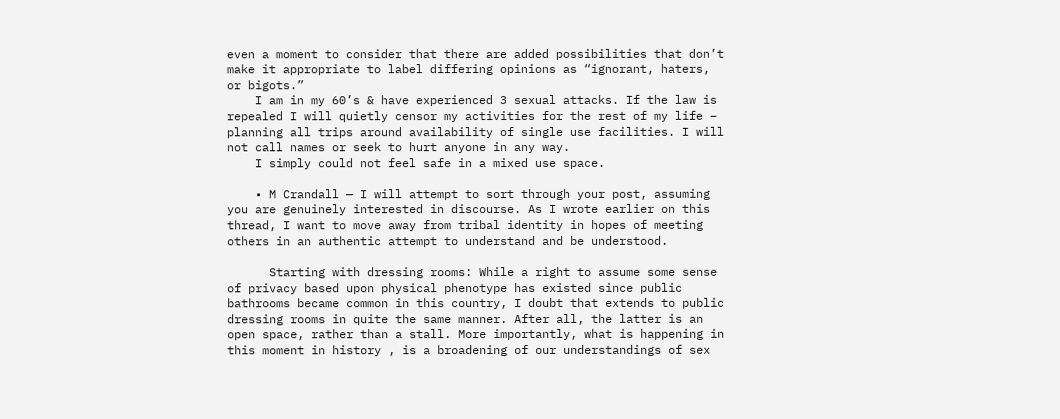even a moment to consider that there are added possibilities that don’t make it appropriate to label differing opinions as “ignorant, haters, or bigots.”
    I am in my 60’s & have experienced 3 sexual attacks. If the law is repealed I will quietly censor my activities for the rest of my life – planning all trips around availability of single use facilities. I will not call names or seek to hurt anyone in any way.
    I simply could not feel safe in a mixed use space.

    • M Crandall — I will attempt to sort through your post, assuming you are genuinely interested in discourse. As I wrote earlier on this thread, I want to move away from tribal identity in hopes of meeting others in an authentic attempt to understand and be understood.

      Starting with dressing rooms: While a right to assume some sense of privacy based upon physical phenotype has existed since public bathrooms became common in this country, I doubt that extends to public dressing rooms in quite the same manner. After all, the latter is an open space, rather than a stall. More importantly, what is happening in this moment in history , is a broadening of our understandings of sex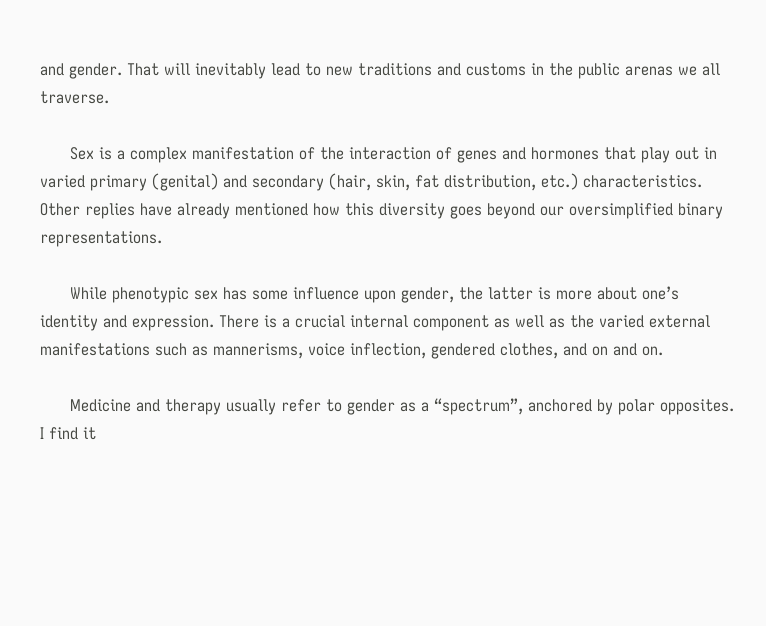and gender. That will inevitably lead to new traditions and customs in the public arenas we all traverse.

      Sex is a complex manifestation of the interaction of genes and hormones that play out in varied primary (genital) and secondary (hair, skin, fat distribution, etc.) characteristics. Other replies have already mentioned how this diversity goes beyond our oversimplified binary representations.

      While phenotypic sex has some influence upon gender, the latter is more about one’s identity and expression. There is a crucial internal component as well as the varied external manifestations such as mannerisms, voice inflection, gendered clothes, and on and on.

      Medicine and therapy usually refer to gender as a “spectrum”, anchored by polar opposites. I find it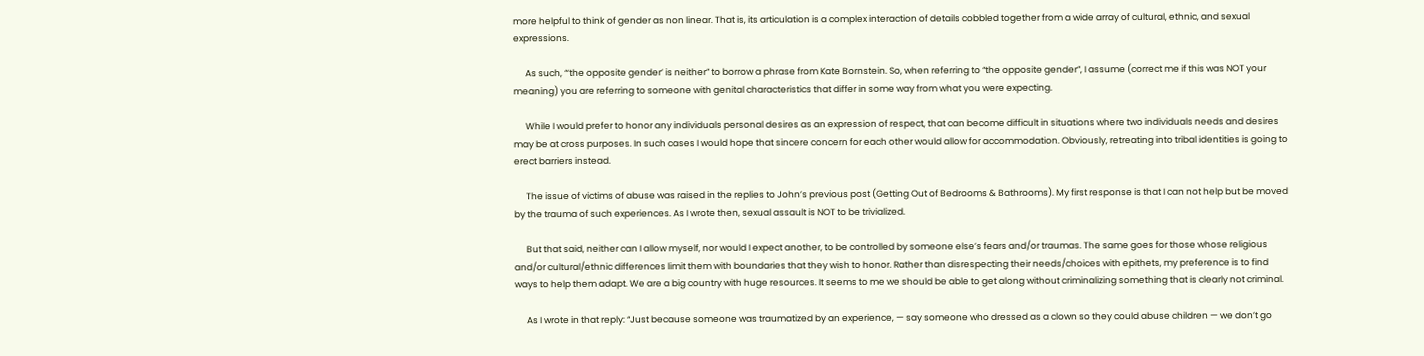more helpful to think of gender as non linear. That is, its articulation is a complex interaction of details cobbled together from a wide array of cultural, ethnic, and sexual expressions.

      As such, “‘the opposite gender’ is neither” to borrow a phrase from Kate Bornstein. So, when referring to “the opposite gender”, I assume (correct me if this was NOT your meaning) you are referring to someone with genital characteristics that differ in some way from what you were expecting.

      While I would prefer to honor any individuals personal desires as an expression of respect, that can become difficult in situations where two individuals needs and desires may be at cross purposes. In such cases I would hope that sincere concern for each other would allow for accommodation. Obviously, retreating into tribal identities is going to erect barriers instead.

      The issue of victims of abuse was raised in the replies to John’s previous post (Getting Out of Bedrooms & Bathrooms). My first response is that I can not help but be moved by the trauma of such experiences. As I wrote then, sexual assault is NOT to be trivialized.

      But that said, neither can I allow myself, nor would I expect another, to be controlled by someone else’s fears and/or traumas. The same goes for those whose religious and/or cultural/ethnic differences limit them with boundaries that they wish to honor. Rather than disrespecting their needs/choices with epithets, my preference is to find ways to help them adapt. We are a big country with huge resources. It seems to me we should be able to get along without criminalizing something that is clearly not criminal.

      As I wrote in that reply: “Just because someone was traumatized by an experience, — say someone who dressed as a clown so they could abuse children — we don’t go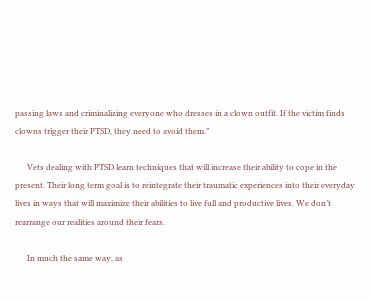passing laws and criminalizing everyone who dresses in a clown outfit. If the victim finds clowns trigger their PTSD, they need to avoid them.”

      Vets dealing with PTSD learn techniques that will increase their ability to cope in the present. Their long term goal is to reintegrate their traumatic experiences into their everyday lives in ways that will maximize their abilities to live full and productive lives. We don’t rearrange our realities around their fears.

      In much the same way, as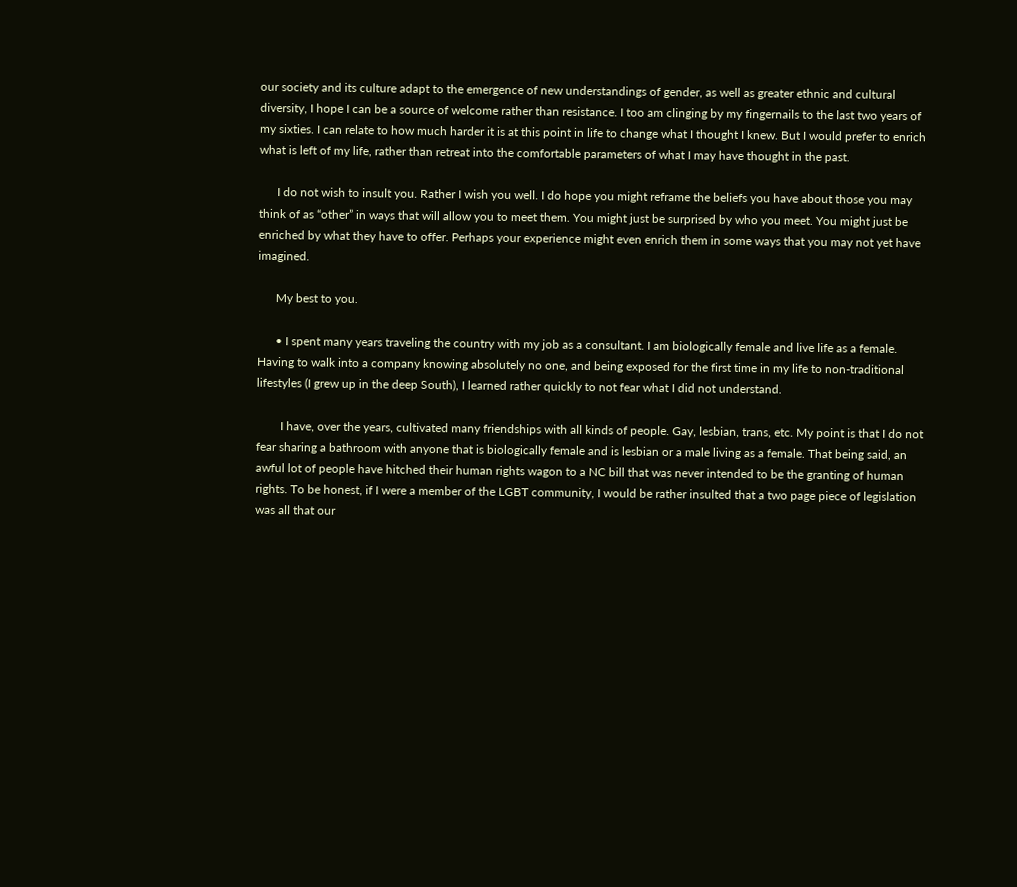our society and its culture adapt to the emergence of new understandings of gender, as well as greater ethnic and cultural diversity, I hope I can be a source of welcome rather than resistance. I too am clinging by my fingernails to the last two years of my sixties. I can relate to how much harder it is at this point in life to change what I thought I knew. But I would prefer to enrich what is left of my life, rather than retreat into the comfortable parameters of what I may have thought in the past.

      I do not wish to insult you. Rather I wish you well. I do hope you might reframe the beliefs you have about those you may think of as “other” in ways that will allow you to meet them. You might just be surprised by who you meet. You might just be enriched by what they have to offer. Perhaps your experience might even enrich them in some ways that you may not yet have imagined.

      My best to you.

      • I spent many years traveling the country with my job as a consultant. I am biologically female and live life as a female. Having to walk into a company knowing absolutely no one, and being exposed for the first time in my life to non-traditional lifestyles (I grew up in the deep South), I learned rather quickly to not fear what I did not understand.

        I have, over the years, cultivated many friendships with all kinds of people. Gay, lesbian, trans, etc. My point is that I do not fear sharing a bathroom with anyone that is biologically female and is lesbian or a male living as a female. That being said, an awful lot of people have hitched their human rights wagon to a NC bill that was never intended to be the granting of human rights. To be honest, if I were a member of the LGBT community, I would be rather insulted that a two page piece of legislation was all that our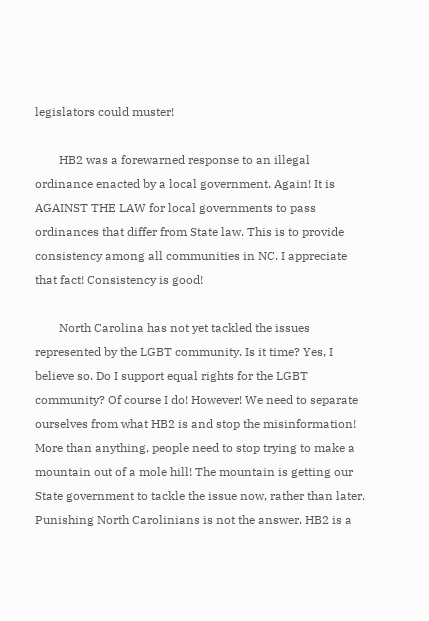legislators could muster!

        HB2 was a forewarned response to an illegal ordinance enacted by a local government. Again! It is AGAINST THE LAW for local governments to pass ordinances that differ from State law. This is to provide consistency among all communities in NC. I appreciate that fact! Consistency is good!

        North Carolina has not yet tackled the issues represented by the LGBT community. Is it time? Yes, I believe so. Do I support equal rights for the LGBT community? Of course I do! However! We need to separate ourselves from what HB2 is and stop the misinformation! More than anything, people need to stop trying to make a mountain out of a mole hill! The mountain is getting our State government to tackle the issue now, rather than later. Punishing North Carolinians is not the answer. HB2 is a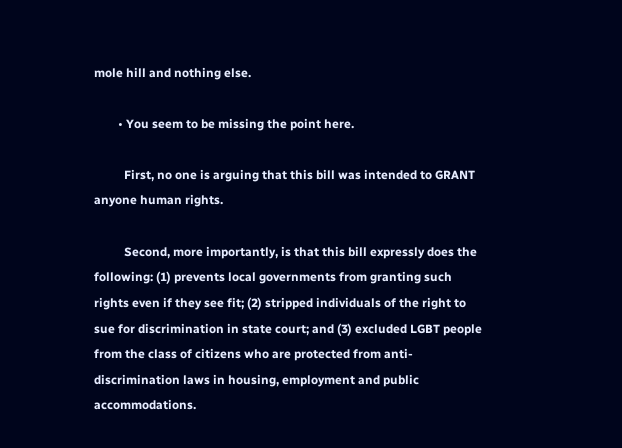mole hill and nothing else.

        • You seem to be missing the point here.

          First, no one is arguing that this bill was intended to GRANT anyone human rights.

          Second, more importantly, is that this bill expressly does the following: (1) prevents local governments from granting such rights even if they see fit; (2) stripped individuals of the right to sue for discrimination in state court; and (3) excluded LGBT people from the class of citizens who are protected from anti-discrimination laws in housing, employment and public accommodations.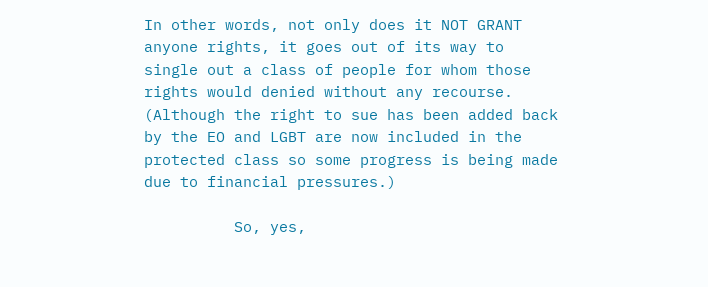In other words, not only does it NOT GRANT anyone rights, it goes out of its way to single out a class of people for whom those rights would denied without any recourse. (Although the right to sue has been added back by the EO and LGBT are now included in the protected class so some progress is being made due to financial pressures.)

          So, yes,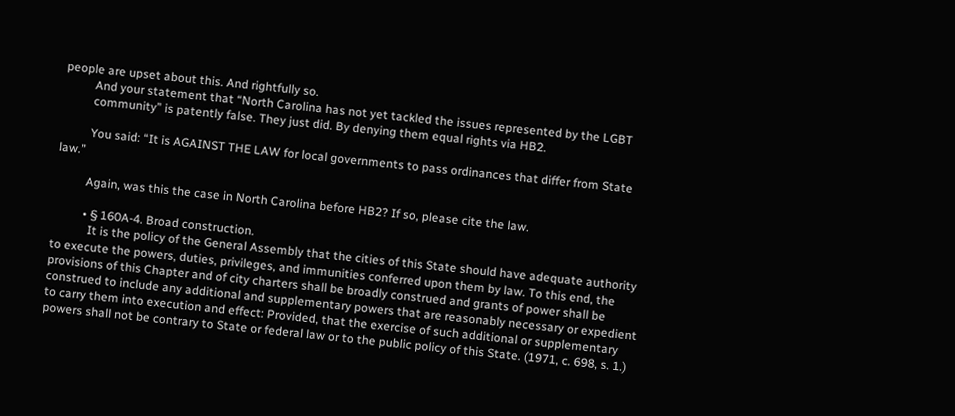people are upset about this. And rightfully so.
          And your statement that “North Carolina has not yet tackled the issues represented by the LGBT
          community” is patently false. They just did. By denying them equal rights via HB2.

          You said: “It is AGAINST THE LAW for local governments to pass ordinances that differ from State law.”

          Again, was this the case in North Carolina before HB2? If so, please cite the law.

          • § 160A-4. Broad construction.
            It is the policy of the General Assembly that the cities of this State should have adequate authority to execute the powers, duties, privileges, and immunities conferred upon them by law. To this end, the provisions of this Chapter and of city charters shall be broadly construed and grants of power shall be construed to include any additional and supplementary powers that are reasonably necessary or expedient to carry them into execution and effect: Provided, that the exercise of such additional or supplementary powers shall not be contrary to State or federal law or to the public policy of this State. (1971, c. 698, s. 1.)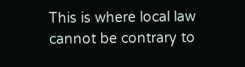This is where local law cannot be contrary to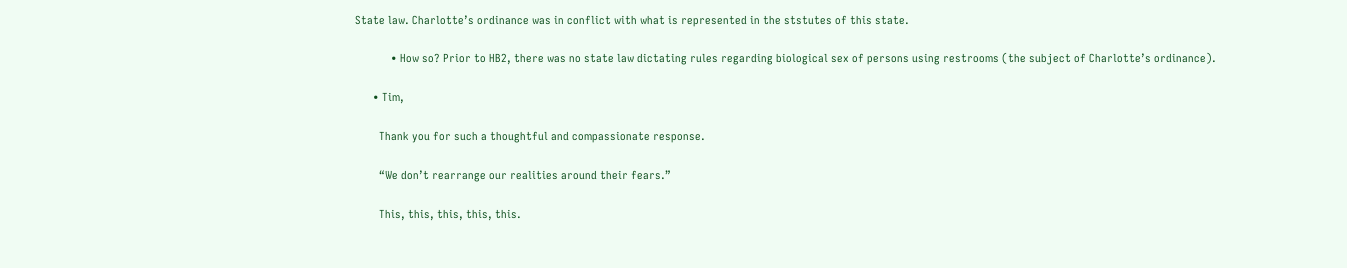State law. Charlotte’s ordinance was in conflict with what is represented in the ststutes of this state.

            • How so? Prior to HB2, there was no state law dictating rules regarding biological sex of persons using restrooms (the subject of Charlotte’s ordinance).

      • Tim,

        Thank you for such a thoughtful and compassionate response.

        “We don’t rearrange our realities around their fears.”

        This, this, this, this, this.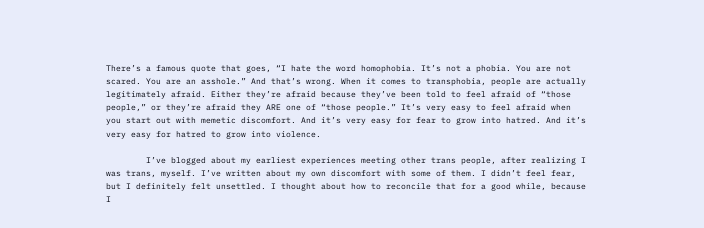There’s a famous quote that goes, “I hate the word homophobia. It’s not a phobia. You are not scared. You are an asshole.” And that’s wrong. When it comes to transphobia, people are actually legitimately afraid. Either they’re afraid because they’ve been told to feel afraid of “those people,” or they’re afraid they ARE one of “those people.” It’s very easy to feel afraid when you start out with memetic discomfort. And it’s very easy for fear to grow into hatred. And it’s very easy for hatred to grow into violence.

        I’ve blogged about my earliest experiences meeting other trans people, after realizing I was trans, myself. I’ve written about my own discomfort with some of them. I didn’t feel fear, but I definitely felt unsettled. I thought about how to reconcile that for a good while, because I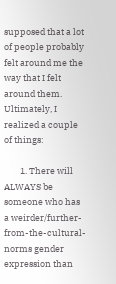supposed that a lot of people probably felt around me the way that I felt around them. Ultimately, I realized a couple of things:

        1. There will ALWAYS be someone who has a weirder/further-from-the-cultural-norms gender expression than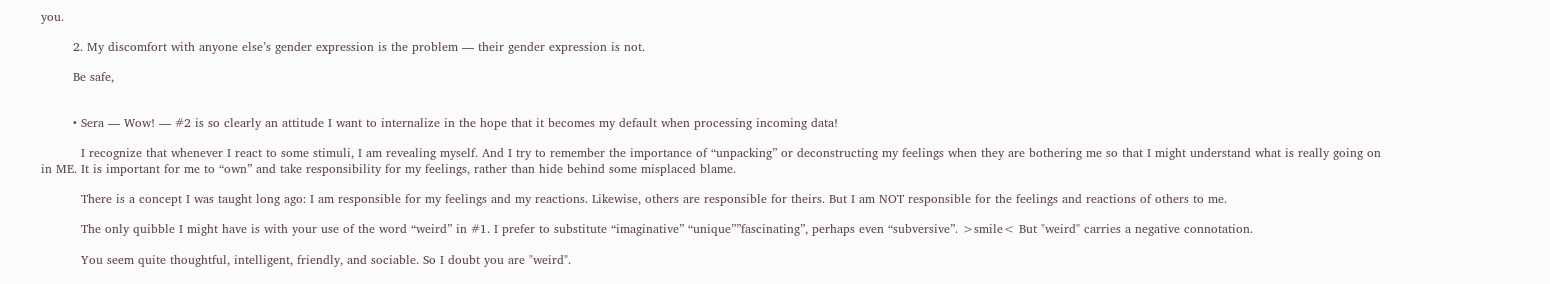you.

        2. My discomfort with anyone else’s gender expression is the problem — their gender expression is not.

        Be safe,


        • Sera — Wow! — #2 is so clearly an attitude I want to internalize in the hope that it becomes my default when processing incoming data!

          I recognize that whenever I react to some stimuli, I am revealing myself. And I try to remember the importance of “unpacking” or deconstructing my feelings when they are bothering me so that I might understand what is really going on in ME. It is important for me to “own” and take responsibility for my feelings, rather than hide behind some misplaced blame.

          There is a concept I was taught long ago: I am responsible for my feelings and my reactions. Likewise, others are responsible for theirs. But I am NOT responsible for the feelings and reactions of others to me.

          The only quibble I might have is with your use of the word “weird” in #1. I prefer to substitute “imaginative” “unique””fascinating”, perhaps even “subversive”. >smile< But "weird" carries a negative connotation.

          You seem quite thoughtful, intelligent, friendly, and sociable. So I doubt you are "weird".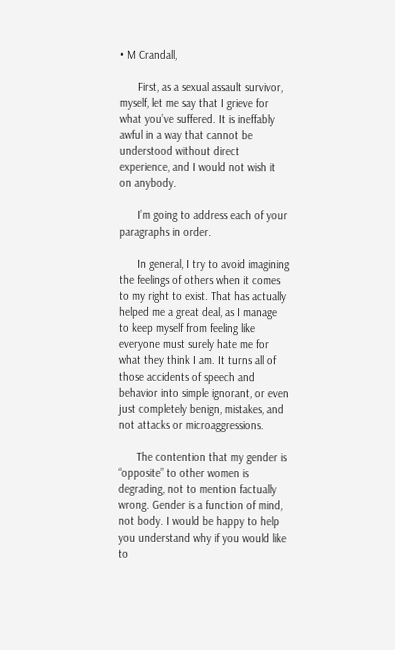• M Crandall,

      First, as a sexual assault survivor, myself, let me say that I grieve for what you’ve suffered. It is ineffably awful in a way that cannot be understood without direct experience, and I would not wish it on anybody.

      I’m going to address each of your paragraphs in order.

      In general, I try to avoid imagining the feelings of others when it comes to my right to exist. That has actually helped me a great deal, as I manage to keep myself from feeling like everyone must surely hate me for what they think I am. It turns all of those accidents of speech and behavior into simple ignorant, or even just completely benign, mistakes, and not attacks or microaggressions.

      The contention that my gender is “opposite” to other women is degrading, not to mention factually wrong. Gender is a function of mind, not body. I would be happy to help you understand why if you would like to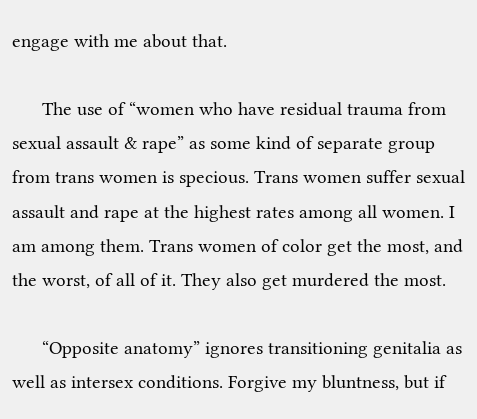engage with me about that.

      The use of “women who have residual trauma from sexual assault & rape” as some kind of separate group from trans women is specious. Trans women suffer sexual assault and rape at the highest rates among all women. I am among them. Trans women of color get the most, and the worst, of all of it. They also get murdered the most.

      “Opposite anatomy” ignores transitioning genitalia as well as intersex conditions. Forgive my bluntness, but if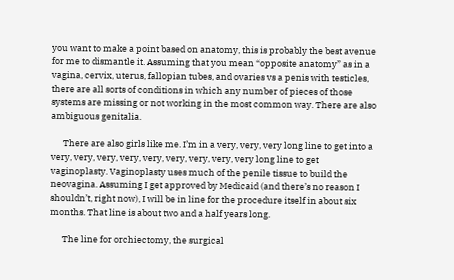you want to make a point based on anatomy, this is probably the best avenue for me to dismantle it. Assuming that you mean “opposite anatomy” as in a vagina, cervix, uterus, fallopian tubes, and ovaries vs a penis with testicles, there are all sorts of conditions in which any number of pieces of those systems are missing or not working in the most common way. There are also ambiguous genitalia.

      There are also girls like me. I’m in a very, very, very long line to get into a very, very, very, very, very, very, very, very, very long line to get vaginoplasty. Vaginoplasty uses much of the penile tissue to build the neovagina. Assuming I get approved by Medicaid (and there’s no reason I shouldn’t, right now), I will be in line for the procedure itself in about six months. That line is about two and a half years long.

      The line for orchiectomy, the surgical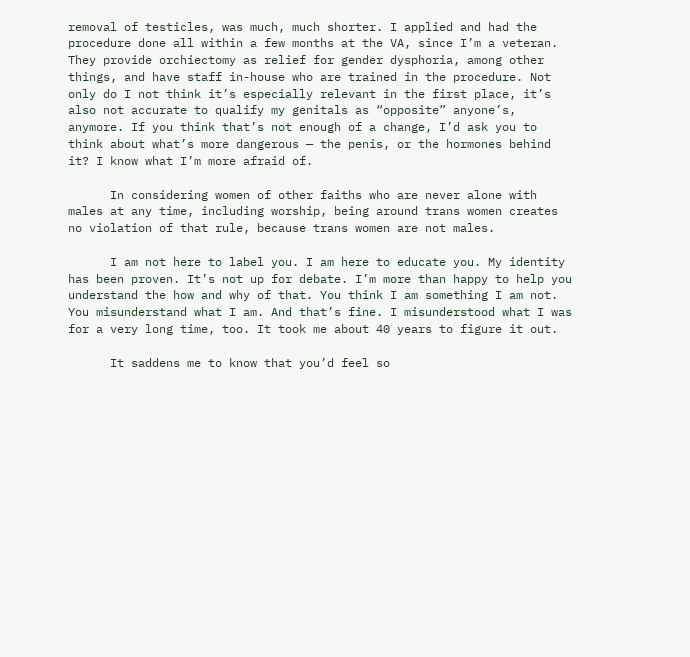removal of testicles, was much, much shorter. I applied and had the procedure done all within a few months at the VA, since I’m a veteran. They provide orchiectomy as relief for gender dysphoria, among other things, and have staff in-house who are trained in the procedure. Not only do I not think it’s especially relevant in the first place, it’s also not accurate to qualify my genitals as “opposite” anyone’s, anymore. If you think that’s not enough of a change, I’d ask you to think about what’s more dangerous — the penis, or the hormones behind it? I know what I’m more afraid of.

      In considering women of other faiths who are never alone with males at any time, including worship, being around trans women creates no violation of that rule, because trans women are not males.

      I am not here to label you. I am here to educate you. My identity has been proven. It’s not up for debate. I’m more than happy to help you understand the how and why of that. You think I am something I am not. You misunderstand what I am. And that’s fine. I misunderstood what I was for a very long time, too. It took me about 40 years to figure it out.

      It saddens me to know that you’d feel so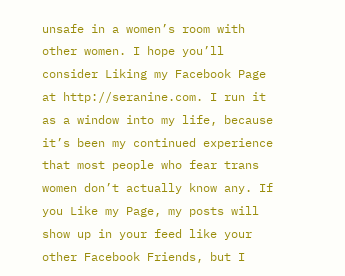unsafe in a women’s room with other women. I hope you’ll consider Liking my Facebook Page at http://seranine.com. I run it as a window into my life, because it’s been my continued experience that most people who fear trans women don’t actually know any. If you Like my Page, my posts will show up in your feed like your other Facebook Friends, but I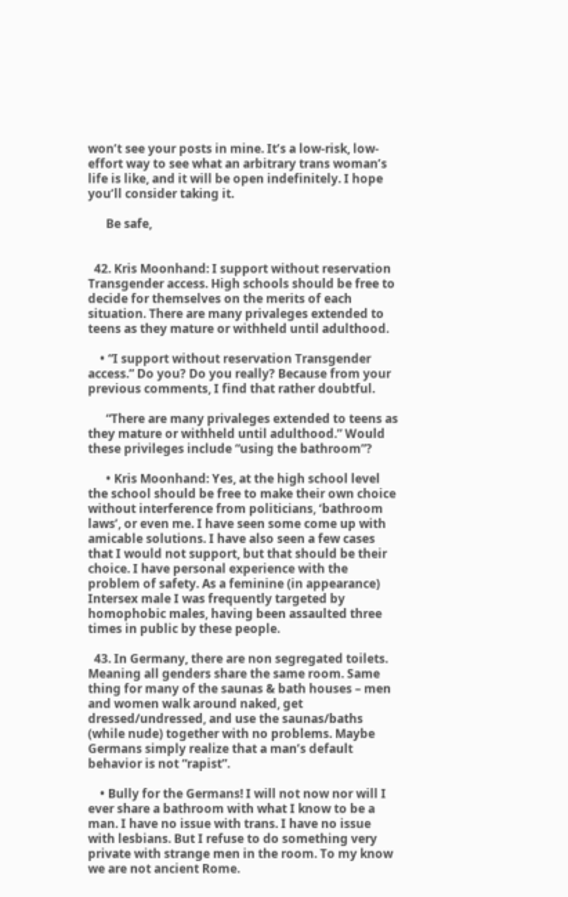won’t see your posts in mine. It’s a low-risk, low-effort way to see what an arbitrary trans woman’s life is like, and it will be open indefinitely. I hope you’ll consider taking it.

      Be safe,


  42. Kris Moonhand: I support without reservation Transgender access. High schools should be free to decide for themselves on the merits of each situation. There are many privaleges extended to teens as they mature or withheld until adulthood.

    • “I support without reservation Transgender access.” Do you? Do you really? Because from your previous comments, I find that rather doubtful.

      “There are many privaleges extended to teens as they mature or withheld until adulthood.” Would these privileges include “using the bathroom”?

      • Kris Moonhand: Yes, at the high school level the school should be free to make their own choice without interference from politicians, ‘bathroom laws’, or even me. I have seen some come up with amicable solutions. I have also seen a few cases that I would not support, but that should be their choice. I have personal experience with the problem of safety. As a feminine (in appearance) Intersex male I was frequently targeted by homophobic males, having been assaulted three times in public by these people.

  43. In Germany, there are non segregated toilets. Meaning all genders share the same room. Same thing for many of the saunas & bath houses – men and women walk around naked, get dressed/undressed, and use the saunas/baths (while nude) together with no problems. Maybe Germans simply realize that a man’s default behavior is not “rapist”.

    • Bully for the Germans! I will not now nor will I ever share a bathroom with what I know to be a man. I have no issue with trans. I have no issue with lesbians. But I refuse to do something very private with strange men in the room. To my know we are not ancient Rome.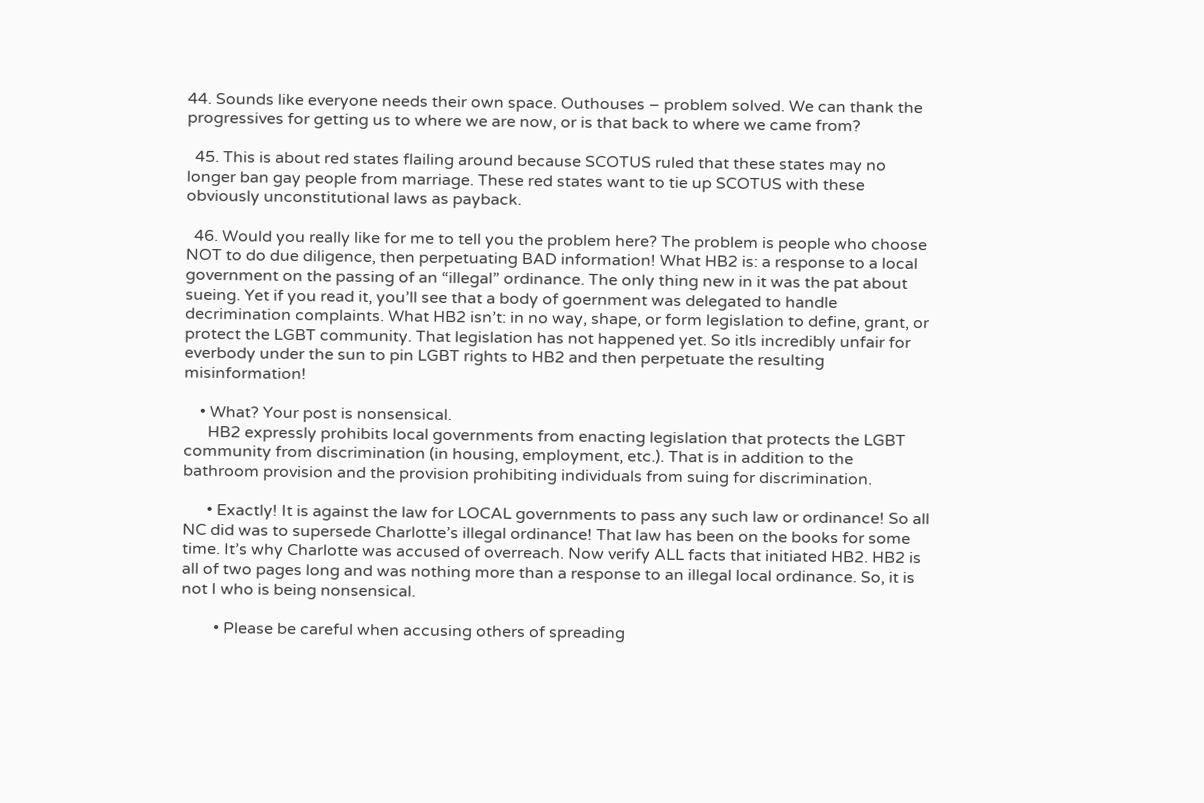44. Sounds like everyone needs their own space. Outhouses – problem solved. We can thank the progressives for getting us to where we are now, or is that back to where we came from?

  45. This is about red states flailing around because SCOTUS ruled that these states may no longer ban gay people from marriage. These red states want to tie up SCOTUS with these obviously unconstitutional laws as payback.

  46. Would you really like for me to tell you the problem here? The problem is people who choose NOT to do due diligence, then perpetuating BAD information! What HB2 is: a response to a local government on the passing of an “illegal” ordinance. The only thing new in it was the pat about sueing. Yet if you read it, you’ll see that a body of goernment was delegated to handle decrimination complaints. What HB2 isn’t: in no way, shape, or form legislation to define, grant, or protect the LGBT community. That legislation has not happened yet. So itls incredibly unfair for everbody under the sun to pin LGBT rights to HB2 and then perpetuate the resulting misinformation!

    • What? Your post is nonsensical.
      HB2 expressly prohibits local governments from enacting legislation that protects the LGBT community from discrimination (in housing, employment, etc.). That is in addition to the bathroom provision and the provision prohibiting individuals from suing for discrimination.

      • Exactly! It is against the law for LOCAL governments to pass any such law or ordinance! So all NC did was to supersede Charlotte’s illegal ordinance! That law has been on the books for some time. It’s why Charlotte was accused of overreach. Now verify ALL facts that initiated HB2. HB2 is all of two pages long and was nothing more than a response to an illegal local ordinance. So, it is not I who is being nonsensical.

        • Please be careful when accusing others of spreading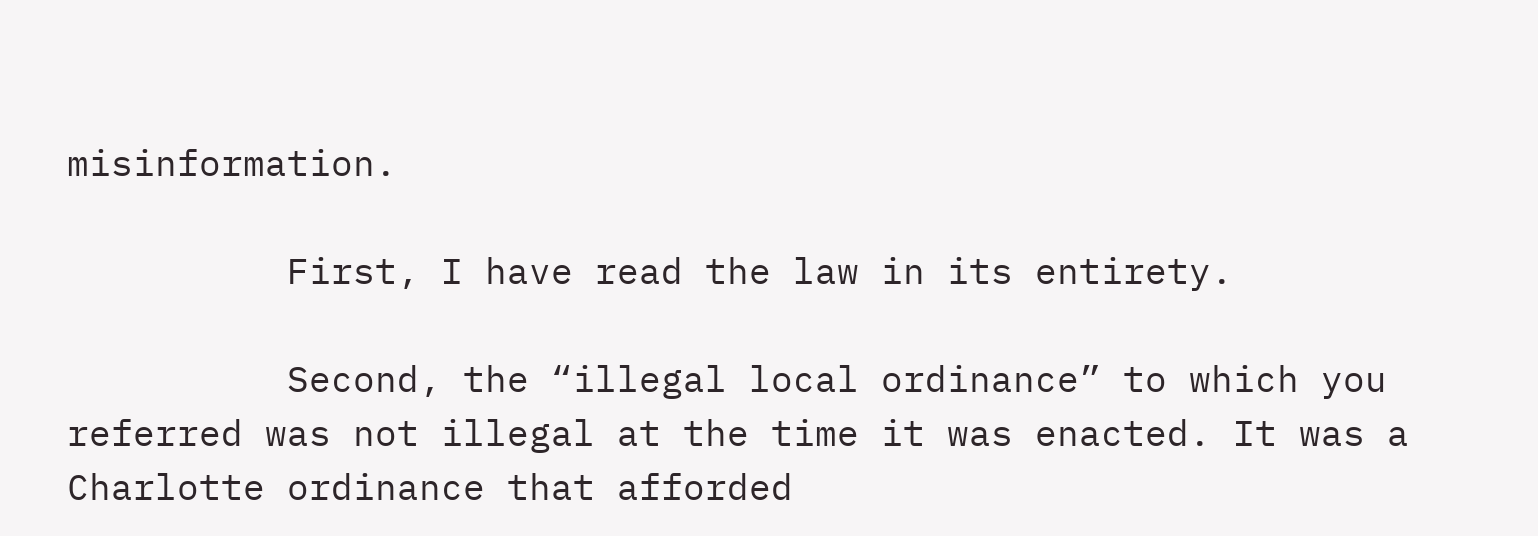misinformation.

          First, I have read the law in its entirety.

          Second, the “illegal local ordinance” to which you referred was not illegal at the time it was enacted. It was a Charlotte ordinance that afforded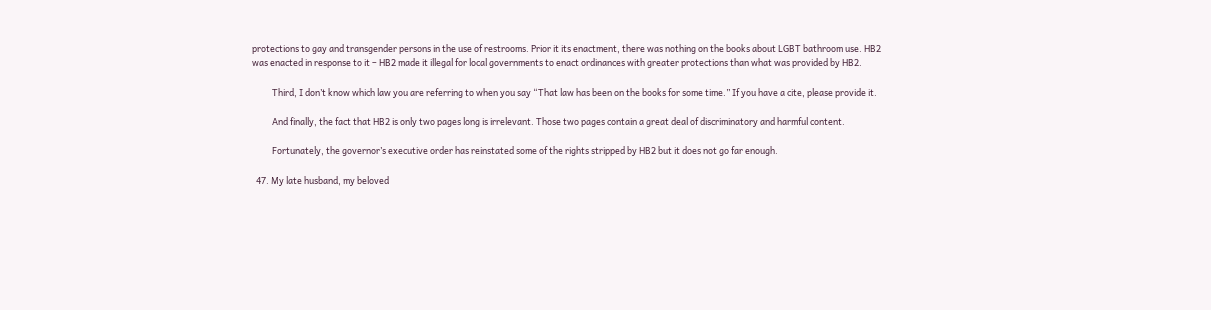protections to gay and transgender persons in the use of restrooms. Prior it its enactment, there was nothing on the books about LGBT bathroom use. HB2 was enacted in response to it – HB2 made it illegal for local governments to enact ordinances with greater protections than what was provided by HB2.

          Third, I don’t know which law you are referring to when you say “That law has been on the books for some time.” If you have a cite, please provide it.

          And finally, the fact that HB2 is only two pages long is irrelevant. Those two pages contain a great deal of discriminatory and harmful content.

          Fortunately, the governor’s executive order has reinstated some of the rights stripped by HB2 but it does not go far enough.

  47. My late husband, my beloved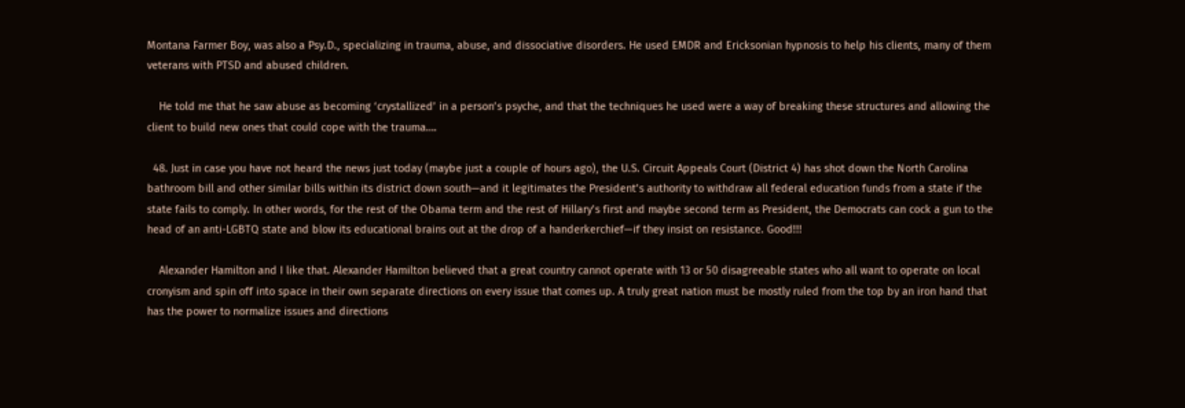Montana Farmer Boy, was also a Psy.D., specializing in trauma, abuse, and dissociative disorders. He used EMDR and Ericksonian hypnosis to help his clients, many of them veterans with PTSD and abused children.

    He told me that he saw abuse as becoming ‘crystallized’ in a person’s psyche, and that the techniques he used were a way of breaking these structures and allowing the client to build new ones that could cope with the trauma….

  48. Just in case you have not heard the news just today (maybe just a couple of hours ago), the U.S. Circuit Appeals Court (District 4) has shot down the North Carolina bathroom bill and other similar bills within its district down south—and it legitimates the President’s authority to withdraw all federal education funds from a state if the state fails to comply. In other words, for the rest of the Obama term and the rest of Hillary’s first and maybe second term as President, the Democrats can cock a gun to the head of an anti-LGBTQ state and blow its educational brains out at the drop of a handerkerchief—if they insist on resistance. Good!!!

    Alexander Hamilton and I like that. Alexander Hamilton believed that a great country cannot operate with 13 or 50 disagreeable states who all want to operate on local cronyism and spin off into space in their own separate directions on every issue that comes up. A truly great nation must be mostly ruled from the top by an iron hand that has the power to normalize issues and directions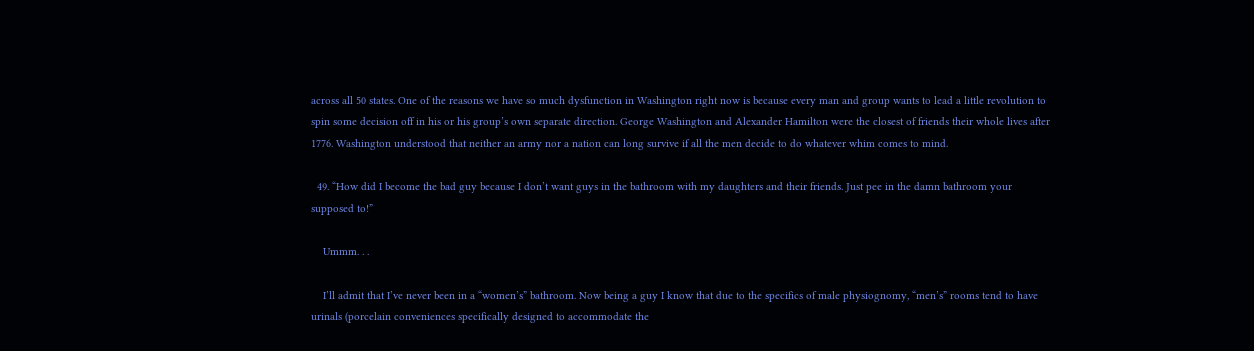across all 50 states. One of the reasons we have so much dysfunction in Washington right now is because every man and group wants to lead a little revolution to spin some decision off in his or his group’s own separate direction. George Washington and Alexander Hamilton were the closest of friends their whole lives after 1776. Washington understood that neither an army nor a nation can long survive if all the men decide to do whatever whim comes to mind.

  49. “How did I become the bad guy because I don’t want guys in the bathroom with my daughters and their friends. Just pee in the damn bathroom your supposed to!”

    Ummm. . .

    I’ll admit that I’ve never been in a “women’s” bathroom. Now being a guy I know that due to the specifics of male physiognomy, “men’s” rooms tend to have urinals (porcelain conveniences specifically designed to accommodate the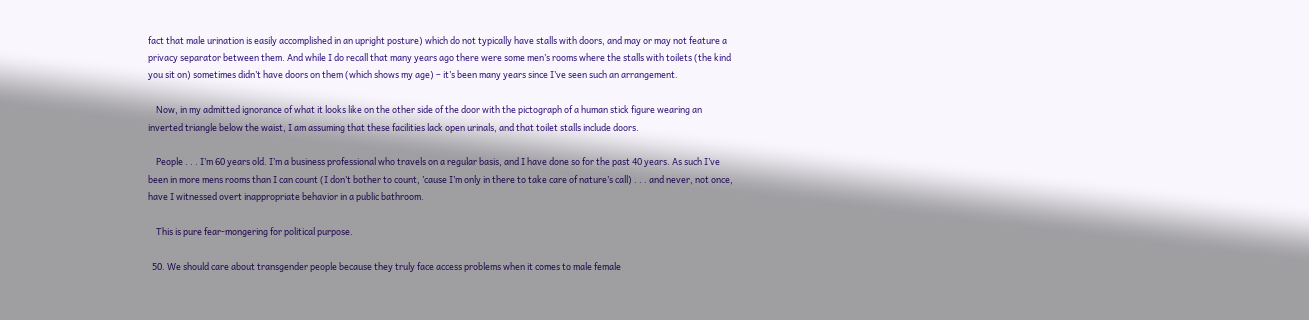fact that male urination is easily accomplished in an upright posture) which do not typically have stalls with doors, and may or may not feature a privacy separator between them. And while I do recall that many years ago there were some men’s rooms where the stalls with toilets (the kind you sit on) sometimes didn’t have doors on them (which shows my age) – it’s been many years since I’ve seen such an arrangement.

    Now, in my admitted ignorance of what it looks like on the other side of the door with the pictograph of a human stick figure wearing an inverted triangle below the waist, I am assuming that these facilities lack open urinals, and that toilet stalls include doors.

    People . . . I’m 60 years old. I’m a business professional who travels on a regular basis, and I have done so for the past 40 years. As such I’ve been in more mens rooms than I can count (I don’t bother to count, ’cause I’m only in there to take care of nature’s call) . . . and never, not once, have I witnessed overt inappropriate behavior in a public bathroom.

    This is pure fear-mongering for political purpose.

  50. We should care about transgender people because they truly face access problems when it comes to male female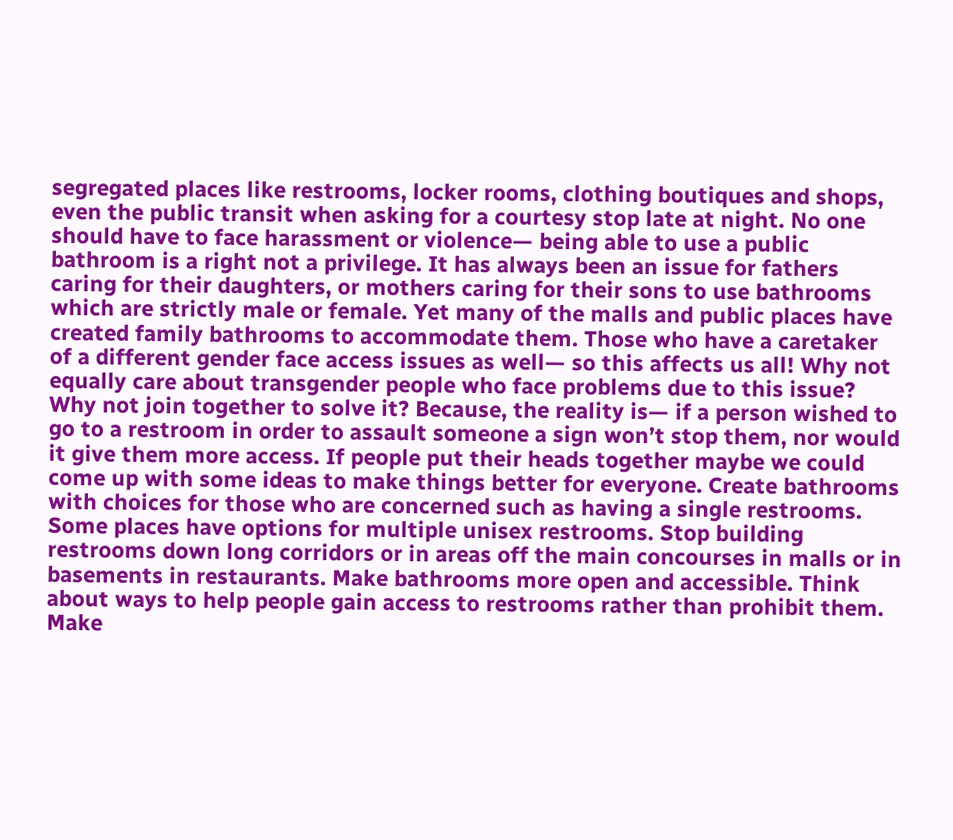segregated places like restrooms, locker rooms, clothing boutiques and shops, even the public transit when asking for a courtesy stop late at night. No one should have to face harassment or violence— being able to use a public bathroom is a right not a privilege. It has always been an issue for fathers caring for their daughters, or mothers caring for their sons to use bathrooms which are strictly male or female. Yet many of the malls and public places have created family bathrooms to accommodate them. Those who have a caretaker of a different gender face access issues as well— so this affects us all! Why not equally care about transgender people who face problems due to this issue? Why not join together to solve it? Because, the reality is— if a person wished to go to a restroom in order to assault someone a sign won’t stop them, nor would it give them more access. If people put their heads together maybe we could come up with some ideas to make things better for everyone. Create bathrooms with choices for those who are concerned such as having a single restrooms. Some places have options for multiple unisex restrooms. Stop building restrooms down long corridors or in areas off the main concourses in malls or in basements in restaurants. Make bathrooms more open and accessible. Think about ways to help people gain access to restrooms rather than prohibit them. Make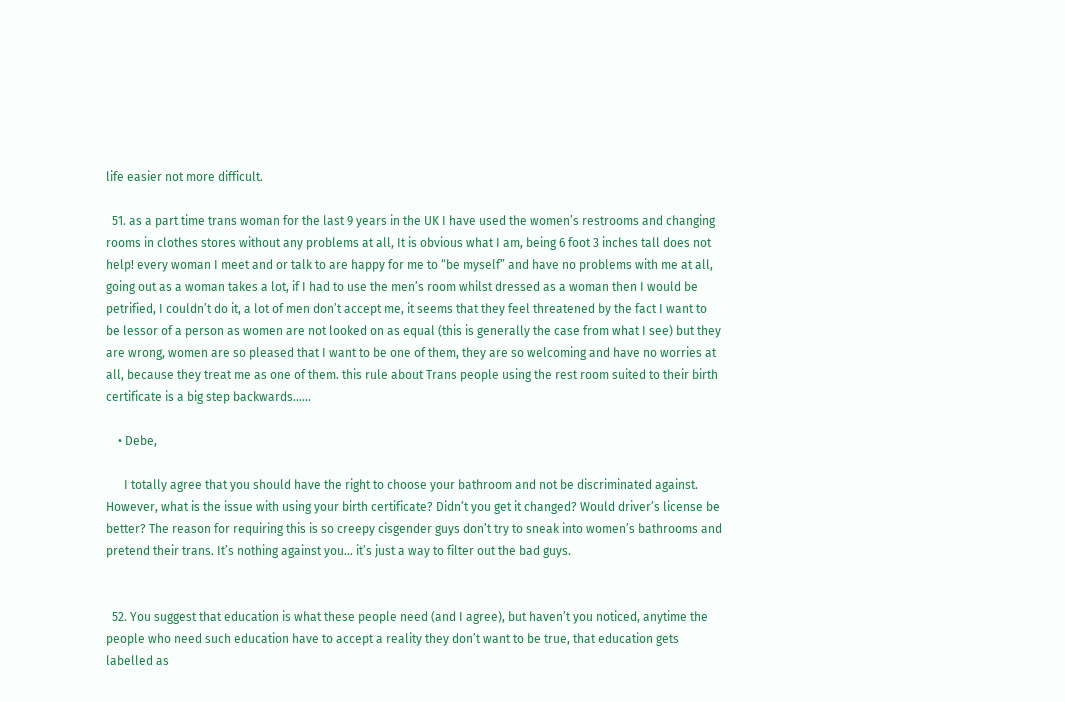life easier not more difficult.

  51. as a part time trans woman for the last 9 years in the UK I have used the women’s restrooms and changing rooms in clothes stores without any problems at all, It is obvious what I am, being 6 foot 3 inches tall does not help! every woman I meet and or talk to are happy for me to “be myself” and have no problems with me at all, going out as a woman takes a lot, if I had to use the men’s room whilst dressed as a woman then I would be petrified, I couldn’t do it, a lot of men don’t accept me, it seems that they feel threatened by the fact I want to be lessor of a person as women are not looked on as equal (this is generally the case from what I see) but they are wrong, women are so pleased that I want to be one of them, they are so welcoming and have no worries at all, because they treat me as one of them. this rule about Trans people using the rest room suited to their birth certificate is a big step backwards……

    • Debe,

      I totally agree that you should have the right to choose your bathroom and not be discriminated against. However, what is the issue with using your birth certificate? Didn’t you get it changed? Would driver’s license be better? The reason for requiring this is so creepy cisgender guys don’t try to sneak into women’s bathrooms and pretend their trans. It’s nothing against you… it’s just a way to filter out the bad guys.


  52. You suggest that education is what these people need (and I agree), but haven’t you noticed, anytime the people who need such education have to accept a reality they don’t want to be true, that education gets labelled as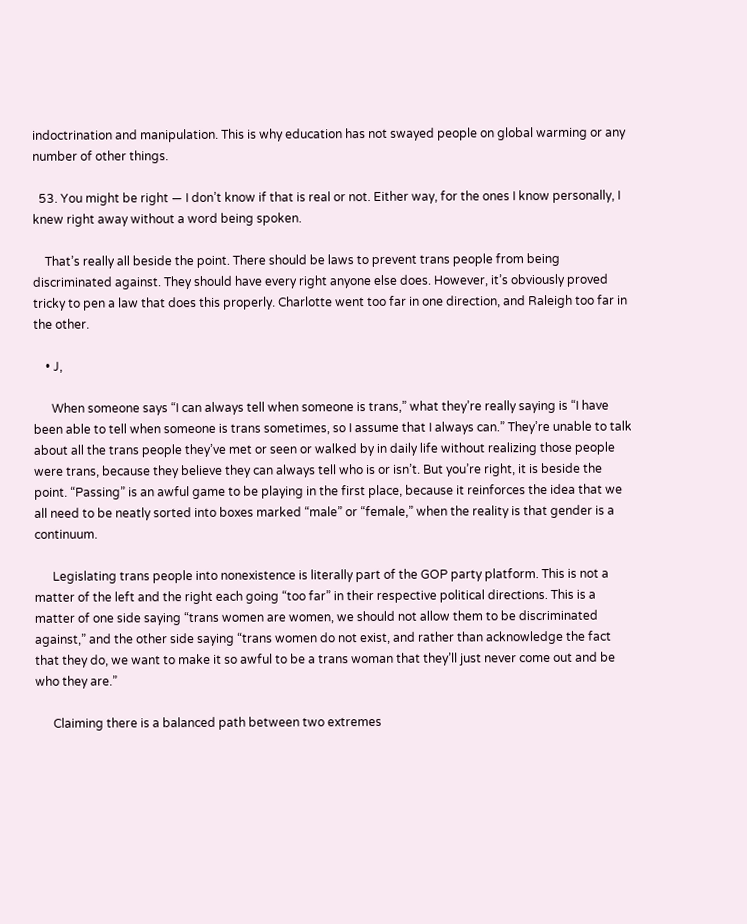indoctrination and manipulation. This is why education has not swayed people on global warming or any number of other things.

  53. You might be right — I don’t know if that is real or not. Either way, for the ones I know personally, I knew right away without a word being spoken.

    That’s really all beside the point. There should be laws to prevent trans people from being discriminated against. They should have every right anyone else does. However, it’s obviously proved tricky to pen a law that does this properly. Charlotte went too far in one direction, and Raleigh too far in the other.

    • J,

      When someone says “I can always tell when someone is trans,” what they’re really saying is “I have been able to tell when someone is trans sometimes, so I assume that I always can.” They’re unable to talk about all the trans people they’ve met or seen or walked by in daily life without realizing those people were trans, because they believe they can always tell who is or isn’t. But you’re right, it is beside the point. “Passing” is an awful game to be playing in the first place, because it reinforces the idea that we all need to be neatly sorted into boxes marked “male” or “female,” when the reality is that gender is a continuum.

      Legislating trans people into nonexistence is literally part of the GOP party platform. This is not a matter of the left and the right each going “too far” in their respective political directions. This is a matter of one side saying “trans women are women, we should not allow them to be discriminated against,” and the other side saying “trans women do not exist, and rather than acknowledge the fact that they do, we want to make it so awful to be a trans woman that they’ll just never come out and be who they are.”

      Claiming there is a balanced path between two extremes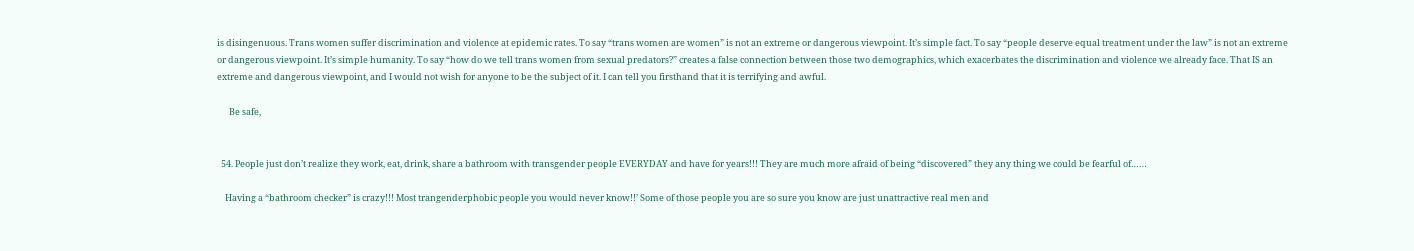is disingenuous. Trans women suffer discrimination and violence at epidemic rates. To say “trans women are women” is not an extreme or dangerous viewpoint. It’s simple fact. To say “people deserve equal treatment under the law” is not an extreme or dangerous viewpoint. It’s simple humanity. To say “how do we tell trans women from sexual predators?” creates a false connection between those two demographics, which exacerbates the discrimination and violence we already face. That IS an extreme and dangerous viewpoint, and I would not wish for anyone to be the subject of it. I can tell you firsthand that it is terrifying and awful.

      Be safe,


  54. People just don’t realize they work, eat, drink, share a bathroom with transgender people EVERYDAY and have for years!!! They are much more afraid of being “discovered” they any thing we could be fearful of……

    Having a “bathroom checker” is crazy!!! Most trangenderphobic people you would never know!!’ Some of those people you are so sure you know are just unattractive real men and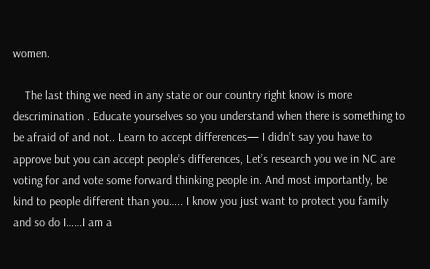women.

    The last thing we need in any state or our country right know is more descrimination . Educate yourselves so you understand when there is something to be afraid of and not.. Learn to accept differences— I didn’t say you have to approve but you can accept people’s differences, Let’s research you we in NC are voting for and vote some forward thinking people in. And most importantly, be kind to people different than you….. I know you just want to protect you family and so do I……I am a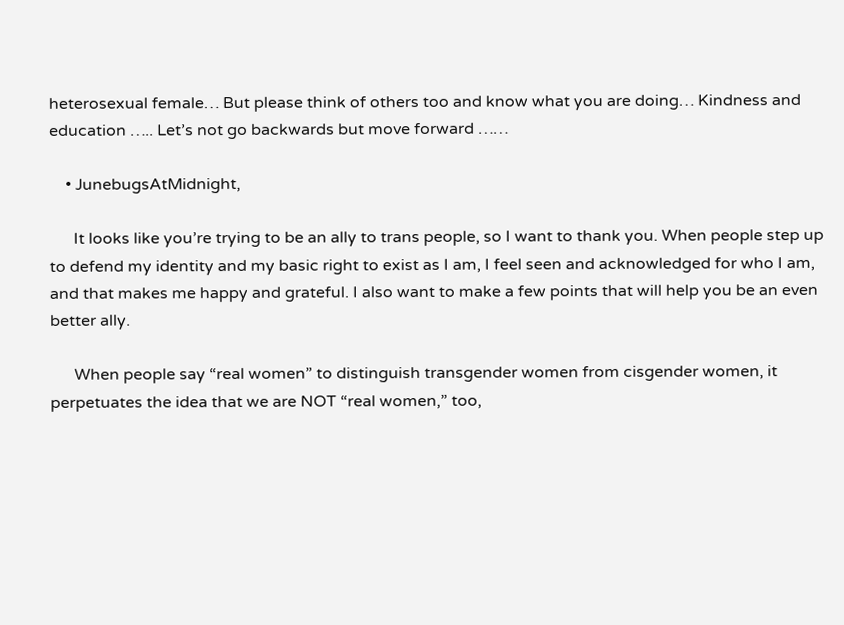heterosexual female… But please think of others too and know what you are doing… Kindness and education ….. Let’s not go backwards but move forward ……

    • JunebugsAtMidnight,

      It looks like you’re trying to be an ally to trans people, so I want to thank you. When people step up to defend my identity and my basic right to exist as I am, I feel seen and acknowledged for who I am, and that makes me happy and grateful. I also want to make a few points that will help you be an even better ally.

      When people say “real women” to distinguish transgender women from cisgender women, it perpetuates the idea that we are NOT “real women,” too,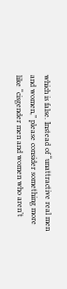which is false. Instead of “unattractive real men and women,” please consider something more like “cisgender men and women who aren’t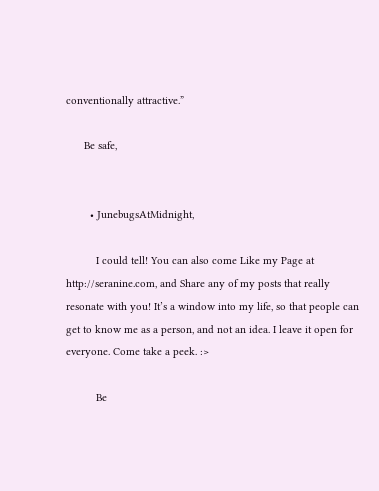conventionally attractive.”

      Be safe,


        • JunebugsAtMidnight,

          I could tell! You can also come Like my Page at http://seranine.com, and Share any of my posts that really resonate with you! It’s a window into my life, so that people can get to know me as a person, and not an idea. I leave it open for everyone. Come take a peek. :>

          Be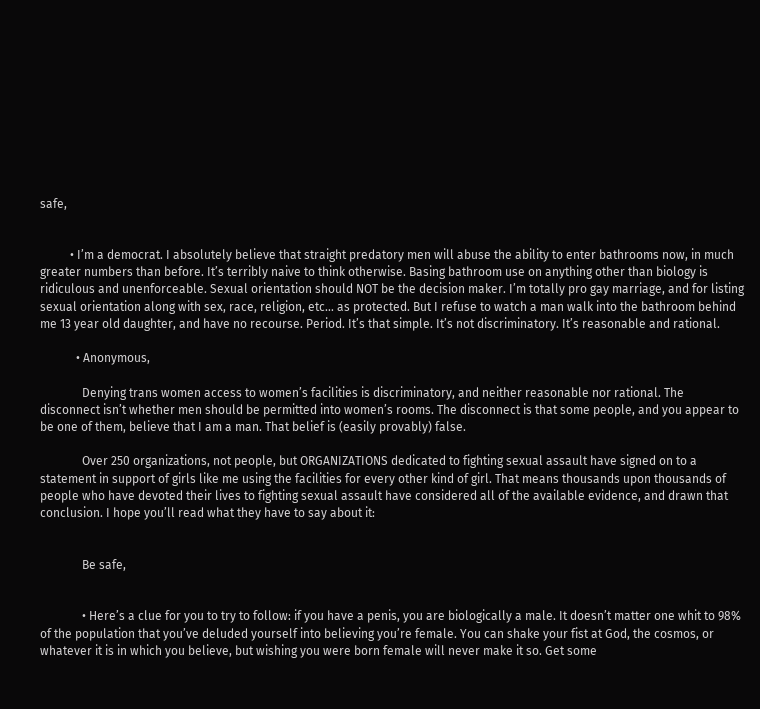safe,


          • I’m a democrat. I absolutely believe that straight predatory men will abuse the ability to enter bathrooms now, in much greater numbers than before. It’s terribly naive to think otherwise. Basing bathroom use on anything other than biology is ridiculous and unenforceable. Sexual orientation should NOT be the decision maker. I’m totally pro gay marriage, and for listing sexual orientation along with sex, race, religion, etc… as protected. But I refuse to watch a man walk into the bathroom behind me 13 year old daughter, and have no recourse. Period. It’s that simple. It’s not discriminatory. It’s reasonable and rational.

            • Anonymous,

              Denying trans women access to women’s facilities is discriminatory, and neither reasonable nor rational. The disconnect isn’t whether men should be permitted into women’s rooms. The disconnect is that some people, and you appear to be one of them, believe that I am a man. That belief is (easily provably) false.

              Over 250 organizations, not people, but ORGANIZATIONS dedicated to fighting sexual assault have signed on to a statement in support of girls like me using the facilities for every other kind of girl. That means thousands upon thousands of people who have devoted their lives to fighting sexual assault have considered all of the available evidence, and drawn that conclusion. I hope you’ll read what they have to say about it:


              Be safe,


              • Here’s a clue for you to try to follow: if you have a penis, you are biologically a male. It doesn’t matter one whit to 98% of the population that you’ve deluded yourself into believing you’re female. You can shake your fist at God, the cosmos, or whatever it is in which you believe, but wishing you were born female will never make it so. Get some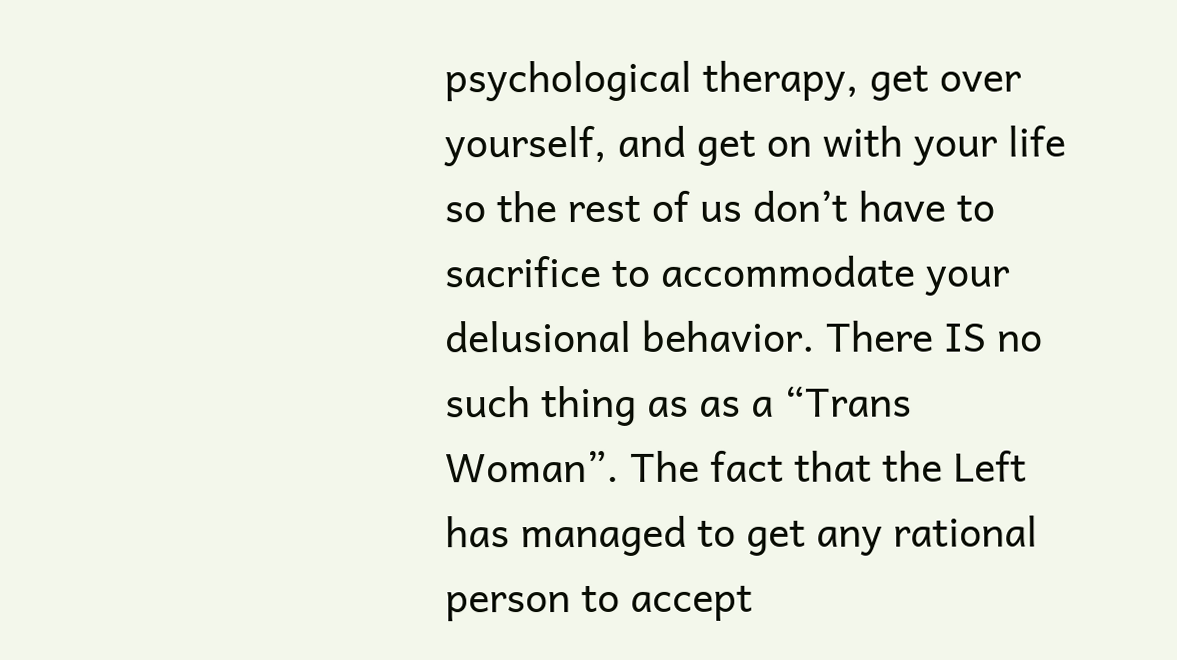psychological therapy, get over yourself, and get on with your life so the rest of us don’t have to sacrifice to accommodate your delusional behavior. There IS no such thing as as a “Trans Woman”. The fact that the Left has managed to get any rational person to accept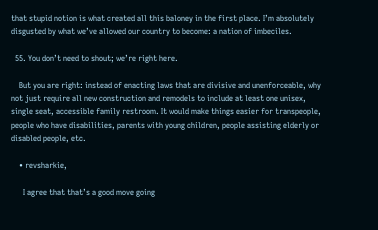that stupid notion is what created all this baloney in the first place. I’m absolutely disgusted by what we’ve allowed our country to become: a nation of imbeciles.

  55. You don’t need to shout; we’re right here.

    But you are right: instead of enacting laws that are divisive and unenforceable, why not just require all new construction and remodels to include at least one unisex, single seat, accessible family restroom. It would make things easier for transpeople, people who have disabilities, parents with young children, people assisting elderly or disabled people, etc.

    • revsharkie,

      I agree that that’s a good move going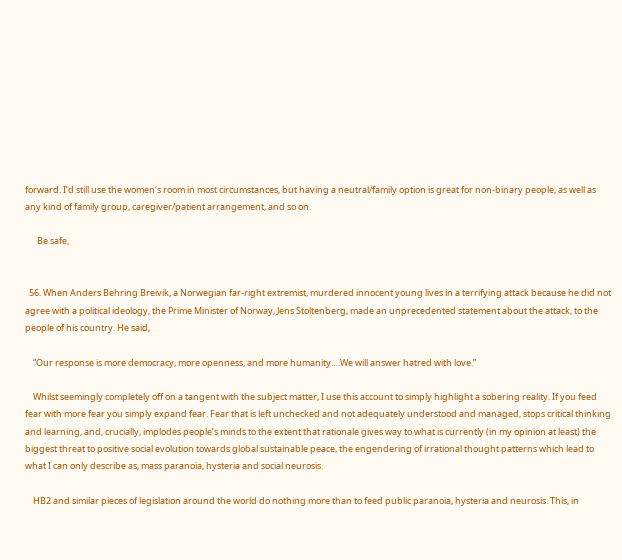forward. I’d still use the women’s room in most circumstances, but having a neutral/family option is great for non-binary people, as well as any kind of family group, caregiver/patient arrangement, and so on.

      Be safe,


  56. When Anders Behring Breivik, a Norwegian far-right extremist, murdered innocent young lives in a terrifying attack because he did not agree with a political ideology, the Prime Minister of Norway, Jens Stoltenberg, made an unprecedented statement about the attack, to the people of his country. He said,

    “Our response is more democracy, more openness, and more humanity….We will answer hatred with love.”

    Whilst seemingly completely off on a tangent with the subject matter, I use this account to simply highlight a sobering reality. If you feed fear with more fear you simply expand fear. Fear that is left unchecked and not adequately understood and managed, stops critical thinking and learning, and, crucially, implodes people’s minds to the extent that rationale gives way to what is currently (in my opinion at least) the biggest threat to positive social evolution towards global sustainable peace, the engendering of irrational thought patterns which lead to what I can only describe as, mass paranoia, hysteria and social neurosis.

    HB2 and similar pieces of legislation around the world do nothing more than to feed public paranoia, hysteria and neurosis. This, in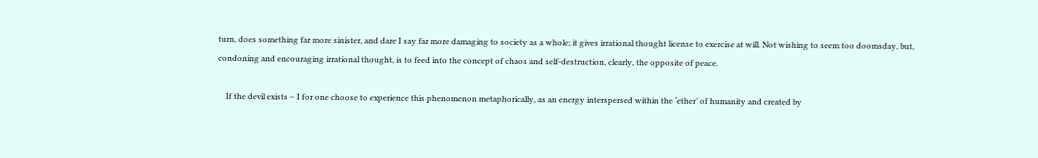turn, does something far more sinister, and dare I say far more damaging to society as a whole; it gives irrational thought license to exercise at will. Not wishing to seem too doomsday, but, condoning and encouraging irrational thought, is to feed into the concept of chaos and self-destruction, clearly, the opposite of peace.

    If the devil exists – I for one choose to experience this phenomenon metaphorically, as an energy interspersed within the ‘ether’ of humanity and created by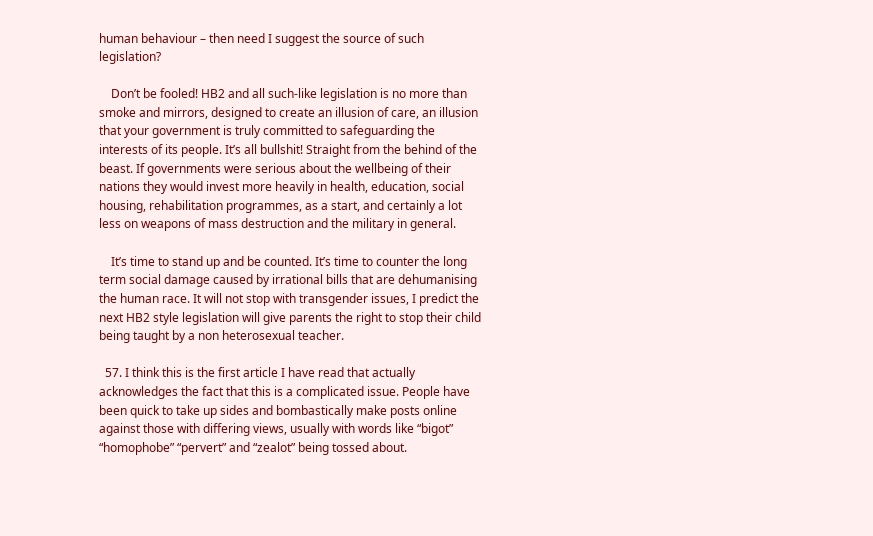human behaviour – then need I suggest the source of such legislation?

    Don’t be fooled! HB2 and all such-like legislation is no more than smoke and mirrors, designed to create an illusion of care, an illusion that your government is truly committed to safeguarding the interests of its people. It’s all bullshit! Straight from the behind of the beast. If governments were serious about the wellbeing of their nations they would invest more heavily in health, education, social housing, rehabilitation programmes, as a start, and certainly a lot less on weapons of mass destruction and the military in general.

    It’s time to stand up and be counted. It’s time to counter the long term social damage caused by irrational bills that are dehumanising the human race. It will not stop with transgender issues, I predict the next HB2 style legislation will give parents the right to stop their child being taught by a non heterosexual teacher.

  57. I think this is the first article I have read that actually acknowledges the fact that this is a complicated issue. People have been quick to take up sides and bombastically make posts online against those with differing views, usually with words like “bigot” “homophobe” “pervert” and “zealot” being tossed about.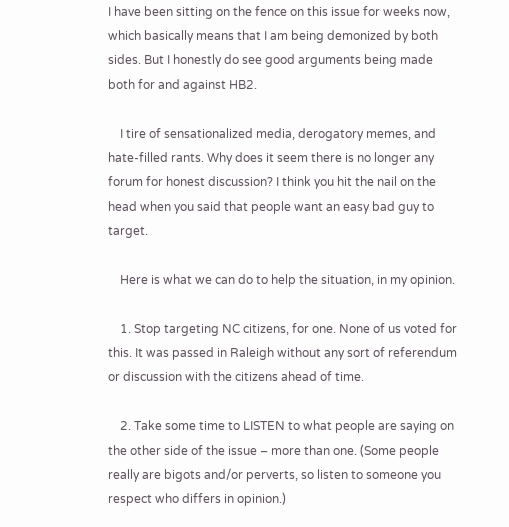I have been sitting on the fence on this issue for weeks now, which basically means that I am being demonized by both sides. But I honestly do see good arguments being made both for and against HB2.

    I tire of sensationalized media, derogatory memes, and hate-filled rants. Why does it seem there is no longer any forum for honest discussion? I think you hit the nail on the head when you said that people want an easy bad guy to target.

    Here is what we can do to help the situation, in my opinion.

    1. Stop targeting NC citizens, for one. None of us voted for this. It was passed in Raleigh without any sort of referendum or discussion with the citizens ahead of time.

    2. Take some time to LISTEN to what people are saying on the other side of the issue – more than one. (Some people really are bigots and/or perverts, so listen to someone you respect who differs in opinion.)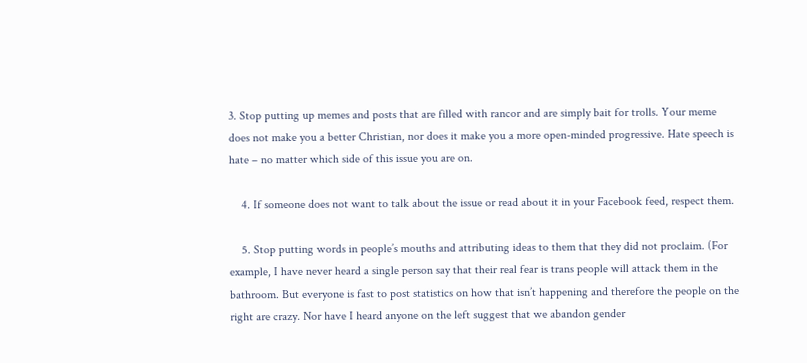3. Stop putting up memes and posts that are filled with rancor and are simply bait for trolls. Your meme does not make you a better Christian, nor does it make you a more open-minded progressive. Hate speech is hate – no matter which side of this issue you are on.

    4. If someone does not want to talk about the issue or read about it in your Facebook feed, respect them.

    5. Stop putting words in people’s mouths and attributing ideas to them that they did not proclaim. (For example, I have never heard a single person say that their real fear is trans people will attack them in the bathroom. But everyone is fast to post statistics on how that isn’t happening and therefore the people on the right are crazy. Nor have I heard anyone on the left suggest that we abandon gender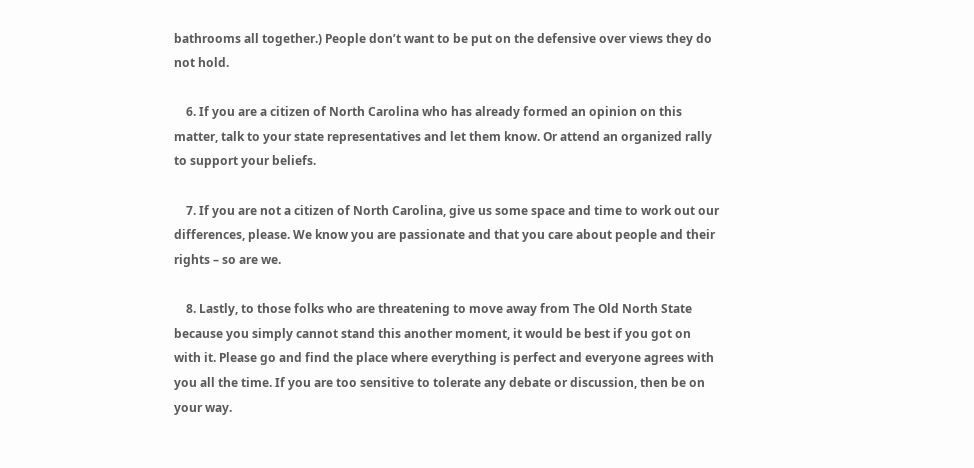bathrooms all together.) People don’t want to be put on the defensive over views they do not hold.

    6. If you are a citizen of North Carolina who has already formed an opinion on this matter, talk to your state representatives and let them know. Or attend an organized rally to support your beliefs.

    7. If you are not a citizen of North Carolina, give us some space and time to work out our differences, please. We know you are passionate and that you care about people and their rights – so are we.

    8. Lastly, to those folks who are threatening to move away from The Old North State because you simply cannot stand this another moment, it would be best if you got on with it. Please go and find the place where everything is perfect and everyone agrees with you all the time. If you are too sensitive to tolerate any debate or discussion, then be on your way.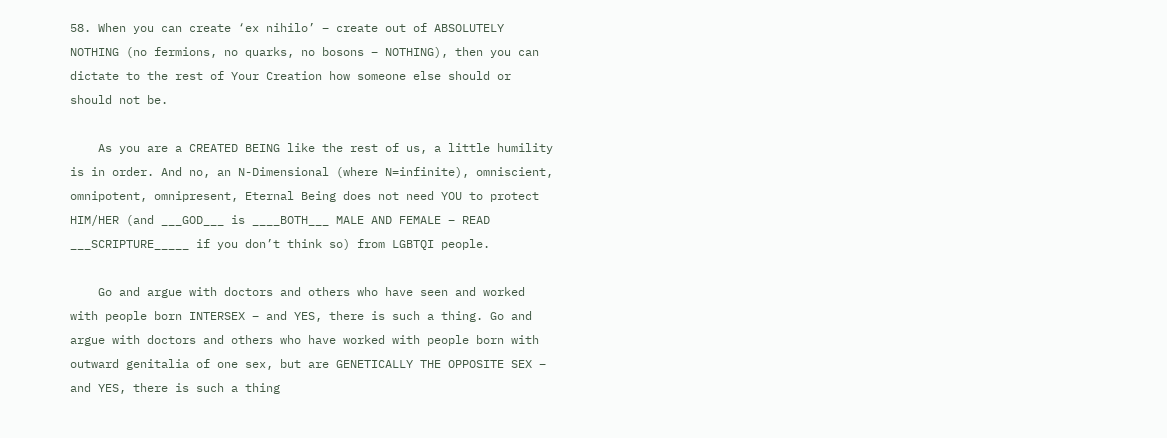58. When you can create ‘ex nihilo’ – create out of ABSOLUTELY NOTHING (no fermions, no quarks, no bosons – NOTHING), then you can dictate to the rest of Your Creation how someone else should or should not be.

    As you are a CREATED BEING like the rest of us, a little humility is in order. And no, an N-Dimensional (where N=infinite), omniscient, omnipotent, omnipresent, Eternal Being does not need YOU to protect HIM/HER (and ___GOD___ is ____BOTH___ MALE AND FEMALE – READ ___SCRIPTURE_____ if you don’t think so) from LGBTQI people.

    Go and argue with doctors and others who have seen and worked with people born INTERSEX – and YES, there is such a thing. Go and argue with doctors and others who have worked with people born with outward genitalia of one sex, but are GENETICALLY THE OPPOSITE SEX – and YES, there is such a thing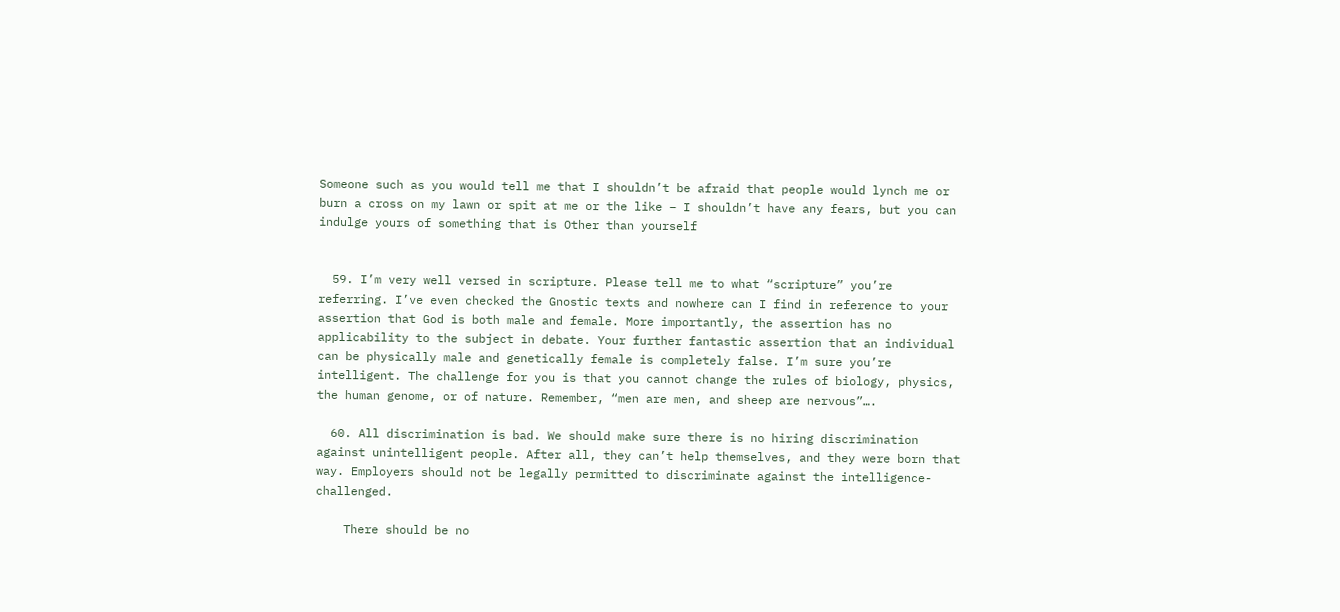Someone such as you would tell me that I shouldn’t be afraid that people would lynch me or burn a cross on my lawn or spit at me or the like – I shouldn’t have any fears, but you can indulge yours of something that is Other than yourself


  59. I’m very well versed in scripture. Please tell me to what “scripture” you’re referring. I’ve even checked the Gnostic texts and nowhere can I find in reference to your assertion that God is both male and female. More importantly, the assertion has no applicability to the subject in debate. Your further fantastic assertion that an individual can be physically male and genetically female is completely false. I’m sure you’re intelligent. The challenge for you is that you cannot change the rules of biology, physics, the human genome, or of nature. Remember, “men are men, and sheep are nervous”….

  60. All discrimination is bad. We should make sure there is no hiring discrimination against unintelligent people. After all, they can’t help themselves, and they were born that way. Employers should not be legally permitted to discriminate against the intelligence-challenged.

    There should be no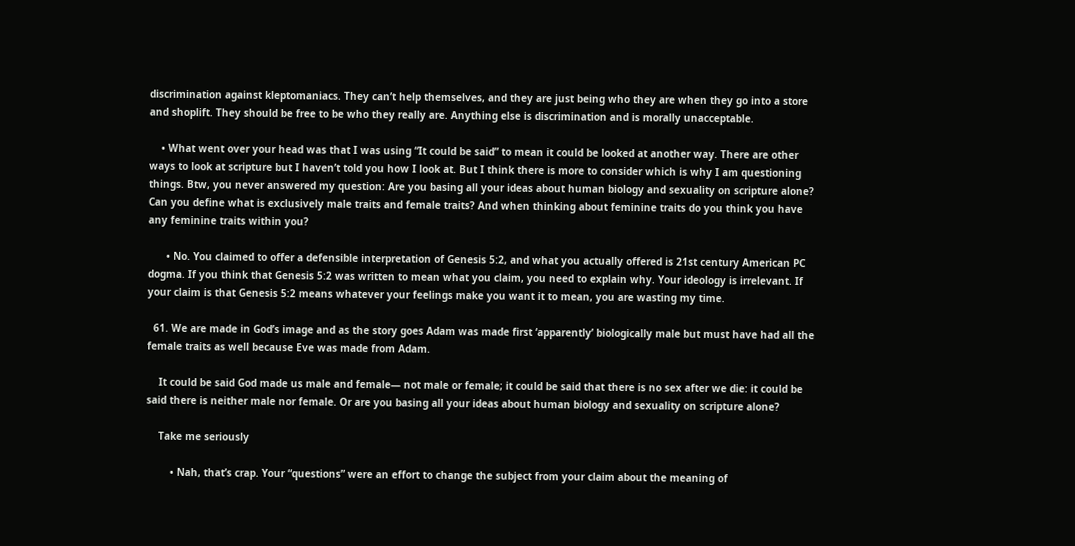discrimination against kleptomaniacs. They can’t help themselves, and they are just being who they are when they go into a store and shoplift. They should be free to be who they really are. Anything else is discrimination and is morally unacceptable.

    • What went over your head was that I was using “It could be said” to mean it could be looked at another way. There are other ways to look at scripture but I haven’t told you how I look at. But I think there is more to consider which is why I am questioning things. Btw, you never answered my question: Are you basing all your ideas about human biology and sexuality on scripture alone? Can you define what is exclusively male traits and female traits? And when thinking about feminine traits do you think you have any feminine traits within you?

      • No. You claimed to offer a defensible interpretation of Genesis 5:2, and what you actually offered is 21st century American PC dogma. If you think that Genesis 5:2 was written to mean what you claim, you need to explain why. Your ideology is irrelevant. If your claim is that Genesis 5:2 means whatever your feelings make you want it to mean, you are wasting my time.

  61. We are made in God’s image and as the story goes Adam was made first ‘apparently’ biologically male but must have had all the female traits as well because Eve was made from Adam.

    It could be said God made us male and female— not male or female; it could be said that there is no sex after we die: it could be said there is neither male nor female. Or are you basing all your ideas about human biology and sexuality on scripture alone?

    Take me seriously

        • Nah, that’s crap. Your “questions” were an effort to change the subject from your claim about the meaning of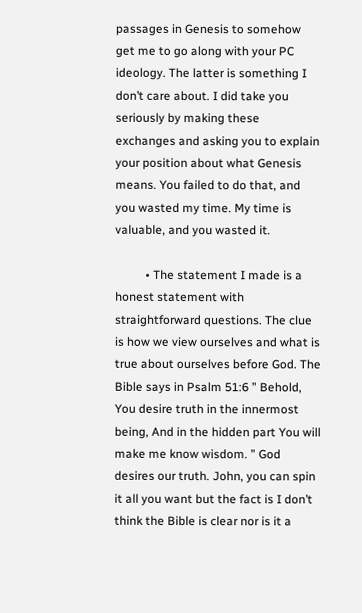passages in Genesis to somehow get me to go along with your PC ideology. The latter is something I don’t care about. I did take you seriously by making these exchanges and asking you to explain your position about what Genesis means. You failed to do that, and you wasted my time. My time is valuable, and you wasted it.

          • The statement I made is a honest statement with straightforward questions. The clue is how we view ourselves and what is true about ourselves before God. The Bible says in Psalm 51:6 ” Behold, You desire truth in the innermost being, And in the hidden part You will make me know wisdom. ” God desires our truth. John, you can spin it all you want but the fact is I don’t think the Bible is clear nor is it a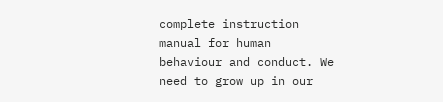complete instruction manual for human behaviour and conduct. We need to grow up in our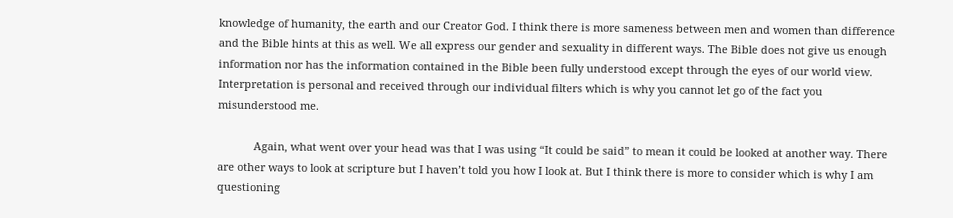knowledge of humanity, the earth and our Creator God. I think there is more sameness between men and women than difference and the Bible hints at this as well. We all express our gender and sexuality in different ways. The Bible does not give us enough information nor has the information contained in the Bible been fully understood except through the eyes of our world view. Interpretation is personal and received through our individual filters which is why you cannot let go of the fact you misunderstood me.

            Again, what went over your head was that I was using “It could be said” to mean it could be looked at another way. There are other ways to look at scripture but I haven’t told you how I look at. But I think there is more to consider which is why I am questioning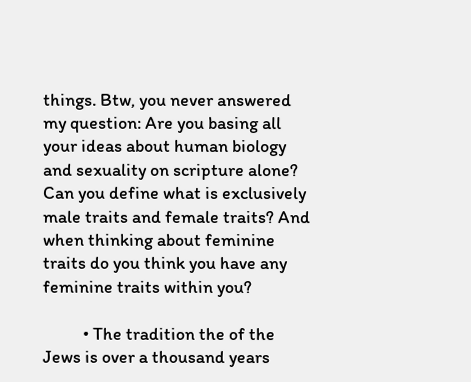things. Btw, you never answered my question: Are you basing all your ideas about human biology and sexuality on scripture alone? Can you define what is exclusively male traits and female traits? And when thinking about feminine traits do you think you have any feminine traits within you?

          • The tradition the of the Jews is over a thousand years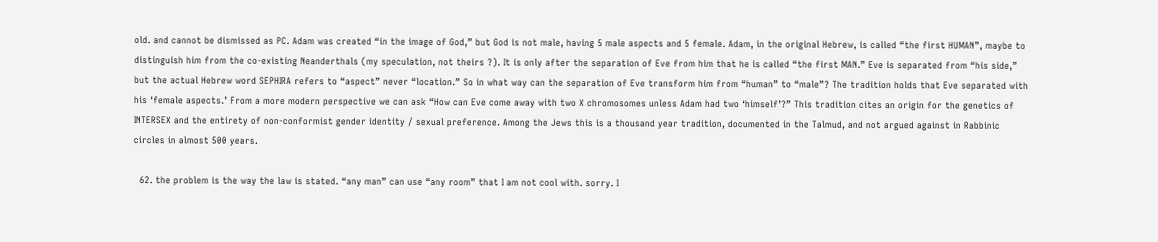old. and cannot be dismissed as PC. Adam was created “in the image of God,” but God is not male, having 5 male aspects and 5 female. Adam, in the original Hebrew, is called “the first HUMAN”, maybe to distinguish him from the co-existing Neanderthals (my speculation, not theirs ?). It is only after the separation of Eve from him that he is called “the first MAN.” Eve is separated from “his side,” but the actual Hebrew word SEPHIRA refers to “aspect” never “location.” So in what way can the separation of Eve transform him from “human” to “male”? The tradition holds that Eve separated with his ‘female aspects.’ From a more modern perspective we can ask “How can Eve come away with two X chromosomes unless Adam had two ‘himself’?” This tradition cites an origin for the genetics of INTERSEX and the entirety of non-conformist gender identity / sexual preference. Among the Jews this is a thousand year tradition, documented in the Talmud, and not argued against in Rabbinic circles in almost 500 years.

  62. the problem is the way the law is stated. “any man” can use “any room” that I am not cool with. sorry. I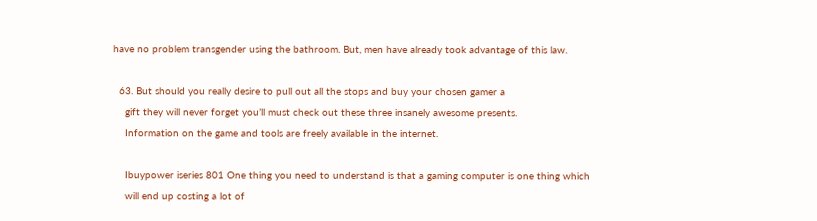have no problem transgender using the bathroom. But, men have already took advantage of this law.

  63. But should you really desire to pull out all the stops and buy your chosen gamer a
    gift they will never forget you’ll must check out these three insanely awesome presents.
    Information on the game and tools are freely available in the internet.

    Ibuypower iseries 801 One thing you need to understand is that a gaming computer is one thing which
    will end up costing a lot of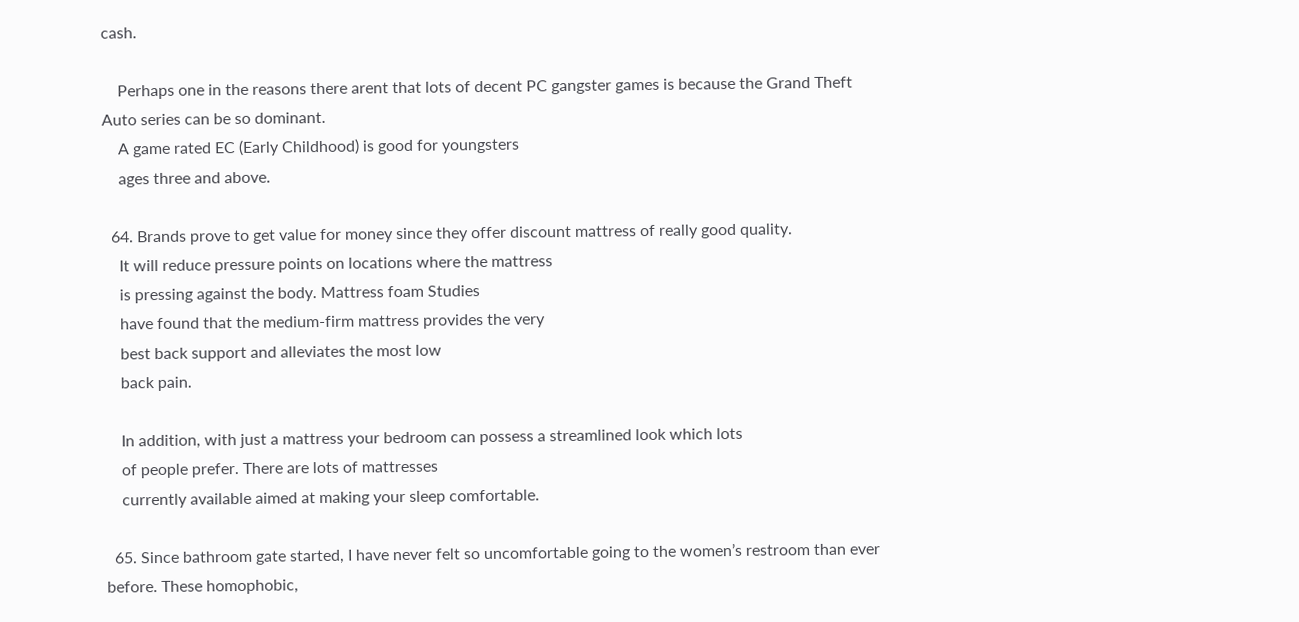cash.

    Perhaps one in the reasons there arent that lots of decent PC gangster games is because the Grand Theft Auto series can be so dominant.
    A game rated EC (Early Childhood) is good for youngsters
    ages three and above.

  64. Brands prove to get value for money since they offer discount mattress of really good quality.
    It will reduce pressure points on locations where the mattress
    is pressing against the body. Mattress foam Studies
    have found that the medium-firm mattress provides the very
    best back support and alleviates the most low
    back pain.

    In addition, with just a mattress your bedroom can possess a streamlined look which lots
    of people prefer. There are lots of mattresses
    currently available aimed at making your sleep comfortable.

  65. Since bathroom gate started, I have never felt so uncomfortable going to the women’s restroom than ever before. These homophobic,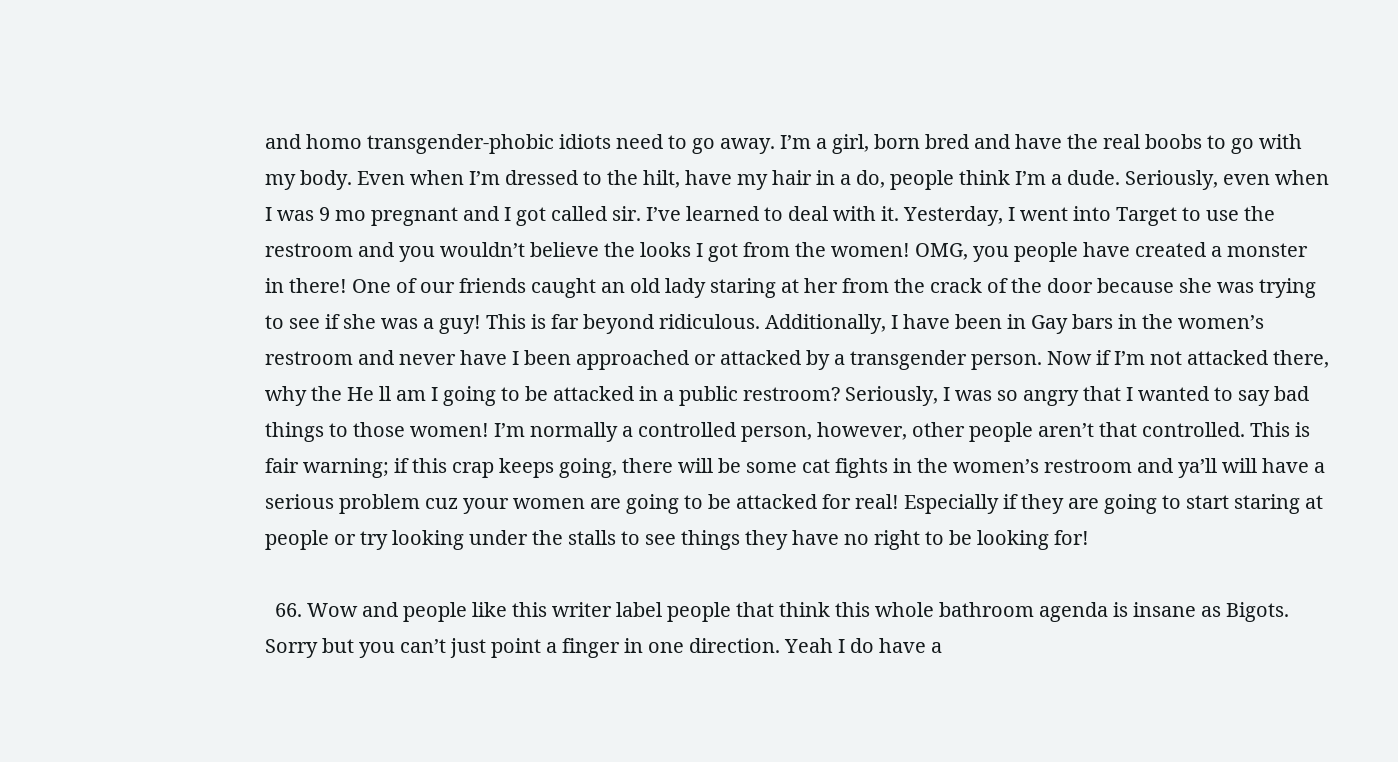and homo transgender-phobic idiots need to go away. I’m a girl, born bred and have the real boobs to go with my body. Even when I’m dressed to the hilt, have my hair in a do, people think I’m a dude. Seriously, even when I was 9 mo pregnant and I got called sir. I’ve learned to deal with it. Yesterday, I went into Target to use the restroom and you wouldn’t believe the looks I got from the women! OMG, you people have created a monster in there! One of our friends caught an old lady staring at her from the crack of the door because she was trying to see if she was a guy! This is far beyond ridiculous. Additionally, I have been in Gay bars in the women’s restroom and never have I been approached or attacked by a transgender person. Now if I’m not attacked there, why the He ll am I going to be attacked in a public restroom? Seriously, I was so angry that I wanted to say bad things to those women! I’m normally a controlled person, however, other people aren’t that controlled. This is fair warning; if this crap keeps going, there will be some cat fights in the women’s restroom and ya’ll will have a serious problem cuz your women are going to be attacked for real! Especially if they are going to start staring at people or try looking under the stalls to see things they have no right to be looking for!

  66. Wow and people like this writer label people that think this whole bathroom agenda is insane as Bigots. Sorry but you can’t just point a finger in one direction. Yeah I do have a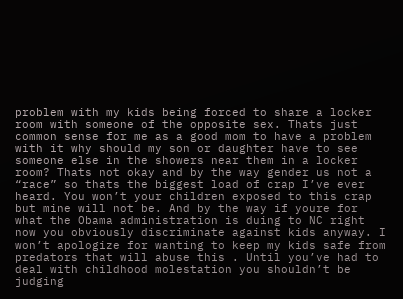problem with my kids being forced to share a locker room with someone of the opposite sex. Thats just common sense for me as a good mom to have a problem with it why should my son or daughter have to see someone else in the showers near them in a locker room? Thats not okay and by the way gender us not a “race” so thats the biggest load of crap I’ve ever heard. You won’t your children exposed to this crap but mine will not be. And by the way if youre for what the Obama administration is duing to NC right now you obviously discriminate against kids anyway. I won’t apologize for wanting to keep my kids safe from predators that will abuse this . Until you’ve had to deal with childhood molestation you shouldn’t be judging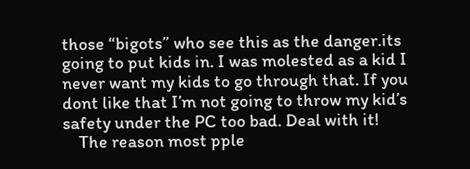those “bigots” who see this as the danger.its going to put kids in. I was molested as a kid I never want my kids to go through that. If you dont like that I’m not going to throw my kid’s safety under the PC too bad. Deal with it!
    The reason most pple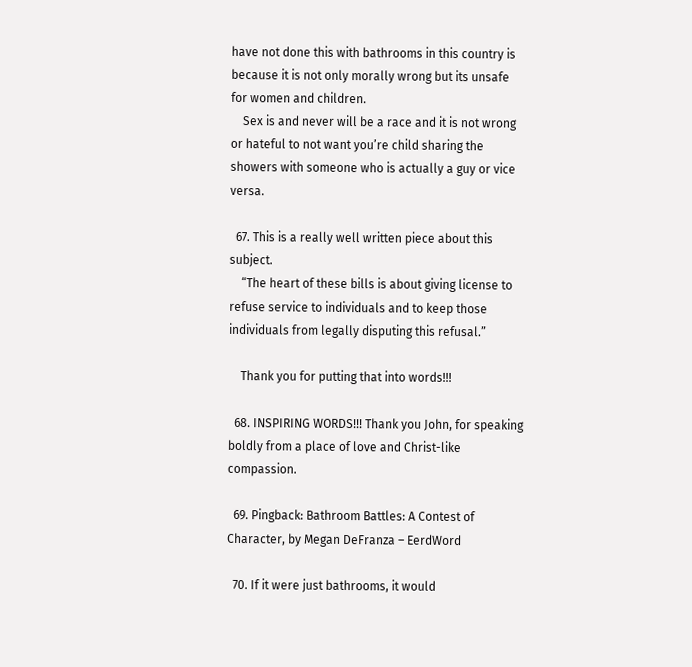have not done this with bathrooms in this country is because it is not only morally wrong but its unsafe for women and children.
    Sex is and never will be a race and it is not wrong or hateful to not want you’re child sharing the showers with someone who is actually a guy or vice versa.

  67. This is a really well written piece about this subject.
    “The heart of these bills is about giving license to refuse service to individuals and to keep those individuals from legally disputing this refusal.”

    Thank you for putting that into words!!!

  68. INSPIRING WORDS!!! Thank you John, for speaking boldly from a place of love and Christ-like compassion.

  69. Pingback: Bathroom Battles: A Contest of Character, by Megan DeFranza – EerdWord

  70. If it were just bathrooms, it would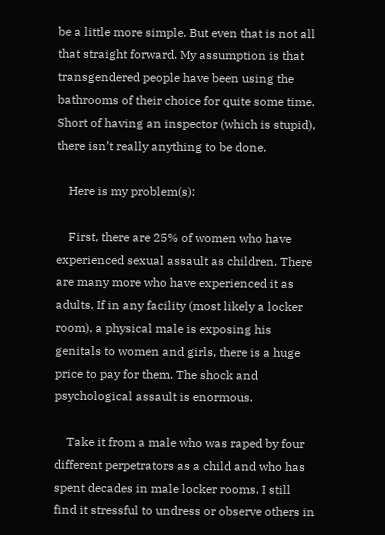be a little more simple. But even that is not all that straight forward. My assumption is that transgendered people have been using the bathrooms of their choice for quite some time. Short of having an inspector (which is stupid), there isn’t really anything to be done.

    Here is my problem(s):

    First, there are 25% of women who have experienced sexual assault as children. There are many more who have experienced it as adults. If in any facility (most likely a locker room), a physical male is exposing his genitals to women and girls, there is a huge price to pay for them. The shock and psychological assault is enormous.

    Take it from a male who was raped by four different perpetrators as a child and who has spent decades in male locker rooms. I still find it stressful to undress or observe others in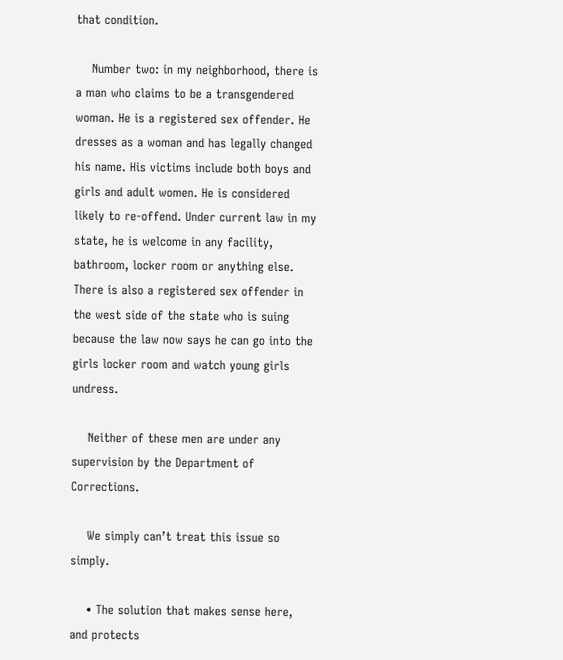that condition.

    Number two: in my neighborhood, there is a man who claims to be a transgendered woman. He is a registered sex offender. He dresses as a woman and has legally changed his name. His victims include both boys and girls and adult women. He is considered likely to re-offend. Under current law in my state, he is welcome in any facility, bathroom, locker room or anything else. There is also a registered sex offender in the west side of the state who is suing because the law now says he can go into the girls locker room and watch young girls undress.

    Neither of these men are under any supervision by the Department of Corrections.

    We simply can’t treat this issue so simply.

    • The solution that makes sense here, and protects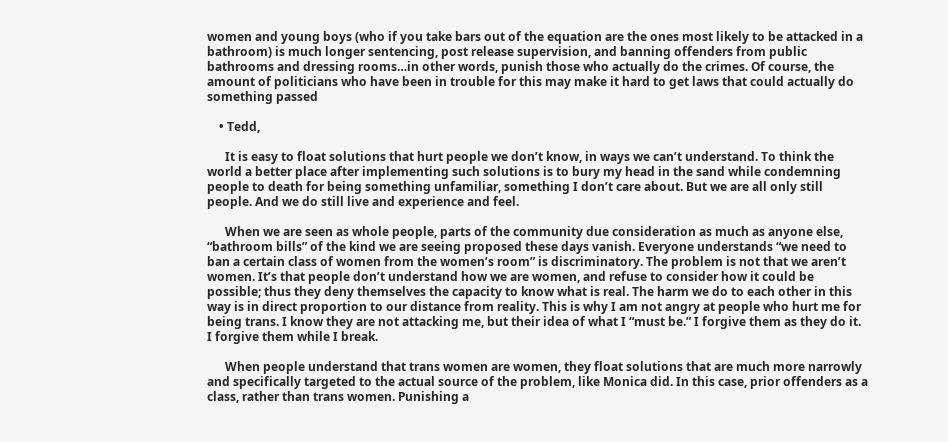women and young boys (who if you take bars out of the equation are the ones most likely to be attacked in a bathroom) is much longer sentencing, post release supervision, and banning offenders from public bathrooms and dressing rooms…in other words, punish those who actually do the crimes. Of course, the amount of politicians who have been in trouble for this may make it hard to get laws that could actually do something passed

    • Tedd,

      It is easy to float solutions that hurt people we don’t know, in ways we can’t understand. To think the world a better place after implementing such solutions is to bury my head in the sand while condemning people to death for being something unfamiliar, something I don’t care about. But we are all only still people. And we do still live and experience and feel.

      When we are seen as whole people, parts of the community due consideration as much as anyone else, “bathroom bills” of the kind we are seeing proposed these days vanish. Everyone understands “we need to ban a certain class of women from the women’s room” is discriminatory. The problem is not that we aren’t women. It’s that people don’t understand how we are women, and refuse to consider how it could be possible; thus they deny themselves the capacity to know what is real. The harm we do to each other in this way is in direct proportion to our distance from reality. This is why I am not angry at people who hurt me for being trans. I know they are not attacking me, but their idea of what I “must be.” I forgive them as they do it. I forgive them while I break.

      When people understand that trans women are women, they float solutions that are much more narrowly and specifically targeted to the actual source of the problem, like Monica did. In this case, prior offenders as a class, rather than trans women. Punishing a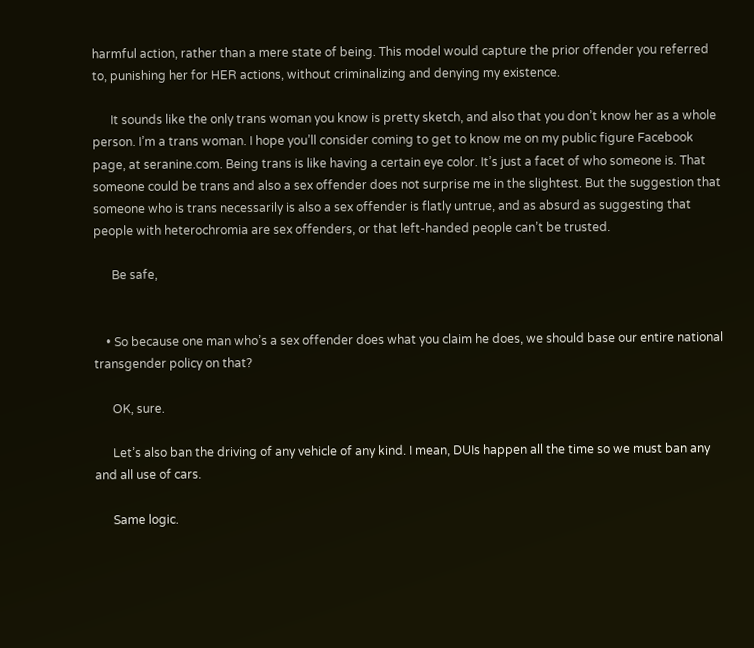harmful action, rather than a mere state of being. This model would capture the prior offender you referred to, punishing her for HER actions, without criminalizing and denying my existence.

      It sounds like the only trans woman you know is pretty sketch, and also that you don’t know her as a whole person. I’m a trans woman. I hope you’ll consider coming to get to know me on my public figure Facebook page, at seranine.com. Being trans is like having a certain eye color. It’s just a facet of who someone is. That someone could be trans and also a sex offender does not surprise me in the slightest. But the suggestion that someone who is trans necessarily is also a sex offender is flatly untrue, and as absurd as suggesting that people with heterochromia are sex offenders, or that left-handed people can’t be trusted.

      Be safe,


    • So because one man who’s a sex offender does what you claim he does, we should base our entire national transgender policy on that?

      OK, sure.

      Let’s also ban the driving of any vehicle of any kind. I mean, DUIs happen all the time so we must ban any and all use of cars.

      Same logic.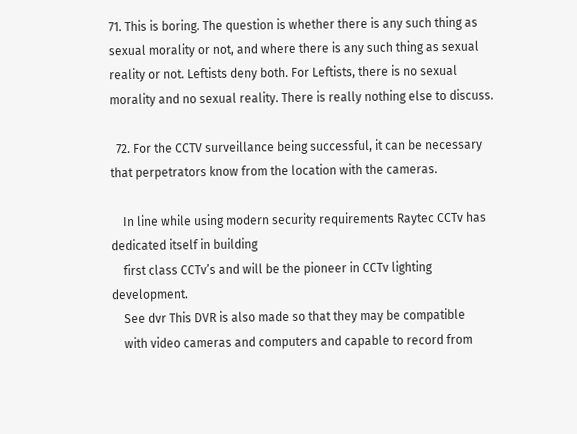71. This is boring. The question is whether there is any such thing as sexual morality or not, and where there is any such thing as sexual reality or not. Leftists deny both. For Leftists, there is no sexual morality and no sexual reality. There is really nothing else to discuss.

  72. For the CCTV surveillance being successful, it can be necessary that perpetrators know from the location with the cameras.

    In line while using modern security requirements Raytec CCTv has dedicated itself in building
    first class CCTv’s and will be the pioneer in CCTv lighting development.
    See dvr This DVR is also made so that they may be compatible
    with video cameras and computers and capable to record from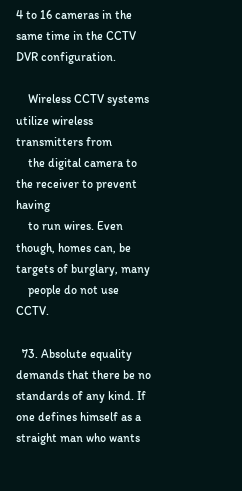4 to 16 cameras in the same time in the CCTV DVR configuration.

    Wireless CCTV systems utilize wireless transmitters from
    the digital camera to the receiver to prevent having
    to run wires. Even though, homes can, be targets of burglary, many
    people do not use CCTV.

  73. Absolute equality demands that there be no standards of any kind. If one defines himself as a straight man who wants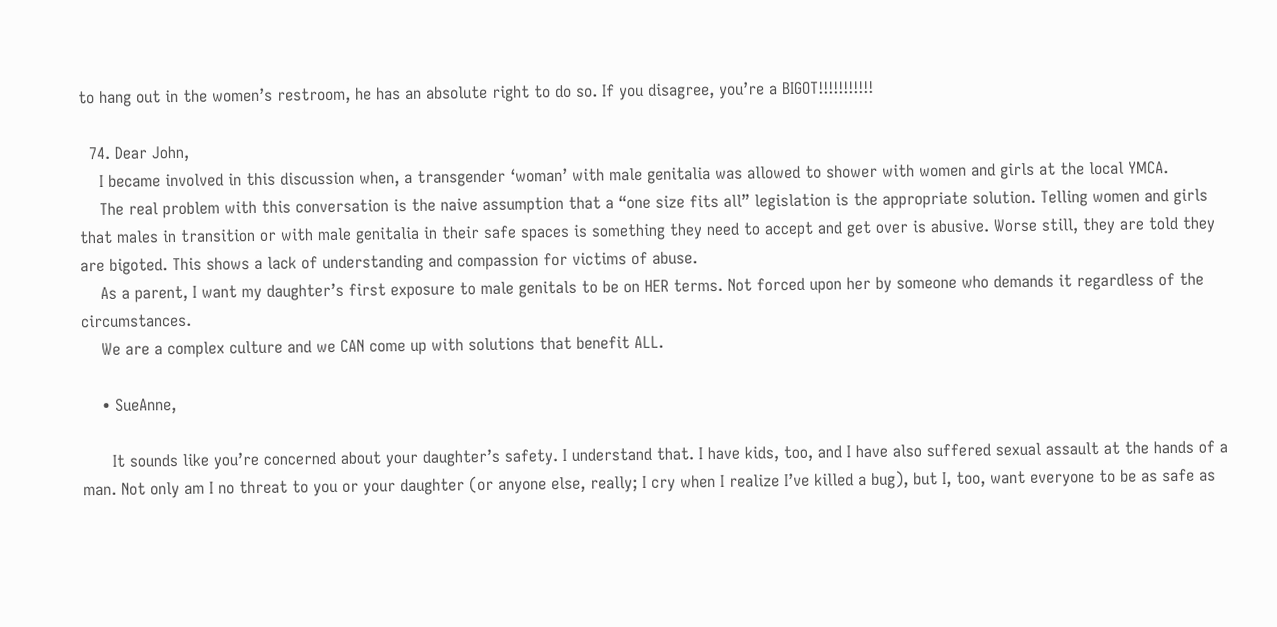to hang out in the women’s restroom, he has an absolute right to do so. If you disagree, you’re a BIGOT!!!!!!!!!!!

  74. Dear John,
    I became involved in this discussion when, a transgender ‘woman’ with male genitalia was allowed to shower with women and girls at the local YMCA.
    The real problem with this conversation is the naive assumption that a “one size fits all” legislation is the appropriate solution. Telling women and girls that males in transition or with male genitalia in their safe spaces is something they need to accept and get over is abusive. Worse still, they are told they are bigoted. This shows a lack of understanding and compassion for victims of abuse.
    As a parent, I want my daughter’s first exposure to male genitals to be on HER terms. Not forced upon her by someone who demands it regardless of the circumstances.
    We are a complex culture and we CAN come up with solutions that benefit ALL.

    • SueAnne,

      It sounds like you’re concerned about your daughter’s safety. I understand that. I have kids, too, and I have also suffered sexual assault at the hands of a man. Not only am I no threat to you or your daughter (or anyone else, really; I cry when I realize I’ve killed a bug), but I, too, want everyone to be as safe as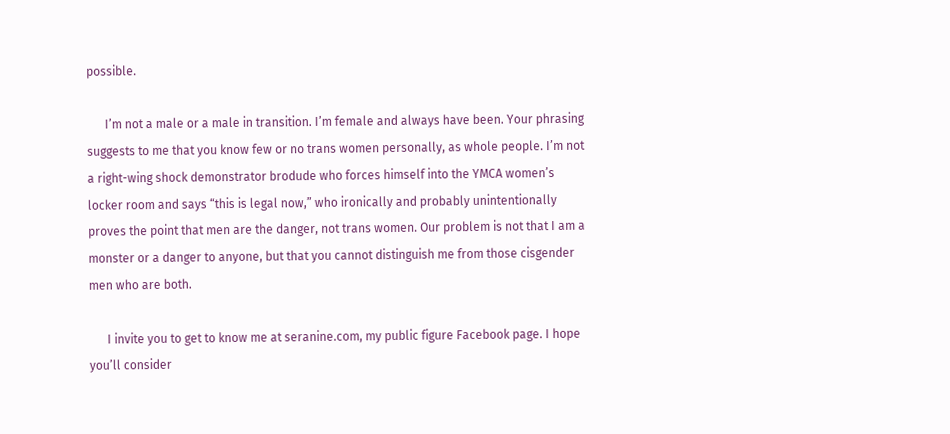possible.

      I’m not a male or a male in transition. I’m female and always have been. Your phrasing suggests to me that you know few or no trans women personally, as whole people. I’m not a right-wing shock demonstrator brodude who forces himself into the YMCA women’s locker room and says “this is legal now,” who ironically and probably unintentionally proves the point that men are the danger, not trans women. Our problem is not that I am a monster or a danger to anyone, but that you cannot distinguish me from those cisgender men who are both.

      I invite you to get to know me at seranine.com, my public figure Facebook page. I hope you’ll consider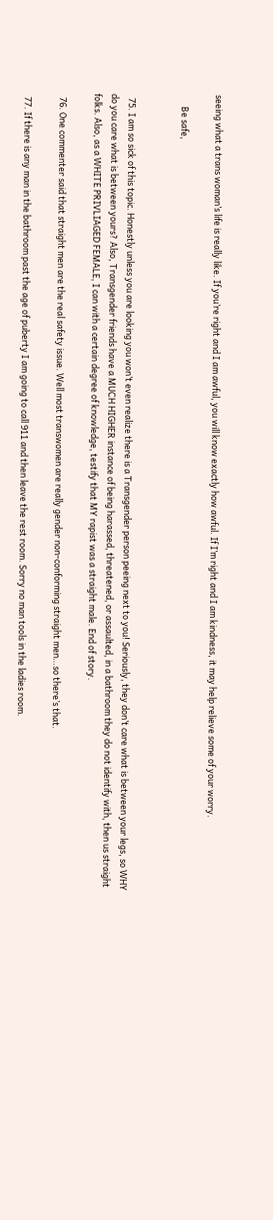seeing what a trans woman’s life is really like. If you’re right and I am awful, you will know exactly how awful. If I’m right and I am kindness, it may help relieve some of your worry.

      Be safe,


  75. I am so sick of this topic. Honestly unless you are looking you won’t even realize there is a Transgender person peeing next to you! Seriously, they don’t care what is between your legs, so WHY do you care what is between yours? Also, Transgender friends have a MUCH HIGHER instance of being harassed, threatened, or assaulted, in a bathroom they do not identify with, then us straight folks. Also, as a WHITE PRIVLIAGED FEMALE, I can with a certain degree of knowledge, testify that MY rapist was a straight male. End of story.

  76. One commenter said that straight men are the real safety issue. Well most transwomen are really gender non-conforming straight men…so there’s that.

  77. If there is any man in the bathroom past the age of puberty I am going to call 911 and then leave the rest room. Sorry no man tools in the ladies room.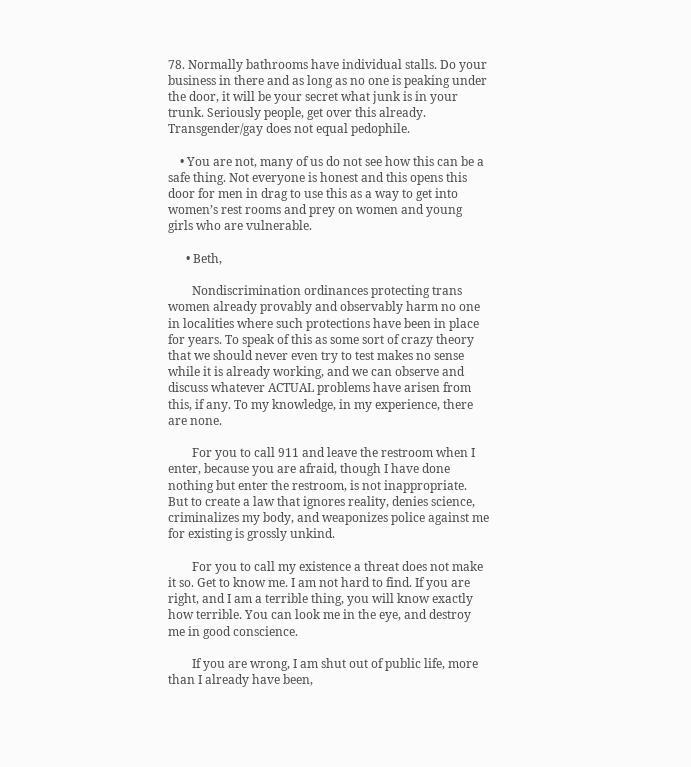78. Normally bathrooms have individual stalls. Do your business in there and as long as no one is peaking under the door, it will be your secret what junk is in your trunk. Seriously people, get over this already. Transgender/gay does not equal pedophile.

    • You are not, many of us do not see how this can be a safe thing. Not everyone is honest and this opens this door for men in drag to use this as a way to get into women’s rest rooms and prey on women and young girls who are vulnerable.

      • Beth,

        Nondiscrimination ordinances protecting trans women already provably and observably harm no one in localities where such protections have been in place for years. To speak of this as some sort of crazy theory that we should never even try to test makes no sense while it is already working, and we can observe and discuss whatever ACTUAL problems have arisen from this, if any. To my knowledge, in my experience, there are none.

        For you to call 911 and leave the restroom when I enter, because you are afraid, though I have done nothing but enter the restroom, is not inappropriate. But to create a law that ignores reality, denies science, criminalizes my body, and weaponizes police against me for existing is grossly unkind.

        For you to call my existence a threat does not make it so. Get to know me. I am not hard to find. If you are right, and I am a terrible thing, you will know exactly how terrible. You can look me in the eye, and destroy me in good conscience.

        If you are wrong, I am shut out of public life, more than I already have been,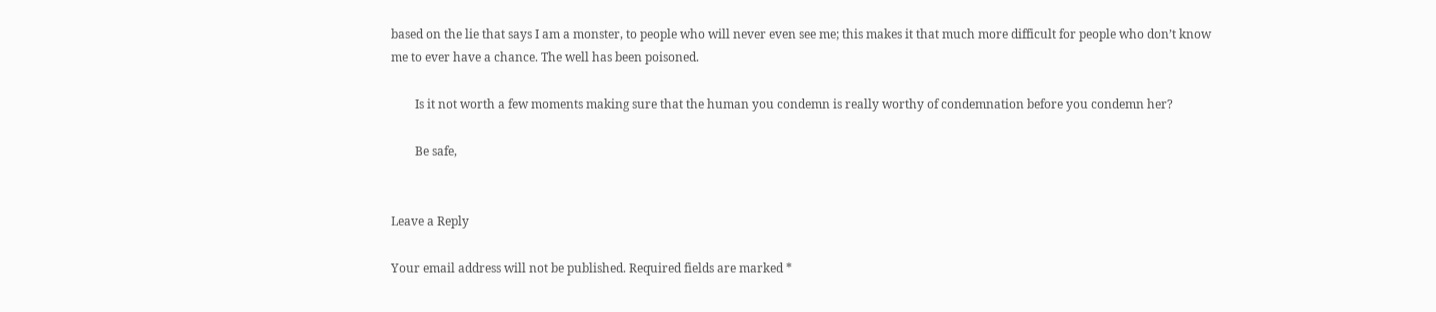based on the lie that says I am a monster, to people who will never even see me; this makes it that much more difficult for people who don’t know me to ever have a chance. The well has been poisoned.

        Is it not worth a few moments making sure that the human you condemn is really worthy of condemnation before you condemn her?

        Be safe,


Leave a Reply

Your email address will not be published. Required fields are marked *